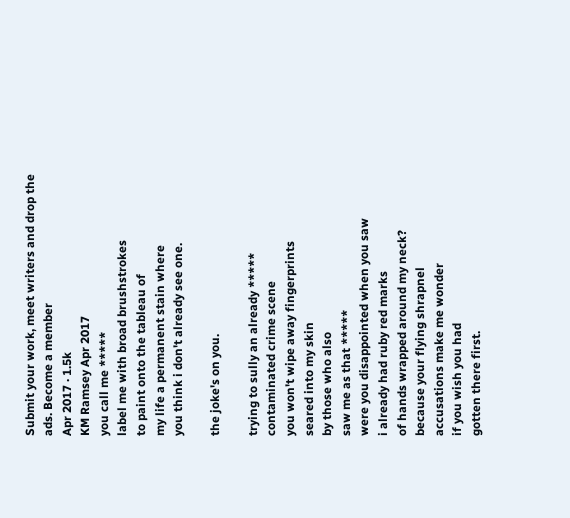Submit your work, meet writers and drop the ads. Become a member
Apr 2017 · 1.5k
KM Ramsey Apr 2017
you call me *****
label me with broad brushstrokes
to paint onto the tableau of
my life a permanent stain where
you think i don't already see one.

the joke's on you.

trying to sully an already *****
contaminated crime scene
you won't wipe away fingerprints
seared into my skin
by those who also
saw me as that *****
were you disappointed when you saw
i already had ruby red marks
of hands wrapped around my neck?
because your flying shrapnel
accusations make me wonder
if you wish you had
gotten there first.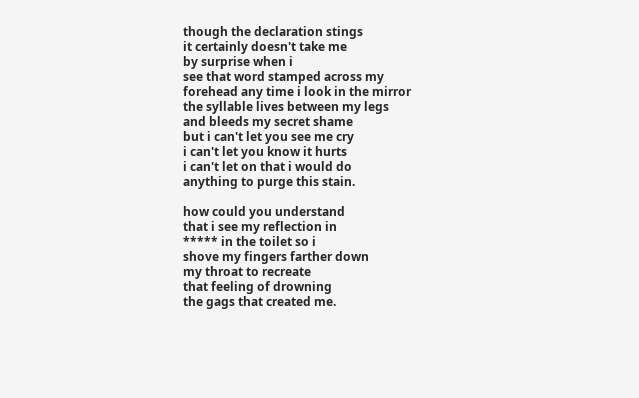though the declaration stings
it certainly doesn't take me
by surprise when i
see that word stamped across my
forehead any time i look in the mirror
the syllable lives between my legs
and bleeds my secret shame
but i can't let you see me cry
i can't let you know it hurts
i can't let on that i would do
anything to purge this stain.

how could you understand
that i see my reflection in
***** in the toilet so i
shove my fingers farther down
my throat to recreate
that feeling of drowning
the gags that created me.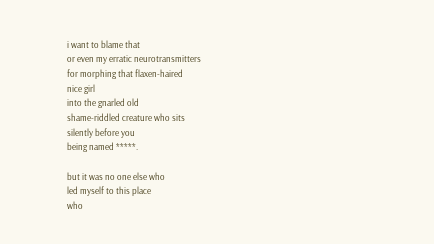i want to blame that
or even my erratic neurotransmitters
for morphing that flaxen-haired
nice girl
into the gnarled old
shame-riddled creature who sits
silently before you
being named *****.

but it was no one else who
led myself to this place
who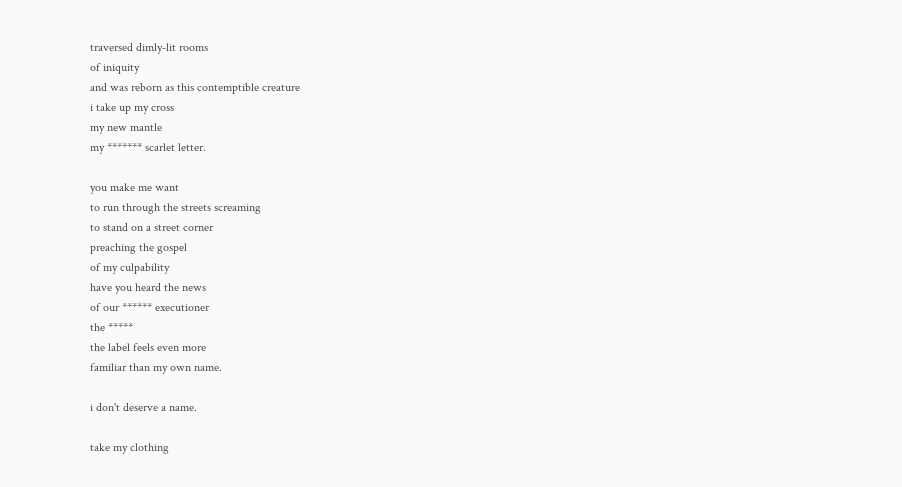traversed dimly-lit rooms
of iniquity
and was reborn as this contemptible creature
i take up my cross
my new mantle
my ******* scarlet letter.

you make me want
to run through the streets screaming
to stand on a street corner
preaching the gospel
of my culpability
have you heard the news
of our ****** executioner
the *****
the label feels even more
familiar than my own name.

i don't deserve a name.

take my clothing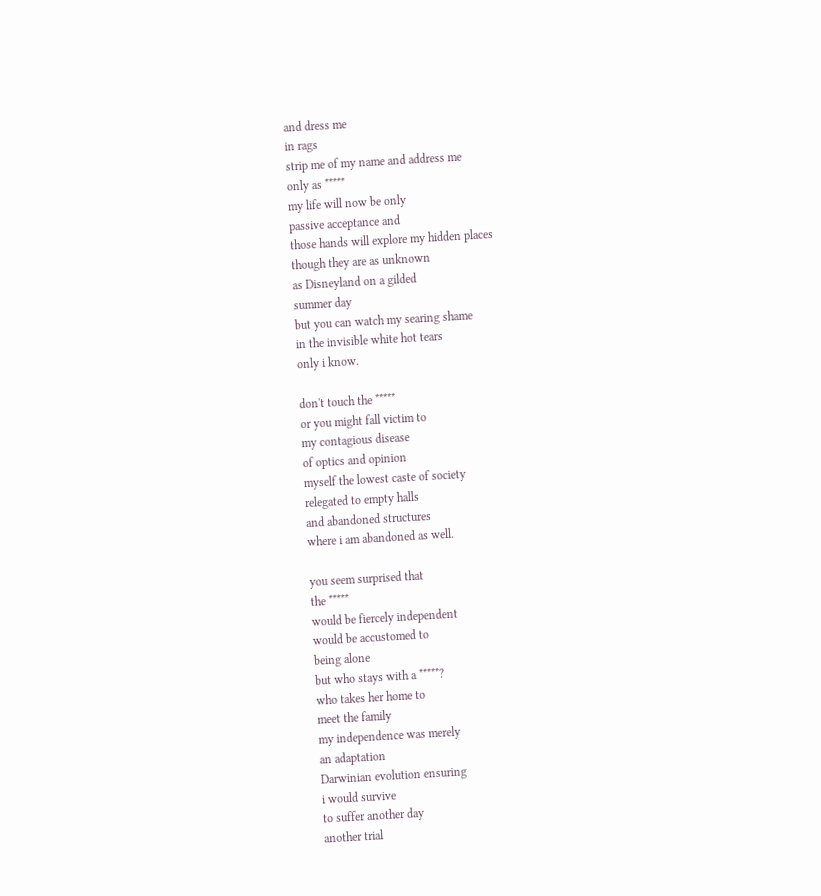and dress me
in rags
strip me of my name and address me
only as *****
my life will now be only
passive acceptance and
those hands will explore my hidden places
though they are as unknown
as Disneyland on a gilded
summer day
but you can watch my searing shame
in the invisible white hot tears
only i know.

don't touch the *****
or you might fall victim to
my contagious disease
of optics and opinion
myself the lowest caste of society
relegated to empty halls
and abandoned structures
where i am abandoned as well.

you seem surprised that
the *****
would be fiercely independent
would be accustomed to
being alone
but who stays with a *****?
who takes her home to
meet the family
my independence was merely
an adaptation
Darwinian evolution ensuring
i would survive
to suffer another day
another trial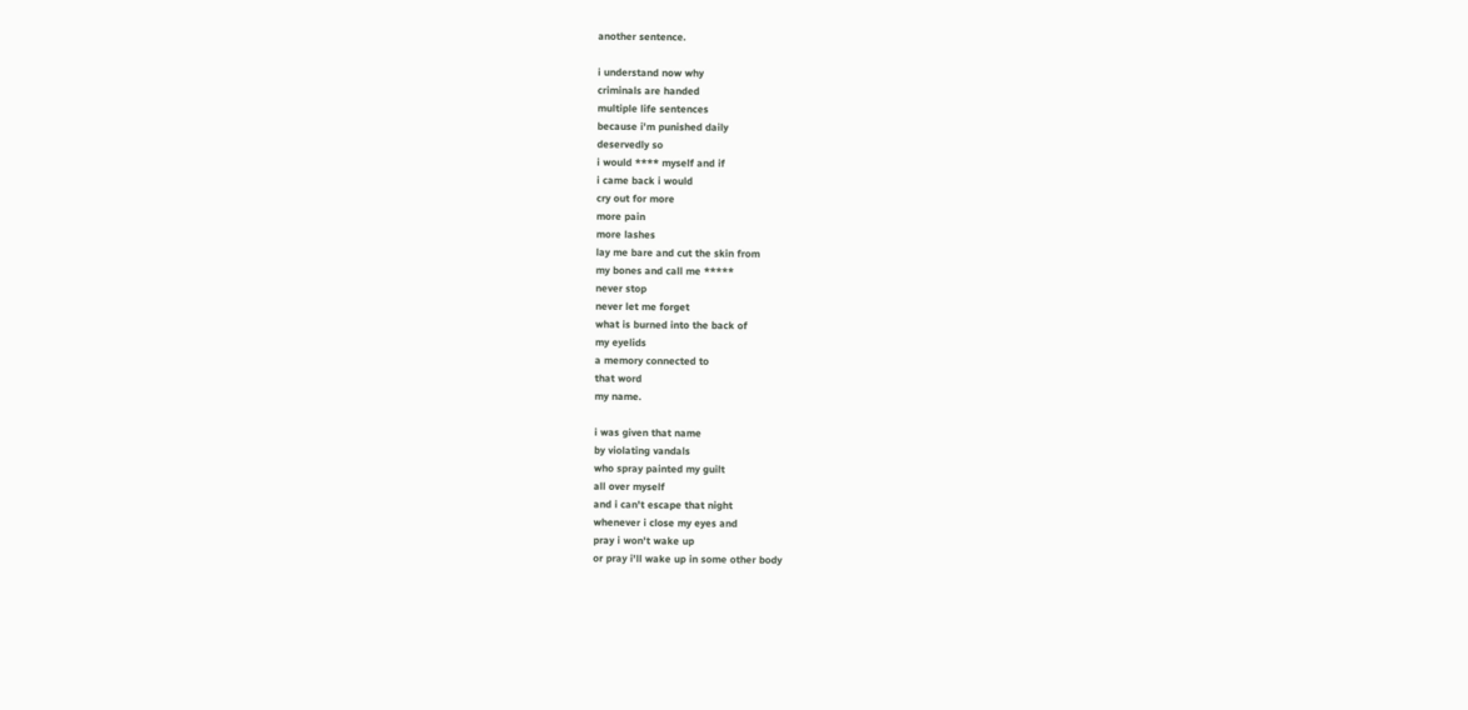another sentence.

i understand now why
criminals are handed
multiple life sentences
because i'm punished daily
deservedly so
i would **** myself and if
i came back i would
cry out for more
more pain
more lashes
lay me bare and cut the skin from
my bones and call me *****
never stop
never let me forget
what is burned into the back of
my eyelids
a memory connected to
that word
my name.

i was given that name
by violating vandals
who spray painted my guilt
all over myself
and i can't escape that night
whenever i close my eyes and
pray i won't wake up
or pray i'll wake up in some other body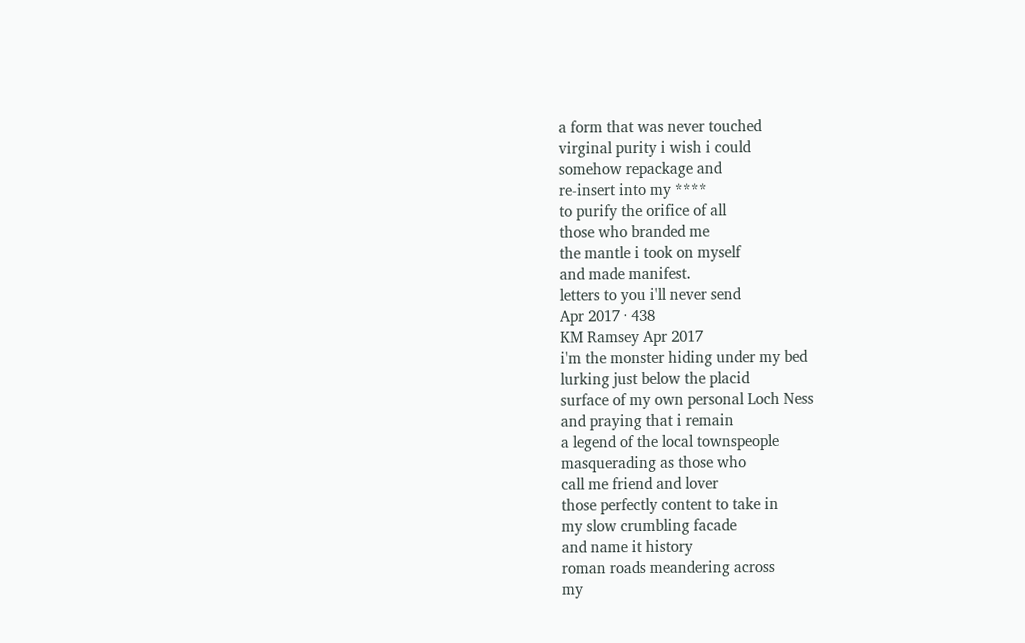a form that was never touched
virginal purity i wish i could
somehow repackage and
re-insert into my ****
to purify the orifice of all
those who branded me
the mantle i took on myself
and made manifest.
letters to you i'll never send
Apr 2017 · 438
KM Ramsey Apr 2017
i'm the monster hiding under my bed
lurking just below the placid
surface of my own personal Loch Ness
and praying that i remain
a legend of the local townspeople
masquerading as those who
call me friend and lover
those perfectly content to take in
my slow crumbling facade
and name it history
roman roads meandering across
my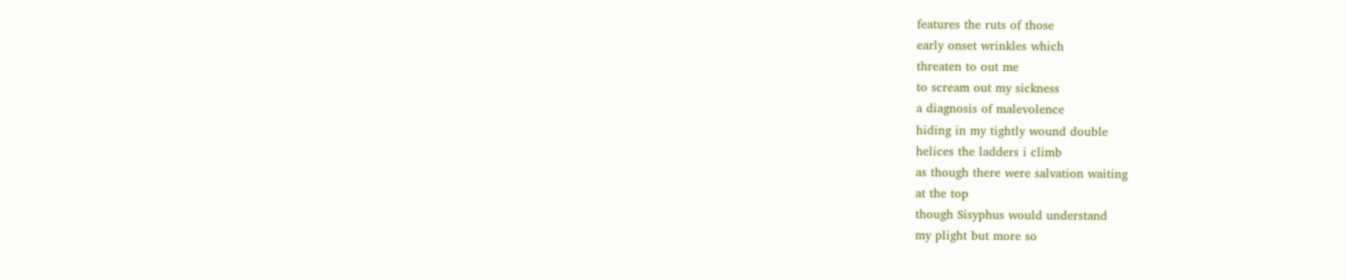features the ruts of those
early onset wrinkles which
threaten to out me
to scream out my sickness
a diagnosis of malevolence
hiding in my tightly wound double
helices the ladders i climb
as though there were salvation waiting
at the top
though Sisyphus would understand
my plight but more so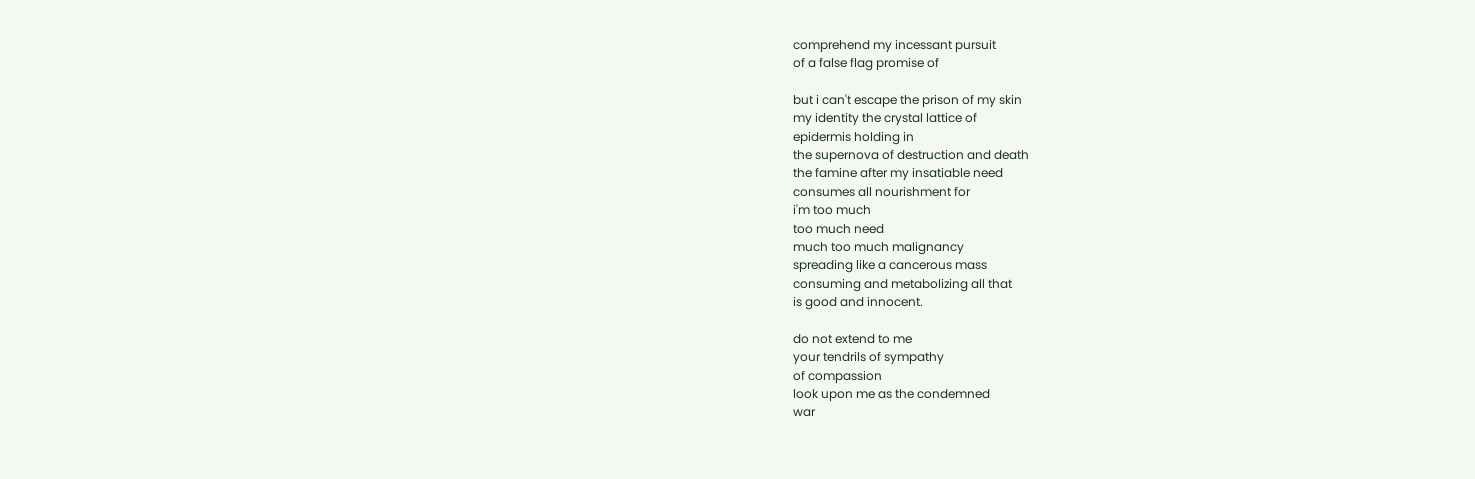comprehend my incessant pursuit
of a false flag promise of

but i can't escape the prison of my skin
my identity the crystal lattice of
epidermis holding in
the supernova of destruction and death
the famine after my insatiable need
consumes all nourishment for
i'm too much
too much need
much too much malignancy
spreading like a cancerous mass
consuming and metabolizing all that
is good and innocent.

do not extend to me
your tendrils of sympathy
of compassion
look upon me as the condemned
war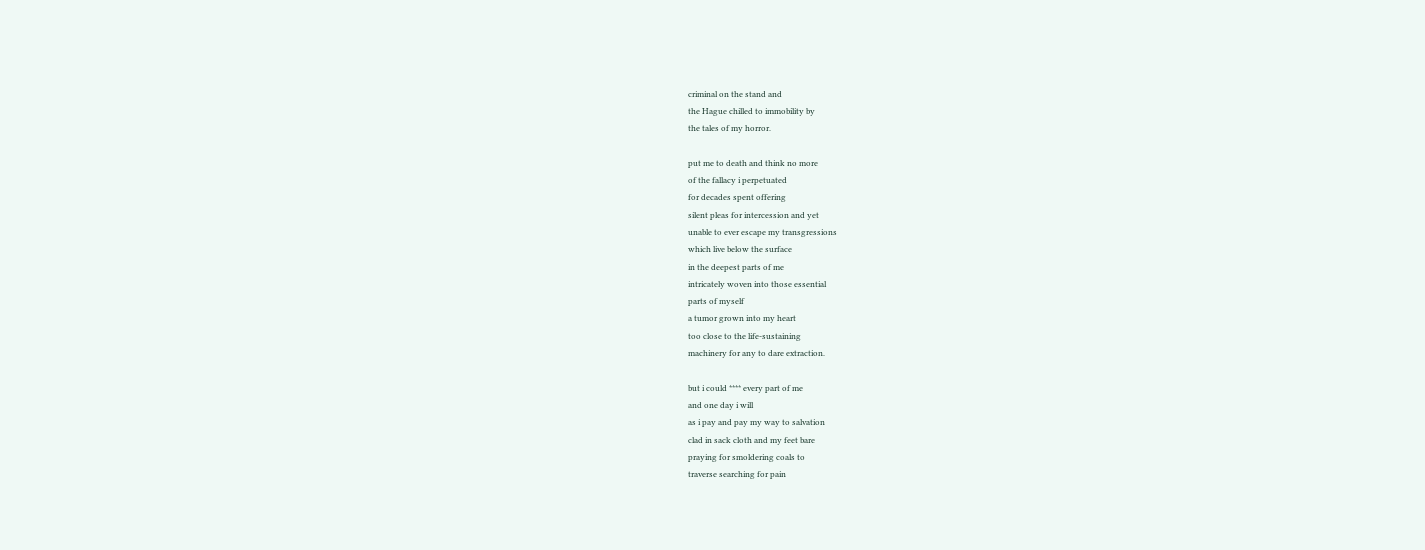criminal on the stand and
the Hague chilled to immobility by
the tales of my horror.

put me to death and think no more
of the fallacy i perpetuated
for decades spent offering
silent pleas for intercession and yet
unable to ever escape my transgressions
which live below the surface
in the deepest parts of me
intricately woven into those essential
parts of myself
a tumor grown into my heart
too close to the life-sustaining
machinery for any to dare extraction.

but i could **** every part of me
and one day i will
as i pay and pay my way to salvation
clad in sack cloth and my feet bare
praying for smoldering coals to
traverse searching for pain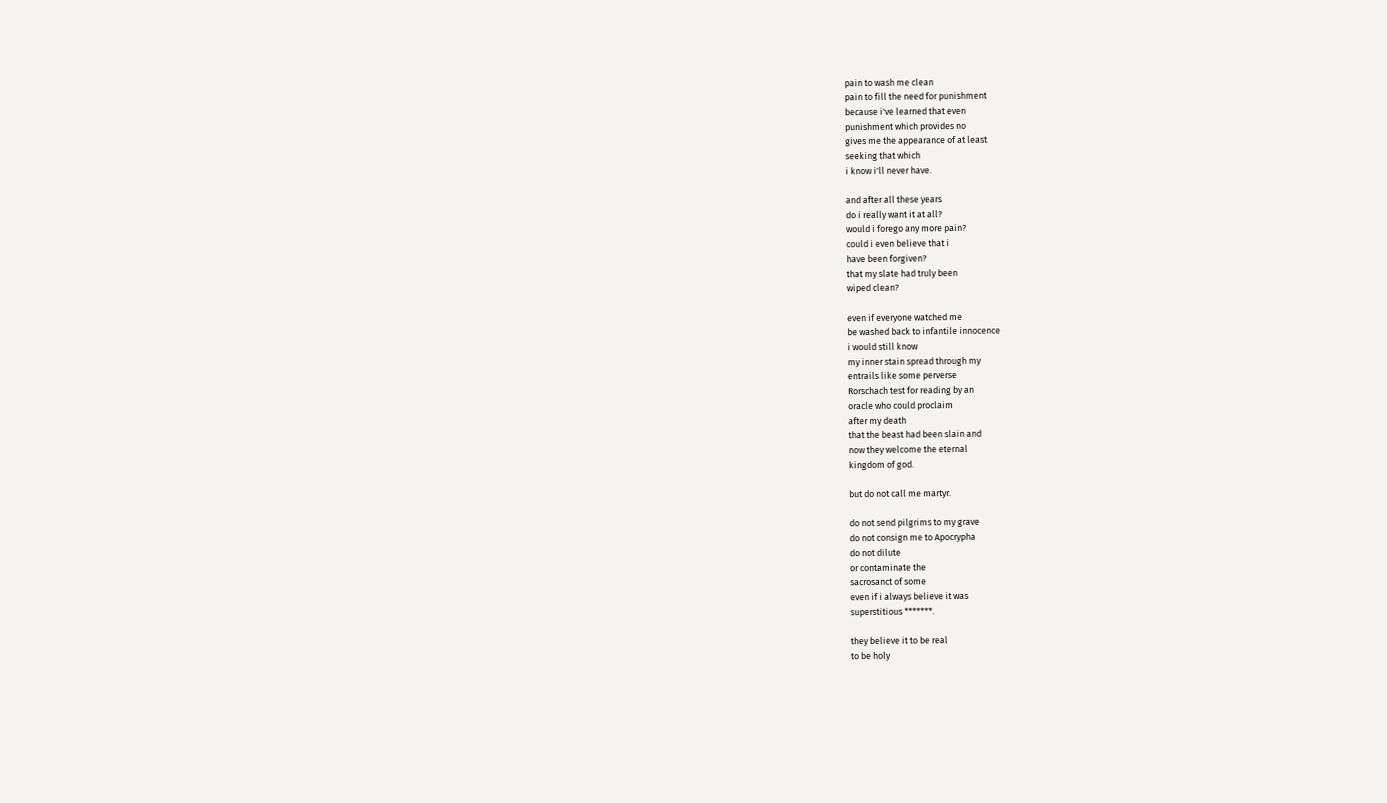pain to wash me clean
pain to fill the need for punishment
because i've learned that even
punishment which provides no
gives me the appearance of at least
seeking that which
i know i'll never have.

and after all these years
do i really want it at all?
would i forego any more pain?
could i even believe that i
have been forgiven?
that my slate had truly been
wiped clean?

even if everyone watched me
be washed back to infantile innocence
i would still know
my inner stain spread through my
entrails like some perverse
Rorschach test for reading by an
oracle who could proclaim
after my death
that the beast had been slain and
now they welcome the eternal
kingdom of god.

but do not call me martyr.

do not send pilgrims to my grave
do not consign me to Apocrypha
do not dilute
or contaminate the
sacrosanct of some
even if i always believe it was
superstitious *******.

they believe it to be real
to be holy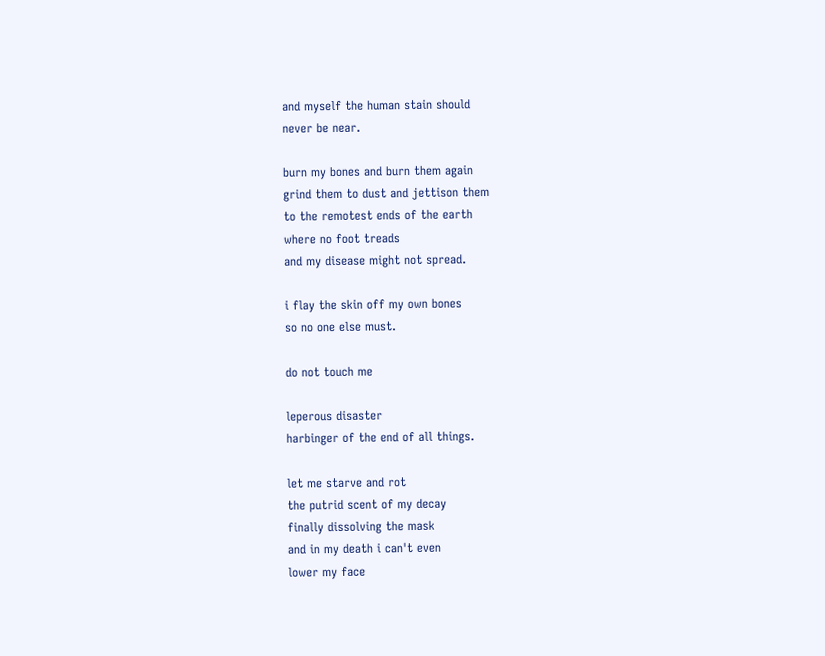and myself the human stain should
never be near.

burn my bones and burn them again
grind them to dust and jettison them
to the remotest ends of the earth
where no foot treads
and my disease might not spread.

i flay the skin off my own bones
so no one else must.

do not touch me

leperous disaster
harbinger of the end of all things.

let me starve and rot
the putrid scent of my decay
finally dissolving the mask
and in my death i can't even
lower my face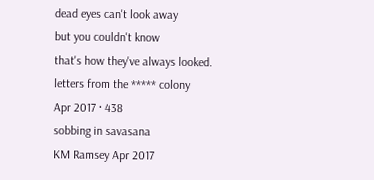dead eyes can't look away
but you couldn't know
that's how they've always looked.
letters from the ***** colony
Apr 2017 · 438
sobbing in savasana
KM Ramsey Apr 2017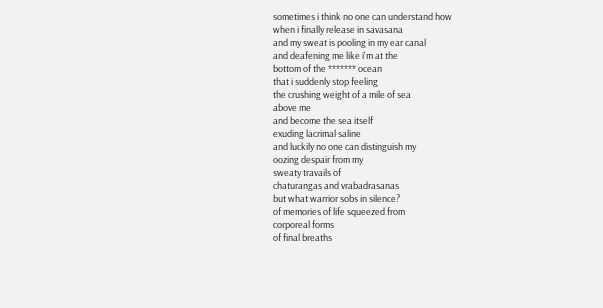sometimes i think no one can understand how
when i finally release in savasana
and my sweat is pooling in my ear canal
and deafening me like i'm at the
bottom of the ******* ocean
that i suddenly stop feeling
the crushing weight of a mile of sea
above me
and become the sea itself
exuding lacrimal saline
and luckily no one can distinguish my
oozing despair from my
sweaty travails of
chaturangas and vrabadrasanas
but what warrior sobs in silence?
of memories of life squeezed from
corporeal forms
of final breaths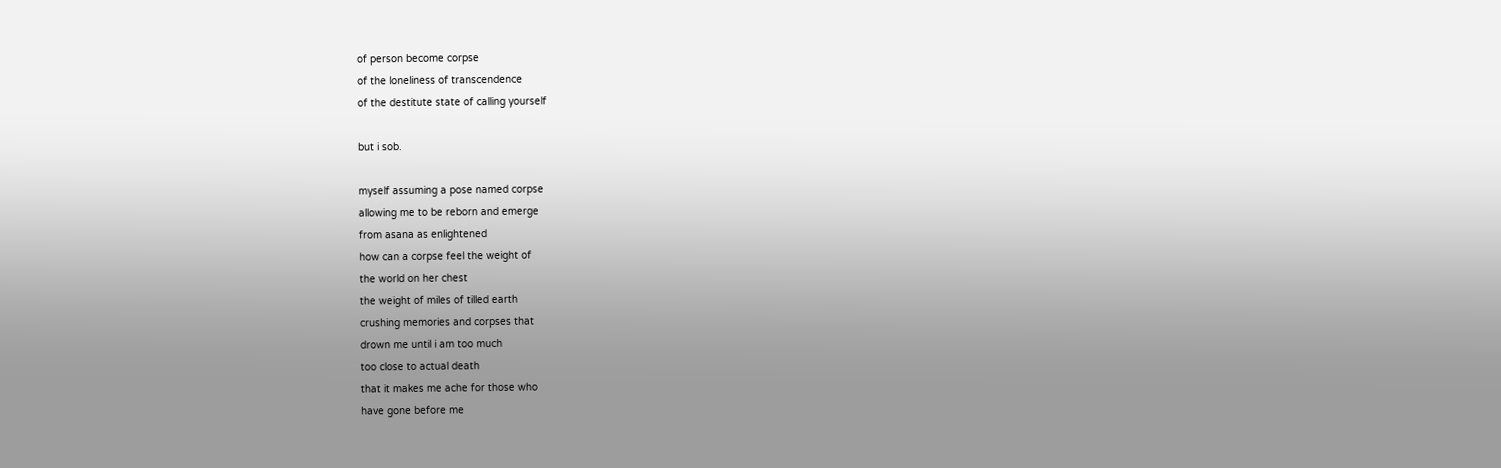of person become corpse
of the loneliness of transcendence
of the destitute state of calling yourself

but i sob.

myself assuming a pose named corpse
allowing me to be reborn and emerge
from asana as enlightened
how can a corpse feel the weight of
the world on her chest
the weight of miles of tilled earth
crushing memories and corpses that
drown me until i am too much
too close to actual death
that it makes me ache for those who
have gone before me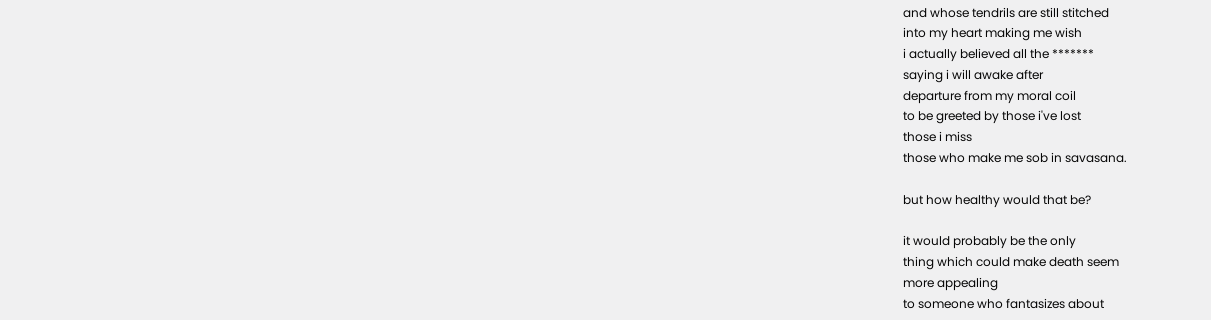and whose tendrils are still stitched
into my heart making me wish
i actually believed all the *******
saying i will awake after
departure from my moral coil
to be greeted by those i've lost
those i miss
those who make me sob in savasana.

but how healthy would that be?

it would probably be the only
thing which could make death seem
more appealing
to someone who fantasizes about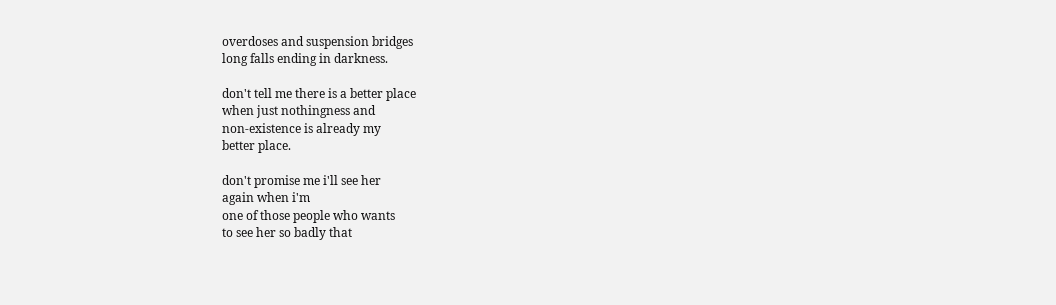overdoses and suspension bridges
long falls ending in darkness.

don't tell me there is a better place
when just nothingness and
non-existence is already my
better place.

don't promise me i'll see her
again when i'm
one of those people who wants
to see her so badly that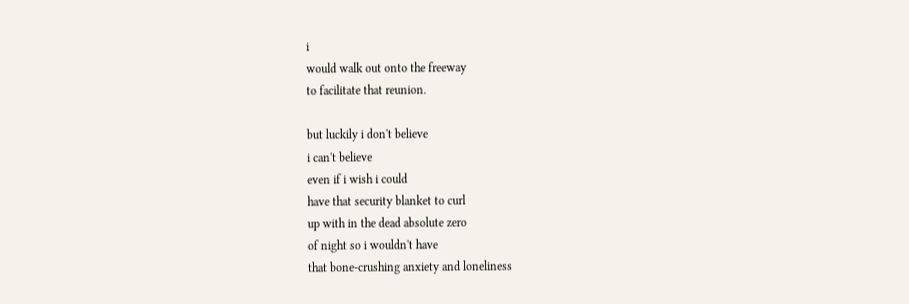i
would walk out onto the freeway
to facilitate that reunion.

but luckily i don't believe
i can't believe
even if i wish i could
have that security blanket to curl
up with in the dead absolute zero
of night so i wouldn't have
that bone-crushing anxiety and loneliness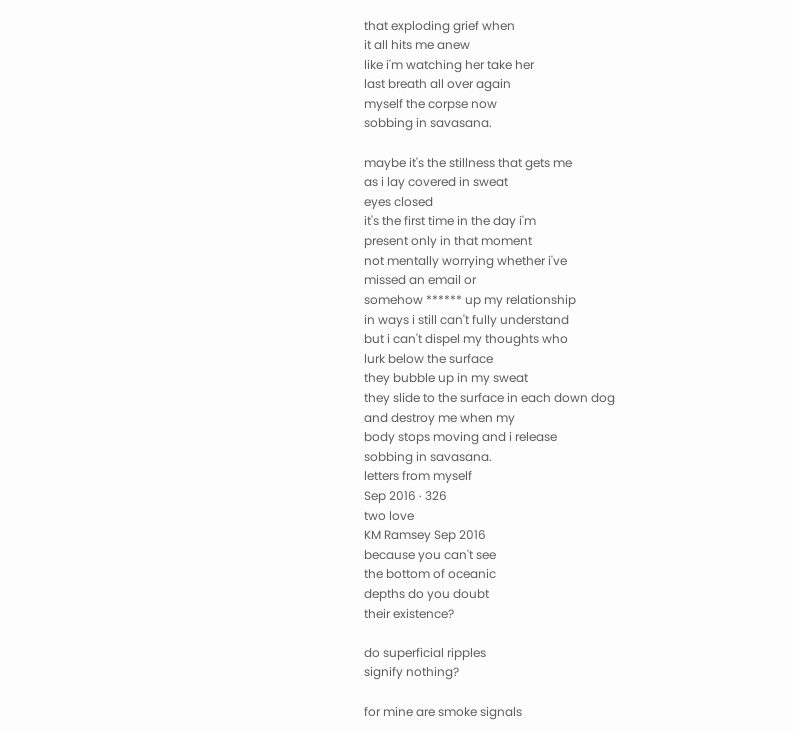that exploding grief when
it all hits me anew
like i'm watching her take her
last breath all over again
myself the corpse now
sobbing in savasana.

maybe it's the stillness that gets me
as i lay covered in sweat
eyes closed
it's the first time in the day i'm
present only in that moment
not mentally worrying whether i've
missed an email or
somehow ****** up my relationship
in ways i still can't fully understand
but i can't dispel my thoughts who
lurk below the surface
they bubble up in my sweat
they slide to the surface in each down dog
and destroy me when my
body stops moving and i release
sobbing in savasana.
letters from myself
Sep 2016 · 326
two love
KM Ramsey Sep 2016
because you can't see
the bottom of oceanic
depths do you doubt
their existence?

do superficial ripples
signify nothing?

for mine are smoke signals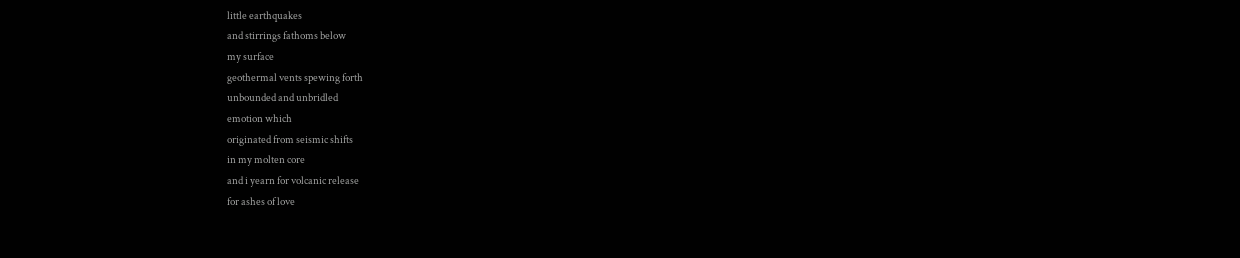little earthquakes
and stirrings fathoms below
my surface
geothermal vents spewing forth
unbounded and unbridled
emotion which
originated from seismic shifts
in my molten core
and i yearn for volcanic release
for ashes of love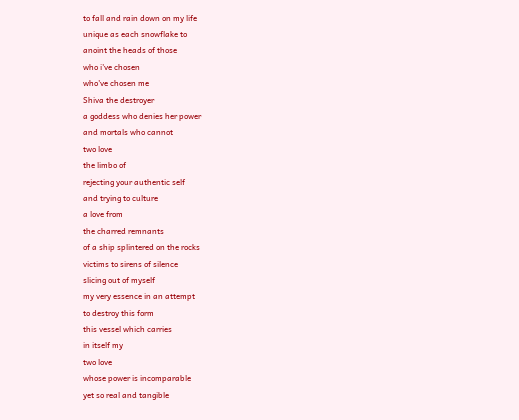to fall and rain down on my life
unique as each snowflake to
anoint the heads of those
who i've chosen
who've chosen me
Shiva the destroyer
a goddess who denies her power
and mortals who cannot
two love
the limbo of
rejecting your authentic self
and trying to culture
a love from
the charred remnants
of a ship splintered on the rocks
victims to sirens of silence
slicing out of myself
my very essence in an attempt
to destroy this form
this vessel which carries
in itself my
two love
whose power is incomparable
yet so real and tangible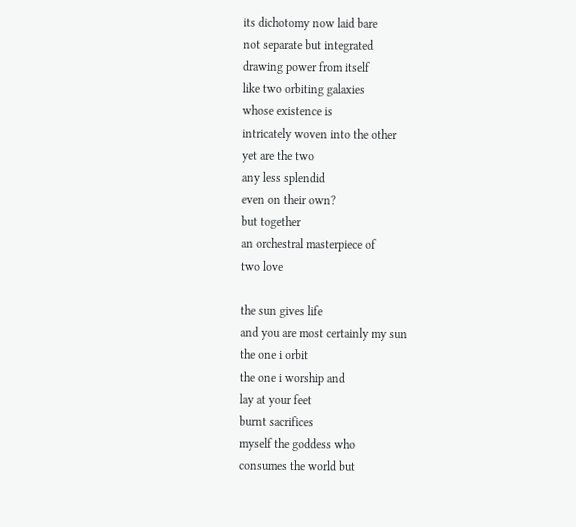its dichotomy now laid bare
not separate but integrated
drawing power from itself
like two orbiting galaxies
whose existence is
intricately woven into the other
yet are the two
any less splendid
even on their own?
but together
an orchestral masterpiece of
two love

the sun gives life
and you are most certainly my sun
the one i orbit
the one i worship and
lay at your feet
burnt sacrifices
myself the goddess who
consumes the world but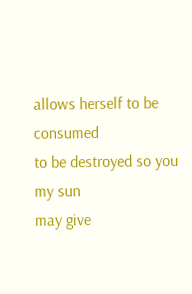allows herself to be consumed
to be destroyed so you
my sun
may give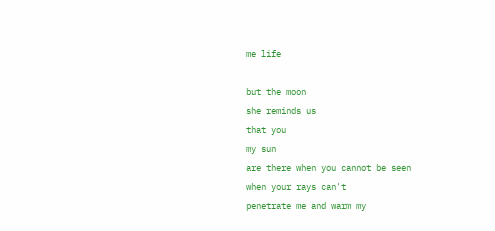me life

but the moon
she reminds us
that you
my sun
are there when you cannot be seen
when your rays can't
penetrate me and warm my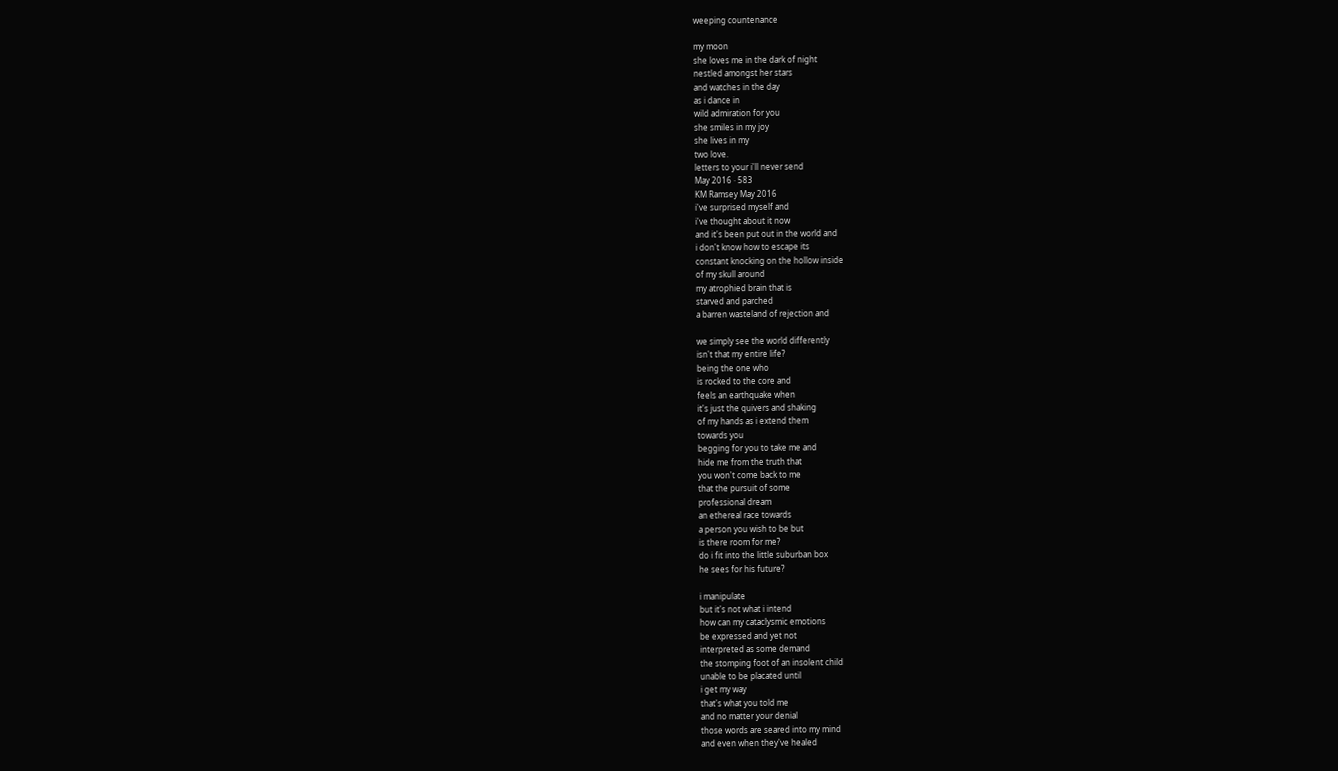weeping countenance

my moon
she loves me in the dark of night
nestled amongst her stars
and watches in the day
as i dance in
wild admiration for you
she smiles in my joy
she lives in my
two love.
letters to your i'll never send
May 2016 · 583
KM Ramsey May 2016
i've surprised myself and
i've thought about it now
and it's been put out in the world and
i don't know how to escape its
constant knocking on the hollow inside
of my skull around
my atrophied brain that is
starved and parched
a barren wasteland of rejection and

we simply see the world differently
isn't that my entire life?
being the one who
is rocked to the core and
feels an earthquake when
it's just the quivers and shaking
of my hands as i extend them
towards you
begging for you to take me and
hide me from the truth that
you won't come back to me
that the pursuit of some
professional dream
an ethereal race towards
a person you wish to be but
is there room for me?
do i fit into the little suburban box
he sees for his future?

i manipulate
but it's not what i intend
how can my cataclysmic emotions
be expressed and yet not
interpreted as some demand
the stomping foot of an insolent child
unable to be placated until
i get my way
that's what you told me
and no matter your denial
those words are seared into my mind
and even when they've healed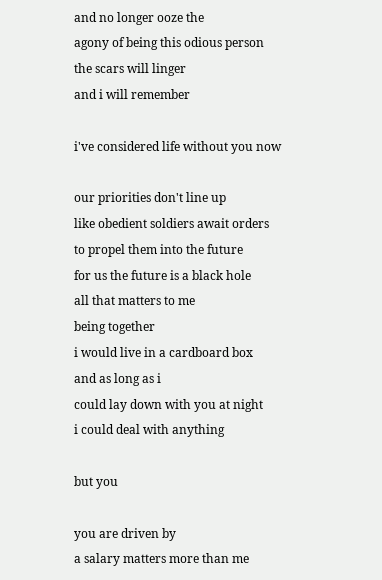and no longer ooze the
agony of being this odious person
the scars will linger
and i will remember

i've considered life without you now

our priorities don't line up
like obedient soldiers await orders
to propel them into the future
for us the future is a black hole
all that matters to me
being together
i would live in a cardboard box
and as long as i
could lay down with you at night
i could deal with anything

but you

you are driven by
a salary matters more than me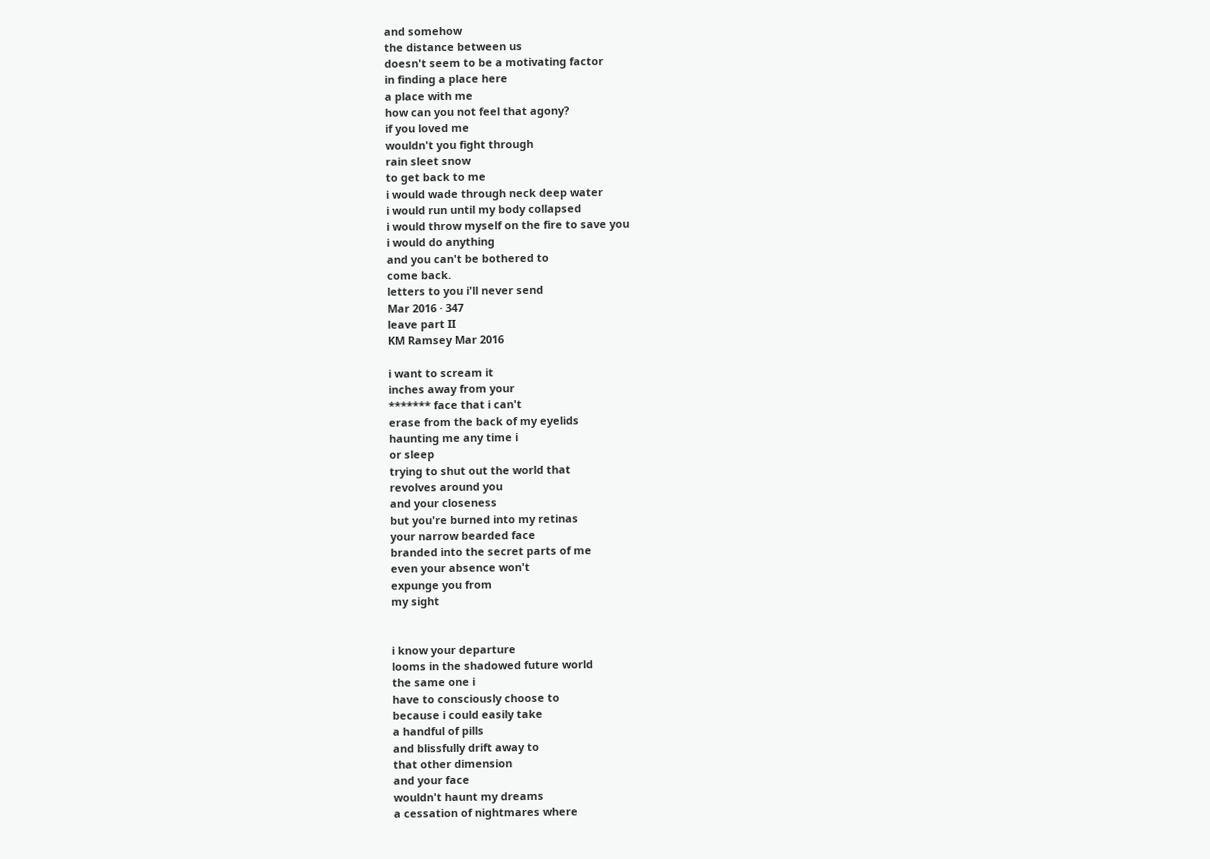and somehow
the distance between us
doesn't seem to be a motivating factor
in finding a place here
a place with me
how can you not feel that agony?
if you loved me
wouldn't you fight through
rain sleet snow
to get back to me
i would wade through neck deep water
i would run until my body collapsed
i would throw myself on the fire to save you
i would do anything
and you can't be bothered to
come back.
letters to you i'll never send
Mar 2016 · 347
leave part II
KM Ramsey Mar 2016

i want to scream it
inches away from your
******* face that i can't
erase from the back of my eyelids
haunting me any time i
or sleep
trying to shut out the world that
revolves around you
and your closeness
but you're burned into my retinas
your narrow bearded face
branded into the secret parts of me
even your absence won't
expunge you from
my sight


i know your departure
looms in the shadowed future world
the same one i
have to consciously choose to
because i could easily take
a handful of pills
and blissfully drift away to
that other dimension
and your face
wouldn't haunt my dreams
a cessation of nightmares where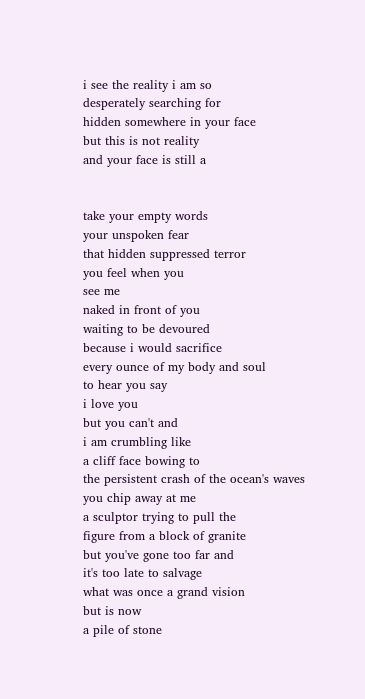i see the reality i am so
desperately searching for
hidden somewhere in your face
but this is not reality
and your face is still a


take your empty words
your unspoken fear
that hidden suppressed terror
you feel when you
see me
naked in front of you
waiting to be devoured
because i would sacrifice
every ounce of my body and soul
to hear you say
i love you
but you can't and
i am crumbling like
a cliff face bowing to
the persistent crash of the ocean's waves
you chip away at me
a sculptor trying to pull the
figure from a block of granite
but you've gone too far and
it's too late to salvage
what was once a grand vision
but is now
a pile of stone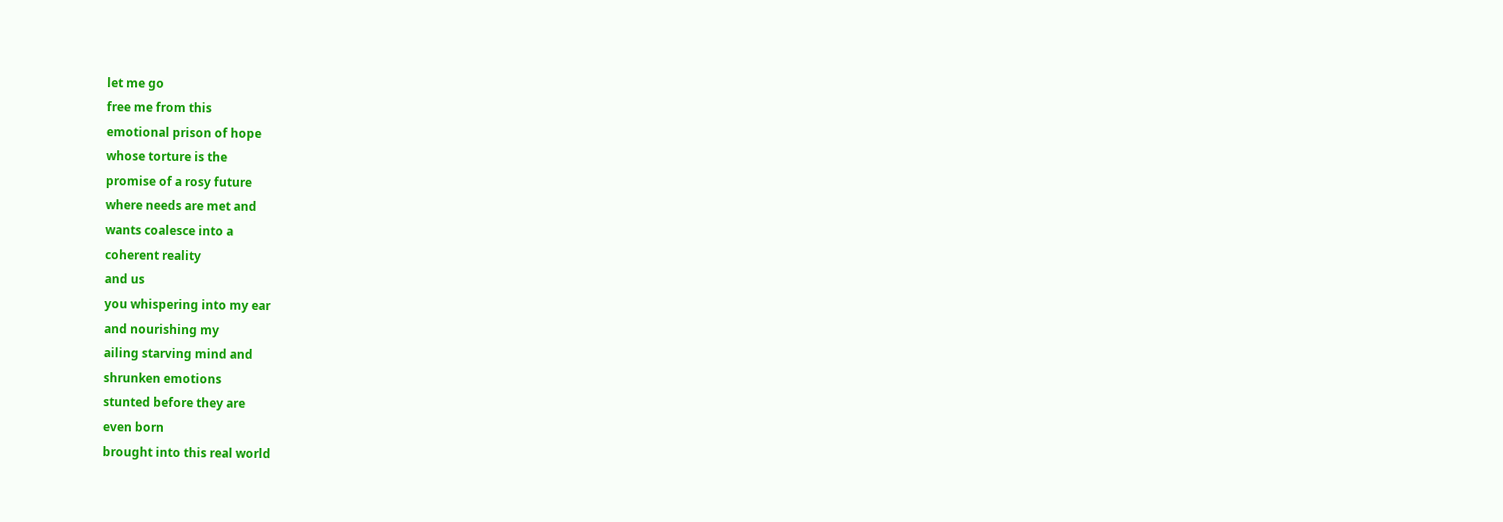let me go
free me from this
emotional prison of hope
whose torture is the
promise of a rosy future
where needs are met and
wants coalesce into a
coherent reality
and us
you whispering into my ear
and nourishing my
ailing starving mind and
shrunken emotions
stunted before they are
even born
brought into this real world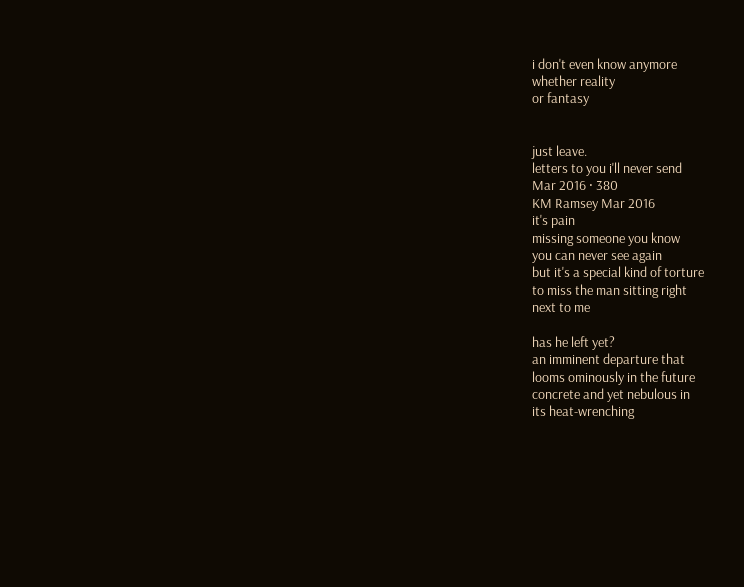i don't even know anymore
whether reality
or fantasy


just leave.
letters to you i'll never send
Mar 2016 · 380
KM Ramsey Mar 2016
it's pain
missing someone you know
you can never see again
but it's a special kind of torture
to miss the man sitting right
next to me

has he left yet?
an imminent departure that
looms ominously in the future
concrete and yet nebulous in
its heat-wrenching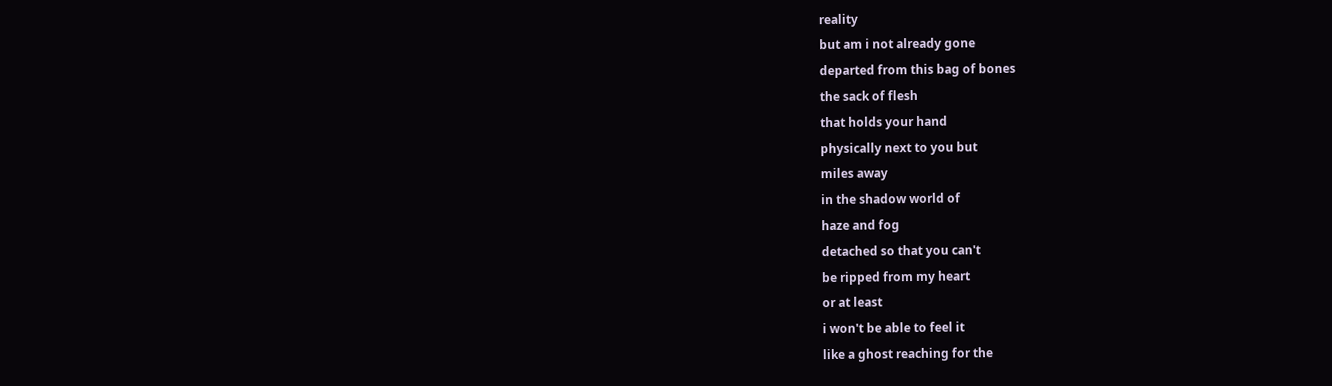reality
but am i not already gone
departed from this bag of bones
the sack of flesh
that holds your hand
physically next to you but
miles away
in the shadow world of
haze and fog
detached so that you can't
be ripped from my heart
or at least
i won't be able to feel it
like a ghost reaching for the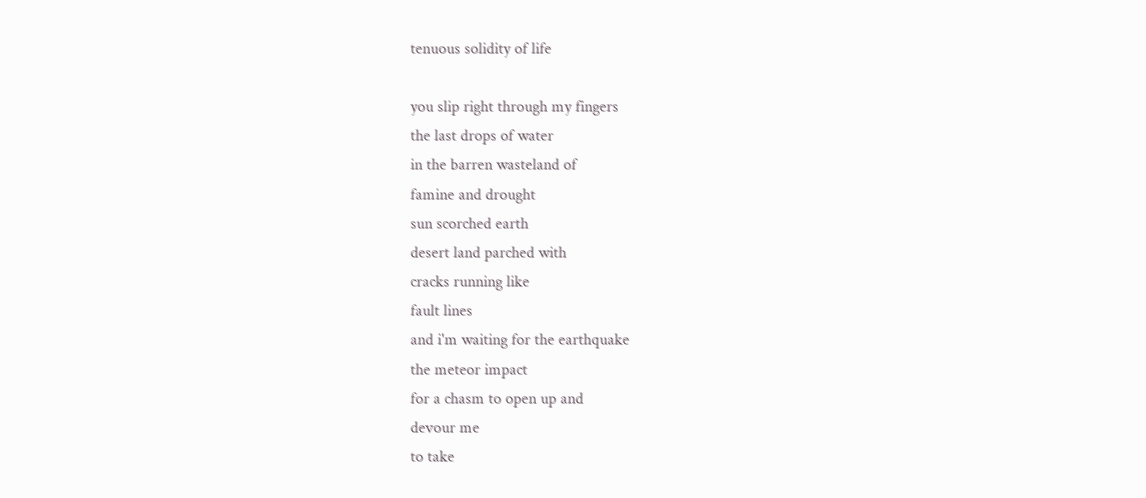tenuous solidity of life

you slip right through my fingers
the last drops of water
in the barren wasteland of
famine and drought
sun scorched earth
desert land parched with
cracks running like
fault lines
and i'm waiting for the earthquake
the meteor impact
for a chasm to open up and
devour me
to take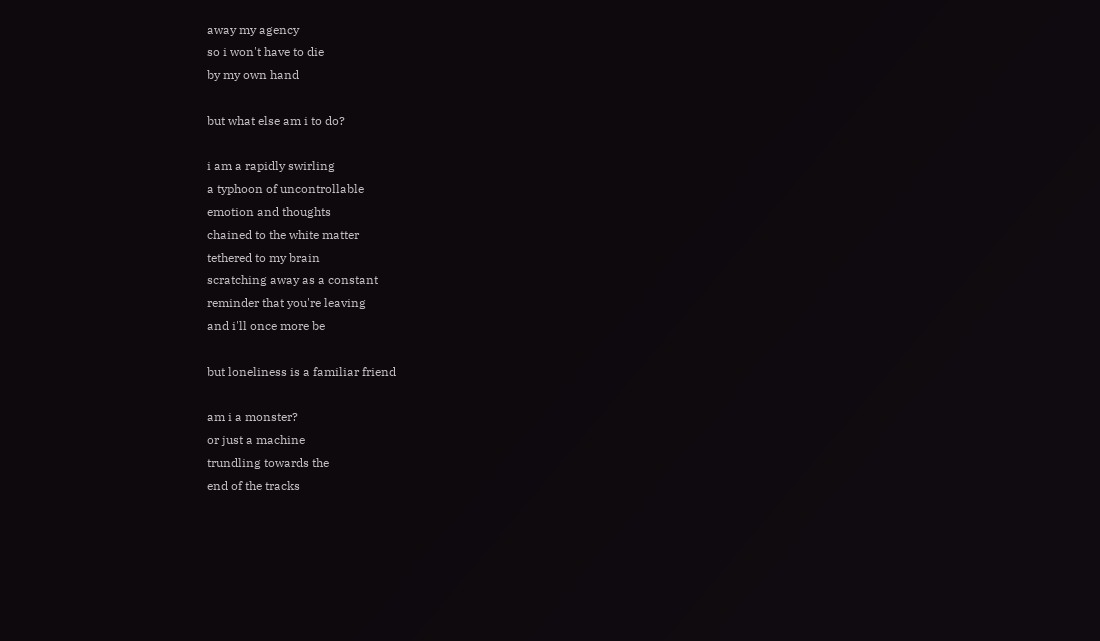away my agency
so i won't have to die
by my own hand

but what else am i to do?

i am a rapidly swirling
a typhoon of uncontrollable
emotion and thoughts
chained to the white matter
tethered to my brain
scratching away as a constant
reminder that you're leaving
and i'll once more be

but loneliness is a familiar friend

am i a monster?
or just a machine
trundling towards the
end of the tracks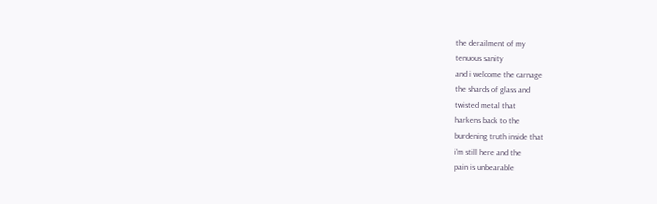the derailment of my
tenuous sanity
and i welcome the carnage
the shards of glass and
twisted metal that
harkens back to the
burdening truth inside that
i'm still here and the
pain is unbearable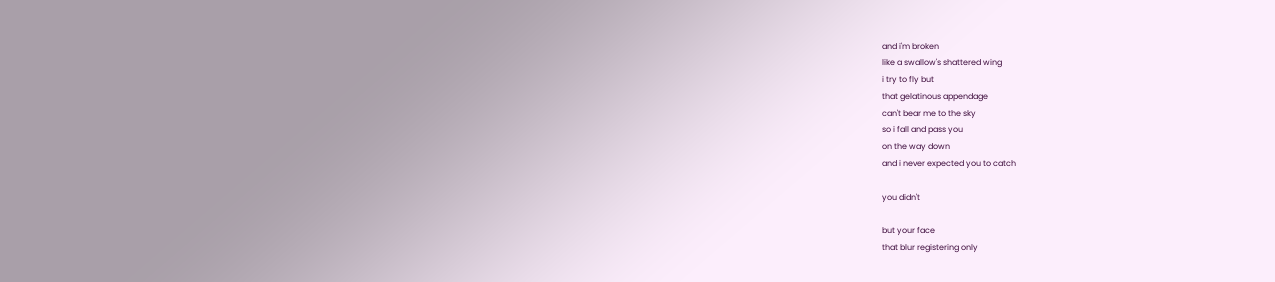and i'm broken
like a swallow's shattered wing
i try to fly but
that gelatinous appendage
can't bear me to the sky
so i fall and pass you
on the way down
and i never expected you to catch

you didn't

but your face
that blur registering only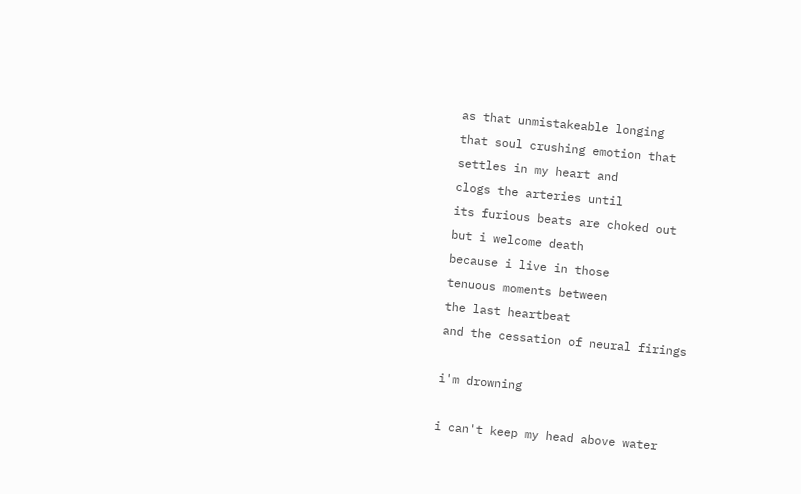as that unmistakeable longing
that soul crushing emotion that
settles in my heart and
clogs the arteries until
its furious beats are choked out
but i welcome death
because i live in those
tenuous moments between
the last heartbeat
and the cessation of neural firings

i'm drowning

i can't keep my head above water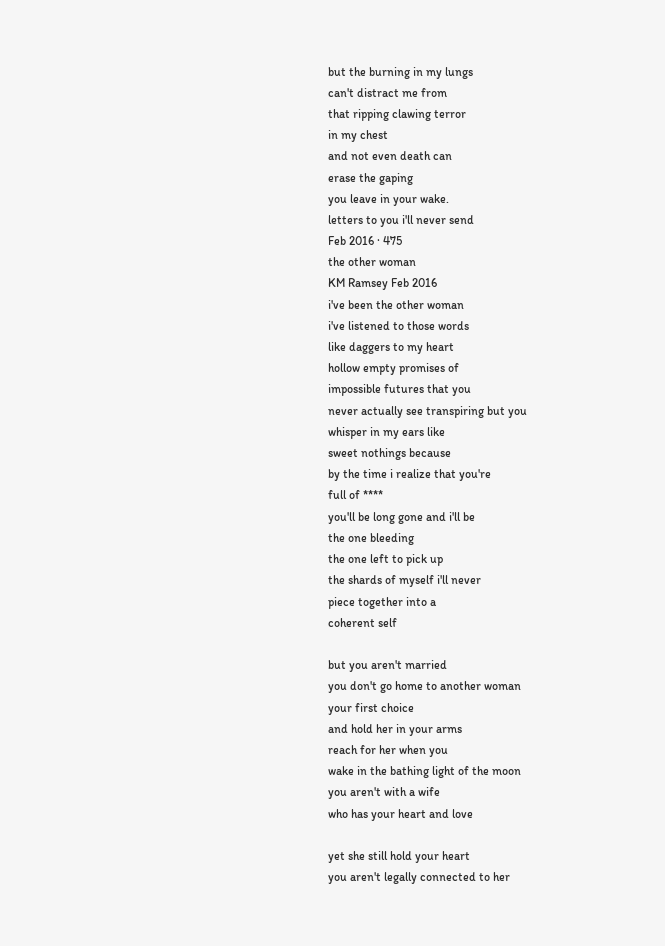but the burning in my lungs
can't distract me from
that ripping clawing terror
in my chest
and not even death can
erase the gaping
you leave in your wake.
letters to you i'll never send
Feb 2016 · 475
the other woman
KM Ramsey Feb 2016
i've been the other woman
i've listened to those words
like daggers to my heart
hollow empty promises of
impossible futures that you
never actually see transpiring but you
whisper in my ears like
sweet nothings because
by the time i realize that you're
full of ****
you'll be long gone and i'll be
the one bleeding
the one left to pick up
the shards of myself i'll never
piece together into a
coherent self

but you aren't married
you don't go home to another woman
your first choice
and hold her in your arms
reach for her when you
wake in the bathing light of the moon
you aren't with a wife
who has your heart and love

yet she still hold your heart
you aren't legally connected to her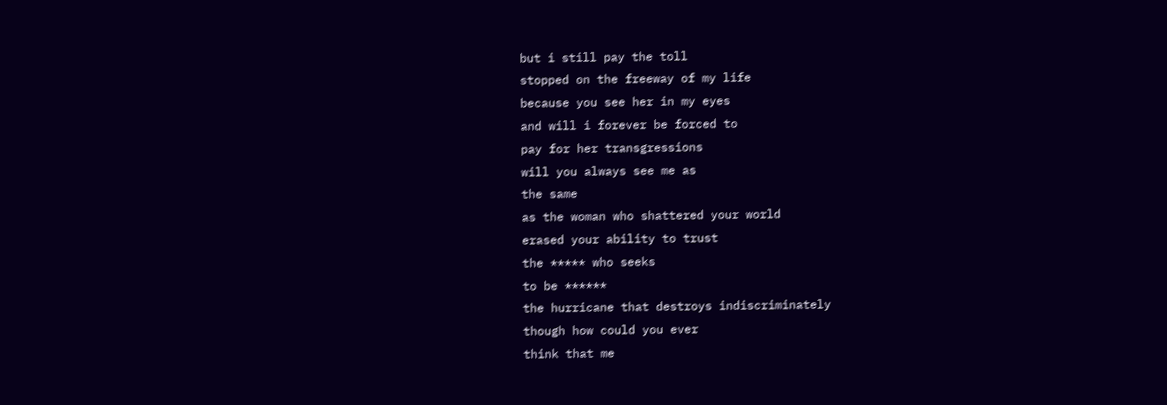but i still pay the toll
stopped on the freeway of my life
because you see her in my eyes
and will i forever be forced to
pay for her transgressions
will you always see me as
the same
as the woman who shattered your world
erased your ability to trust
the ***** who seeks
to be ******
the hurricane that destroys indiscriminately
though how could you ever
think that me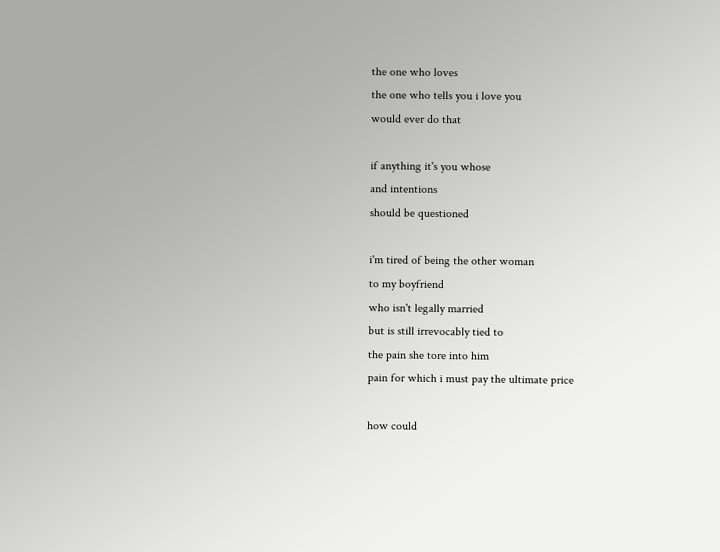the one who loves
the one who tells you i love you
would ever do that

if anything it's you whose
and intentions
should be questioned

i'm tired of being the other woman
to my boyfriend
who isn't legally married
but is still irrevocably tied to
the pain she tore into him
pain for which i must pay the ultimate price

how could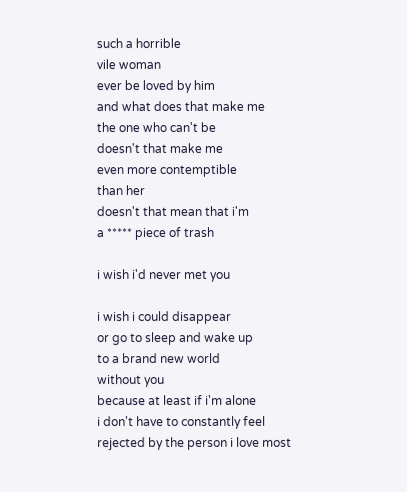such a horrible
vile woman
ever be loved by him
and what does that make me
the one who can't be
doesn't that make me
even more contemptible
than her
doesn't that mean that i'm
a ***** piece of trash

i wish i'd never met you

i wish i could disappear
or go to sleep and wake up
to a brand new world
without you
because at least if i'm alone
i don't have to constantly feel
rejected by the person i love most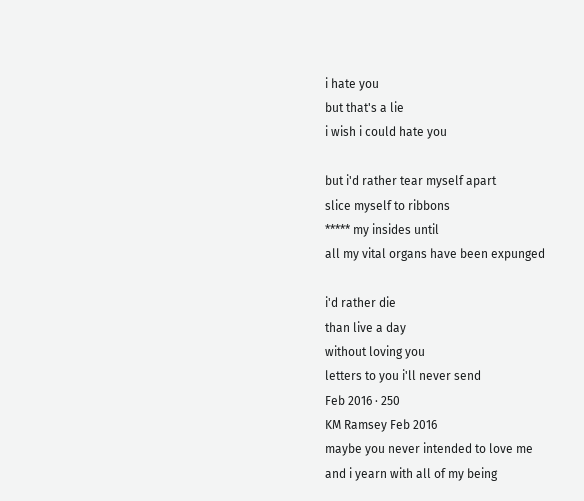i hate you
but that's a lie
i wish i could hate you

but i'd rather tear myself apart
slice myself to ribbons
***** my insides until
all my vital organs have been expunged

i'd rather die
than live a day
without loving you
letters to you i'll never send
Feb 2016 · 250
KM Ramsey Feb 2016
maybe you never intended to love me
and i yearn with all of my being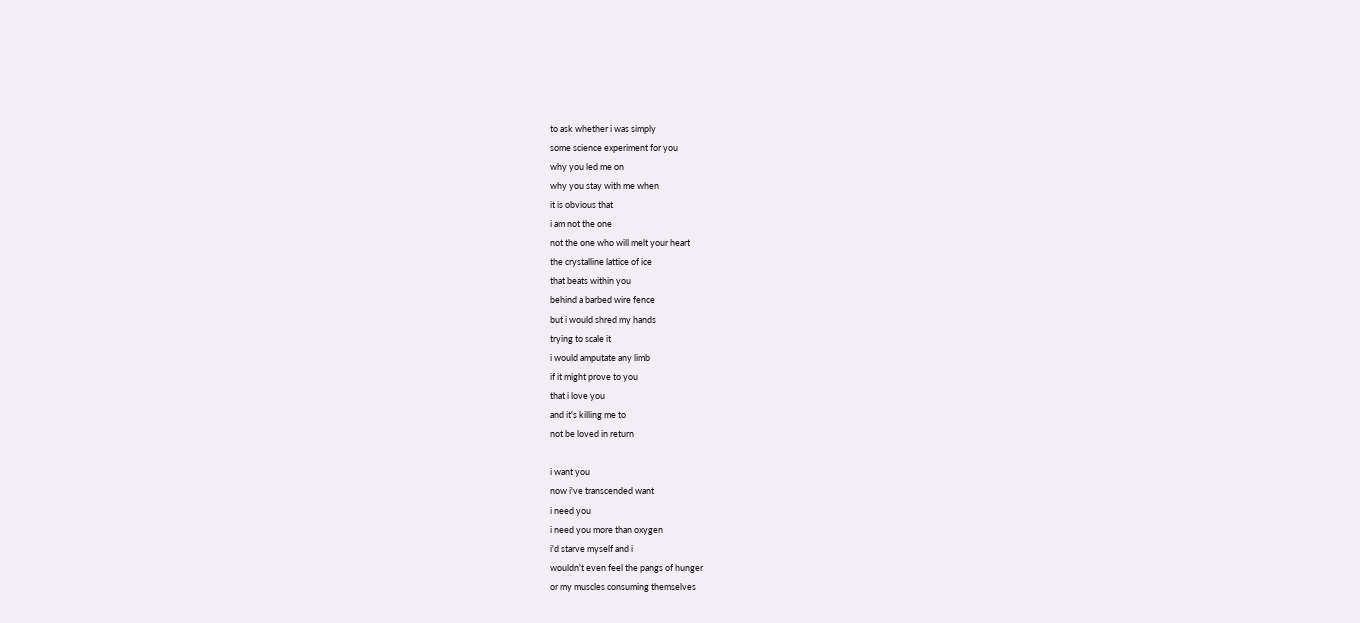to ask whether i was simply
some science experiment for you
why you led me on
why you stay with me when
it is obvious that
i am not the one
not the one who will melt your heart
the crystalline lattice of ice
that beats within you
behind a barbed wire fence
but i would shred my hands
trying to scale it
i would amputate any limb
if it might prove to you
that i love you
and it's killing me to
not be loved in return

i want you
now i've transcended want
i need you
i need you more than oxygen
i'd starve myself and i
wouldn't even feel the pangs of hunger
or my muscles consuming themselves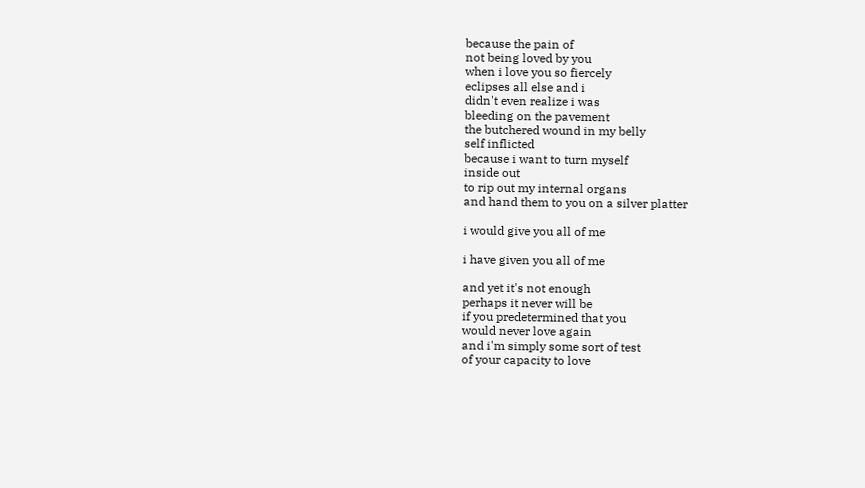because the pain of
not being loved by you
when i love you so fiercely
eclipses all else and i
didn't even realize i was
bleeding on the pavement
the butchered wound in my belly
self inflicted
because i want to turn myself
inside out
to rip out my internal organs
and hand them to you on a silver platter

i would give you all of me

i have given you all of me

and yet it's not enough
perhaps it never will be
if you predetermined that you
would never love again
and i'm simply some sort of test
of your capacity to love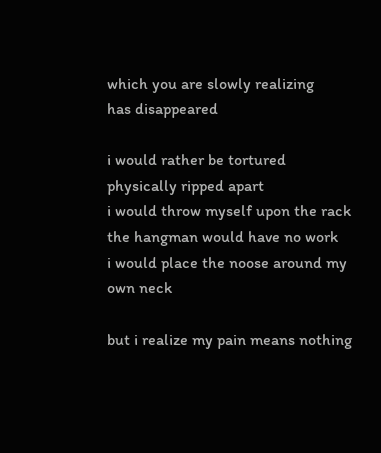which you are slowly realizing
has disappeared

i would rather be tortured
physically ripped apart
i would throw myself upon the rack
the hangman would have no work
i would place the noose around my own neck

but i realize my pain means nothing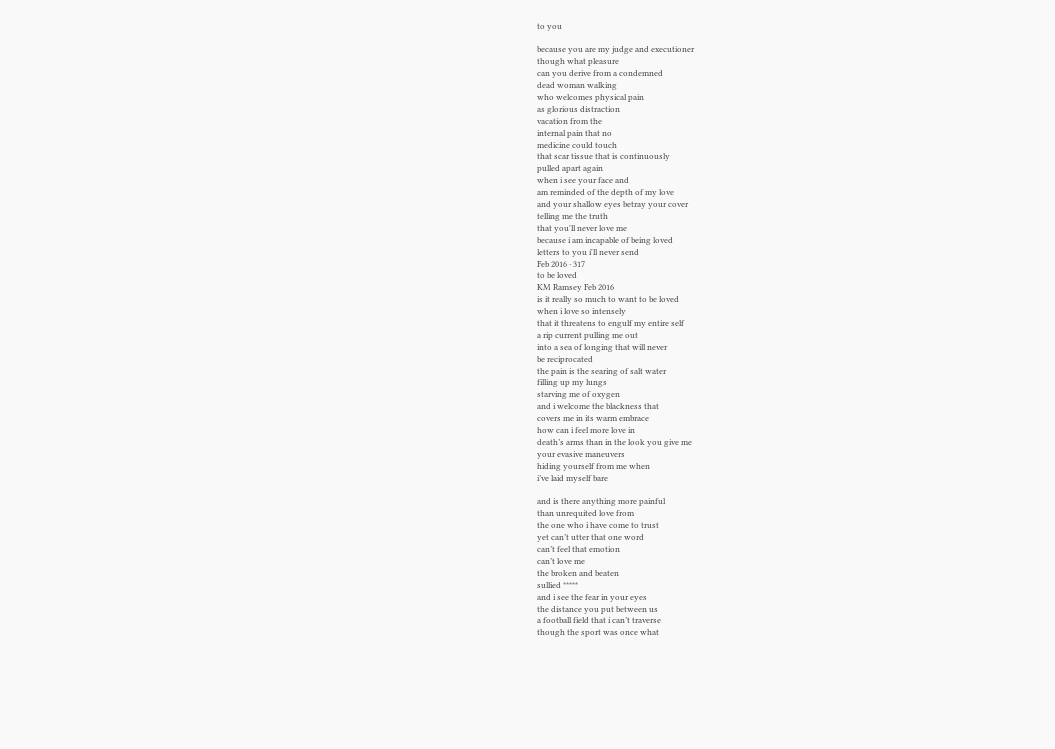to you

because you are my judge and executioner
though what pleasure
can you derive from a condemned
dead woman walking
who welcomes physical pain
as glorious distraction
vacation from the
internal pain that no
medicine could touch
that scar tissue that is continuously
pulled apart again
when i see your face and
am reminded of the depth of my love
and your shallow eyes betray your cover
telling me the truth
that you'll never love me
because i am incapable of being loved
letters to you i'll never send
Feb 2016 · 317
to be loved
KM Ramsey Feb 2016
is it really so much to want to be loved
when i love so intensely
that it threatens to engulf my entire self
a rip current pulling me out
into a sea of longing that will never
be reciprocated
the pain is the searing of salt water
filling up my lungs
starving me of oxygen
and i welcome the blackness that
covers me in its warm embrace
how can i feel more love in
death’s arms than in the look you give me
your evasive maneuvers
hiding yourself from me when
i’ve laid myself bare

and is there anything more painful
than unrequited love from
the one who i have come to trust
yet can’t utter that one word
can’t feel that emotion
can’t love me
the broken and beaten
sullied *****
and i see the fear in your eyes
the distance you put between us
a football field that i can’t traverse
though the sport was once what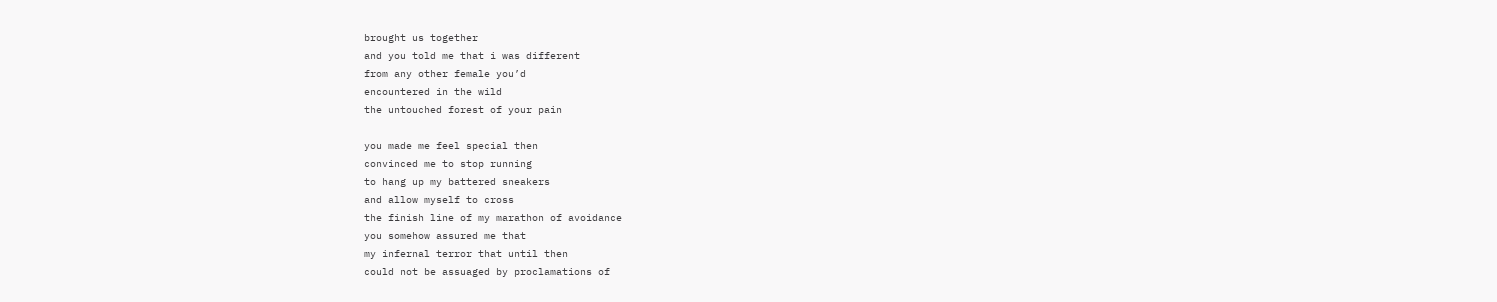brought us together
and you told me that i was different
from any other female you’d
encountered in the wild
the untouched forest of your pain

you made me feel special then
convinced me to stop running
to hang up my battered sneakers
and allow myself to cross
the finish line of my marathon of avoidance
you somehow assured me that
my infernal terror that until then
could not be assuaged by proclamations of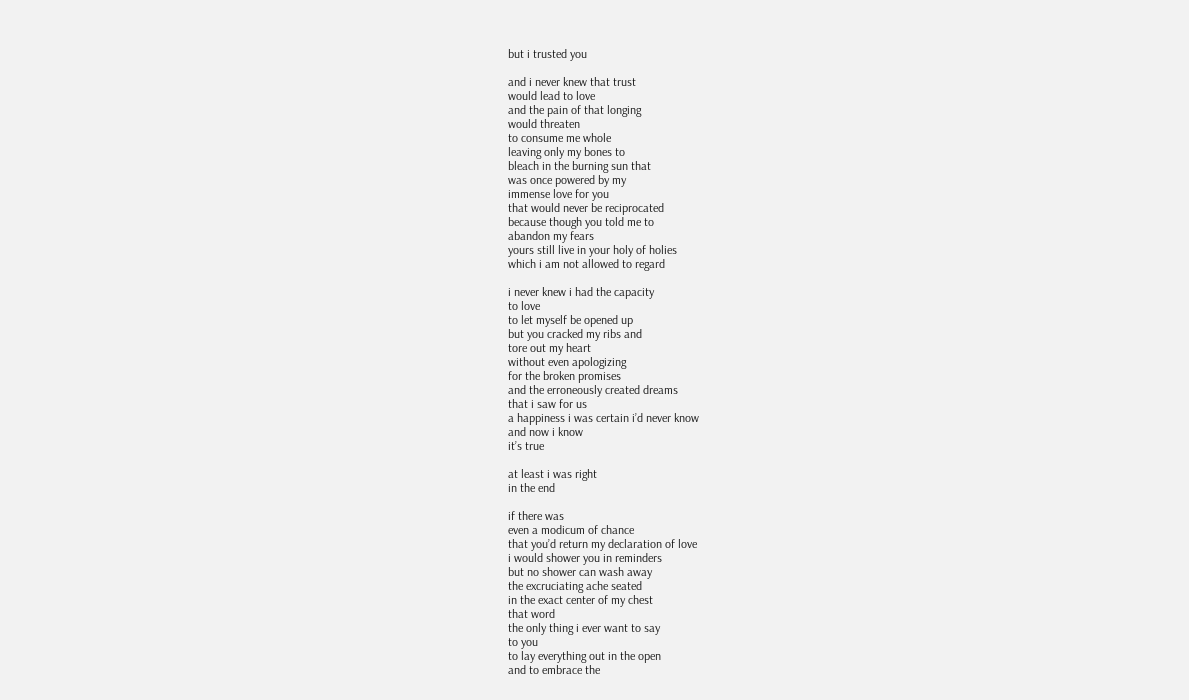but i trusted you

and i never knew that trust
would lead to love
and the pain of that longing
would threaten
to consume me whole
leaving only my bones to
bleach in the burning sun that
was once powered by my
immense love for you
that would never be reciprocated
because though you told me to
abandon my fears
yours still live in your holy of holies
which i am not allowed to regard

i never knew i had the capacity
to love
to let myself be opened up
but you cracked my ribs and
tore out my heart
without even apologizing
for the broken promises
and the erroneously created dreams
that i saw for us
a happiness i was certain i’d never know
and now i know
it’s true

at least i was right
in the end

if there was
even a modicum of chance
that you’d return my declaration of love
i would shower you in reminders
but no shower can wash away
the excruciating ache seated
in the exact center of my chest
that word
the only thing i ever want to say
to you
to lay everything out in the open
and to embrace the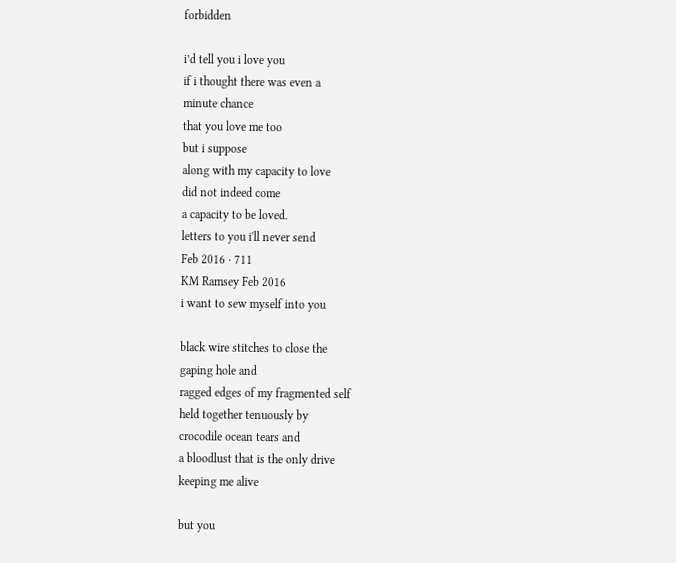forbidden

i’d tell you i love you
if i thought there was even a
minute chance
that you love me too
but i suppose
along with my capacity to love
did not indeed come
a capacity to be loved.
letters to you i'll never send
Feb 2016 · 711
KM Ramsey Feb 2016
i want to sew myself into you

black wire stitches to close the
gaping hole and
ragged edges of my fragmented self
held together tenuously by
crocodile ocean tears and
a bloodlust that is the only drive
keeping me alive

but you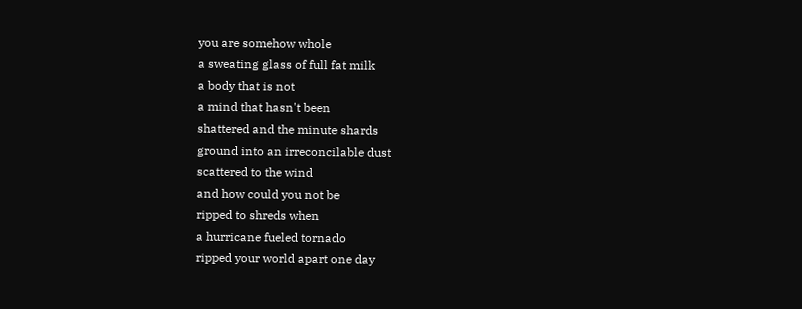you are somehow whole
a sweating glass of full fat milk
a body that is not
a mind that hasn't been
shattered and the minute shards
ground into an irreconcilable dust
scattered to the wind
and how could you not be
ripped to shreds when
a hurricane fueled tornado
ripped your world apart one day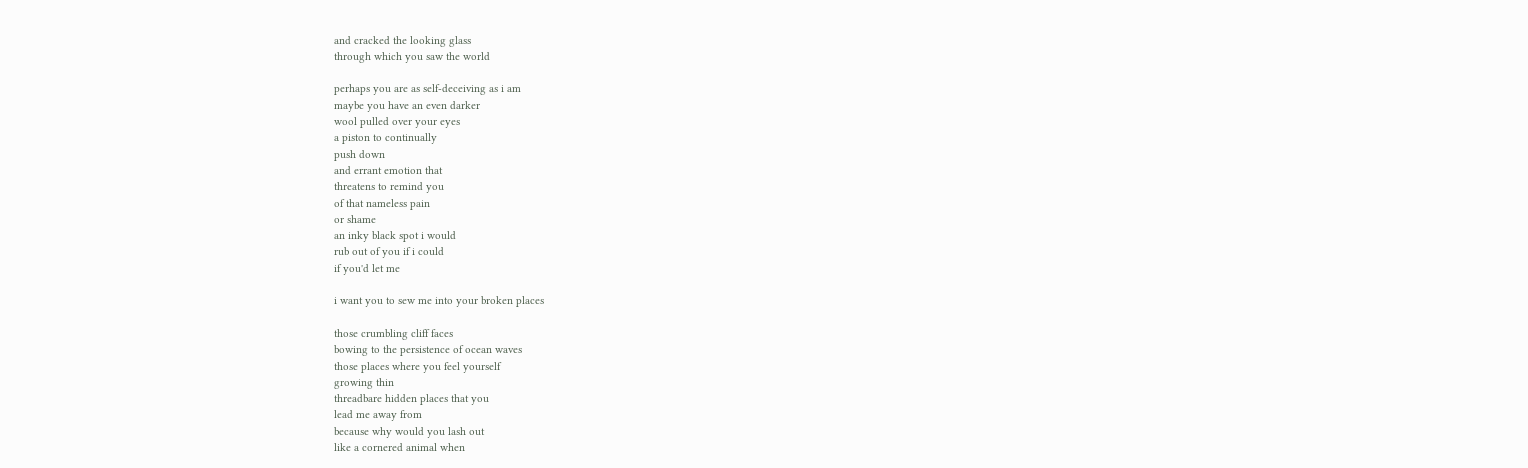and cracked the looking glass
through which you saw the world

perhaps you are as self-deceiving as i am
maybe you have an even darker
wool pulled over your eyes
a piston to continually
push down
and errant emotion that
threatens to remind you
of that nameless pain
or shame
an inky black spot i would
rub out of you if i could
if you'd let me

i want you to sew me into your broken places

those crumbling cliff faces
bowing to the persistence of ocean waves
those places where you feel yourself
growing thin
threadbare hidden places that you
lead me away from
because why would you lash out
like a cornered animal when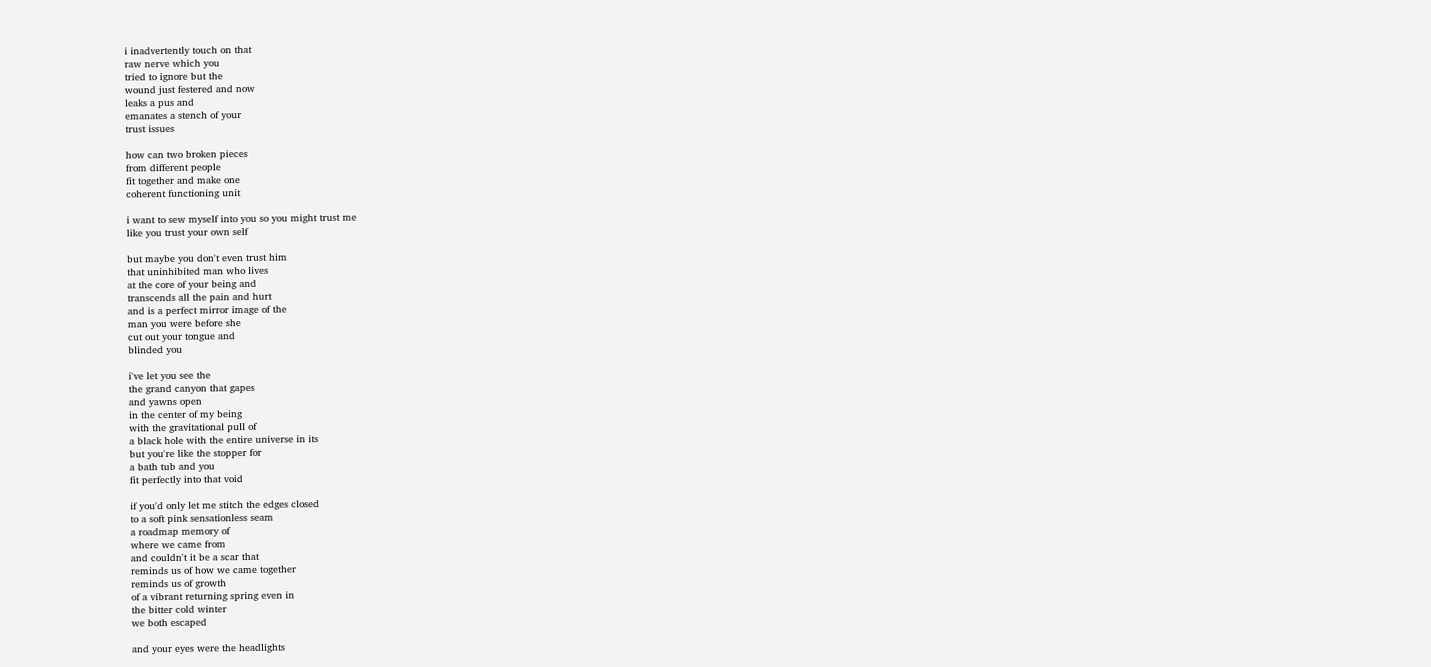i inadvertently touch on that
raw nerve which you
tried to ignore but the
wound just festered and now
leaks a pus and
emanates a stench of your
trust issues

how can two broken pieces
from different people
fit together and make one
coherent functioning unit

i want to sew myself into you so you might trust me
like you trust your own self

but maybe you don't even trust him
that uninhibited man who lives
at the core of your being and
transcends all the pain and hurt
and is a perfect mirror image of the
man you were before she
cut out your tongue and
blinded you

i've let you see the
the grand canyon that gapes
and yawns open
in the center of my being
with the gravitational pull of
a black hole with the entire universe in its
but you're like the stopper for
a bath tub and you
fit perfectly into that void

if you'd only let me stitch the edges closed
to a soft pink sensationless seam
a roadmap memory of
where we came from
and couldn't it be a scar that
reminds us of how we came together
reminds us of growth
of a vibrant returning spring even in
the bitter cold winter
we both escaped

and your eyes were the headlights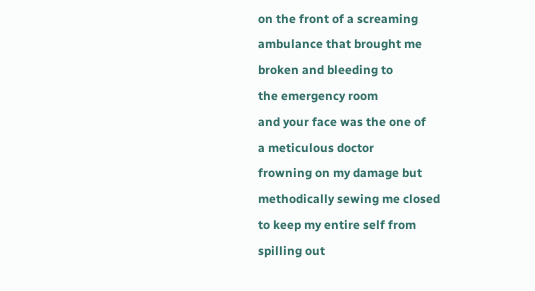on the front of a screaming
ambulance that brought me
broken and bleeding to
the emergency room
and your face was the one of
a meticulous doctor
frowning on my damage but
methodically sewing me closed
to keep my entire self from
spilling out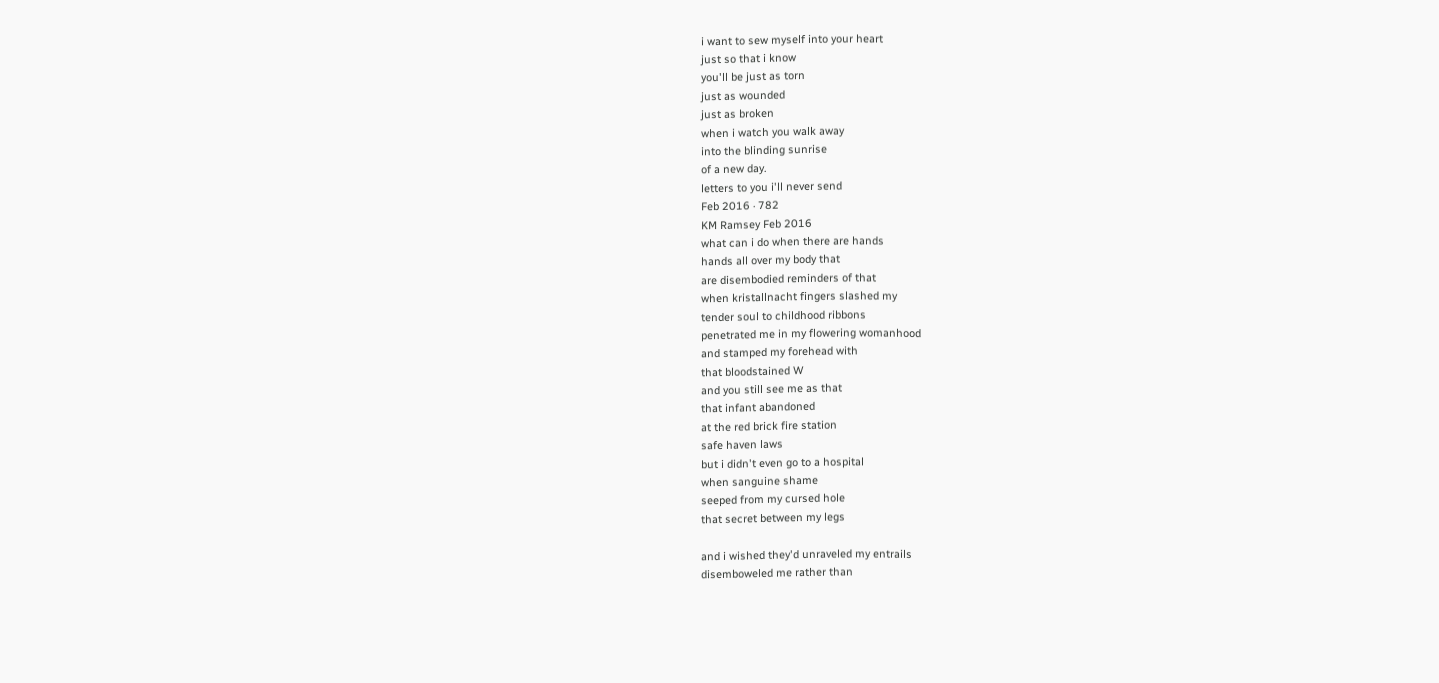i want to sew myself into your heart
just so that i know
you'll be just as torn
just as wounded
just as broken
when i watch you walk away
into the blinding sunrise
of a new day.
letters to you i'll never send
Feb 2016 · 782
KM Ramsey Feb 2016
what can i do when there are hands
hands all over my body that
are disembodied reminders of that
when kristallnacht fingers slashed my
tender soul to childhood ribbons
penetrated me in my flowering womanhood
and stamped my forehead with
that bloodstained W
and you still see me as that
that infant abandoned
at the red brick fire station
safe haven laws
but i didn't even go to a hospital
when sanguine shame
seeped from my cursed hole
that secret between my legs

and i wished they'd unraveled my entrails
disemboweled me rather than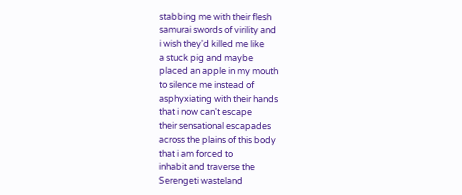stabbing me with their flesh
samurai swords of virility and
i wish they'd killed me like
a stuck pig and maybe
placed an apple in my mouth
to silence me instead of
asphyxiating with their hands
that i now can't escape
their sensational escapades
across the plains of this body
that i am forced to
inhabit and traverse the
Serengeti wasteland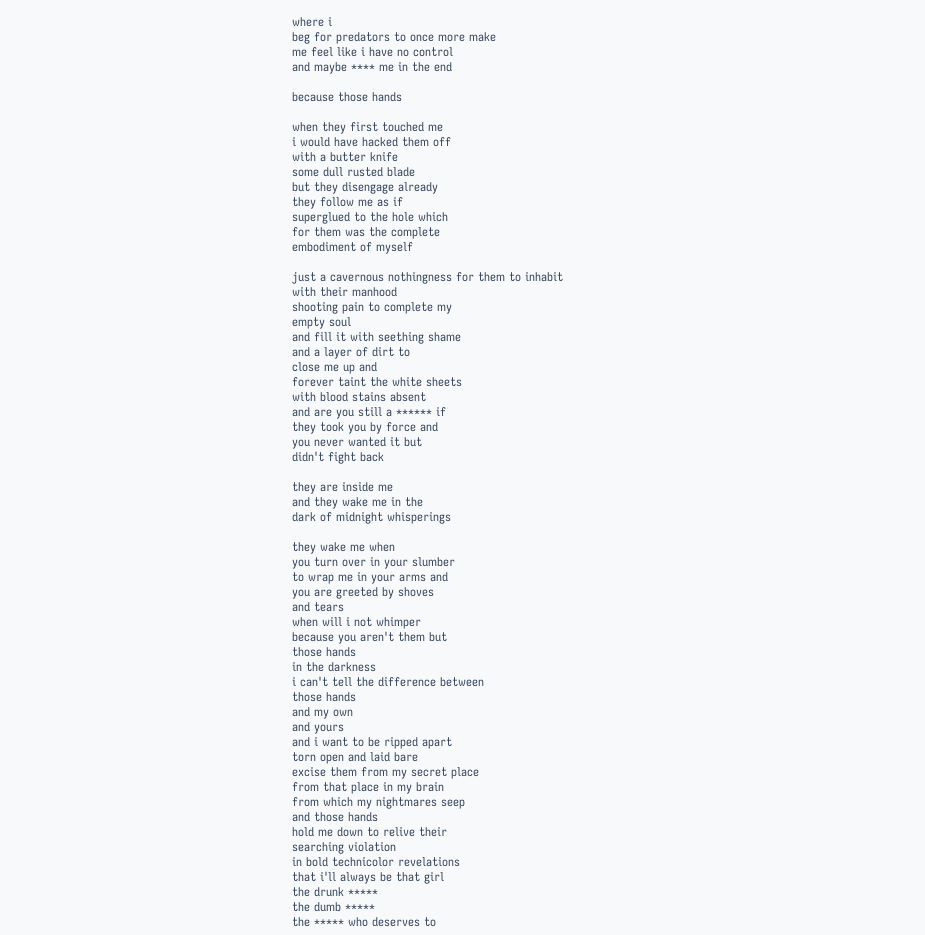where i
beg for predators to once more make
me feel like i have no control
and maybe **** me in the end

because those hands

when they first touched me
i would have hacked them off
with a butter knife
some dull rusted blade
but they disengage already
they follow me as if
superglued to the hole which
for them was the complete
embodiment of myself

just a cavernous nothingness for them to inhabit
with their manhood
shooting pain to complete my
empty soul
and fill it with seething shame
and a layer of dirt to
close me up and
forever taint the white sheets
with blood stains absent
and are you still a ****** if
they took you by force and
you never wanted it but
didn't fight back

they are inside me
and they wake me in the
dark of midnight whisperings

they wake me when
you turn over in your slumber
to wrap me in your arms and
you are greeted by shoves
and tears
when will i not whimper
because you aren't them but
those hands
in the darkness
i can't tell the difference between
those hands
and my own
and yours
and i want to be ripped apart
torn open and laid bare
excise them from my secret place
from that place in my brain
from which my nightmares seep
and those hands
hold me down to relive their
searching violation
in bold technicolor revelations
that i'll always be that girl
the drunk *****
the dumb *****
the ***** who deserves to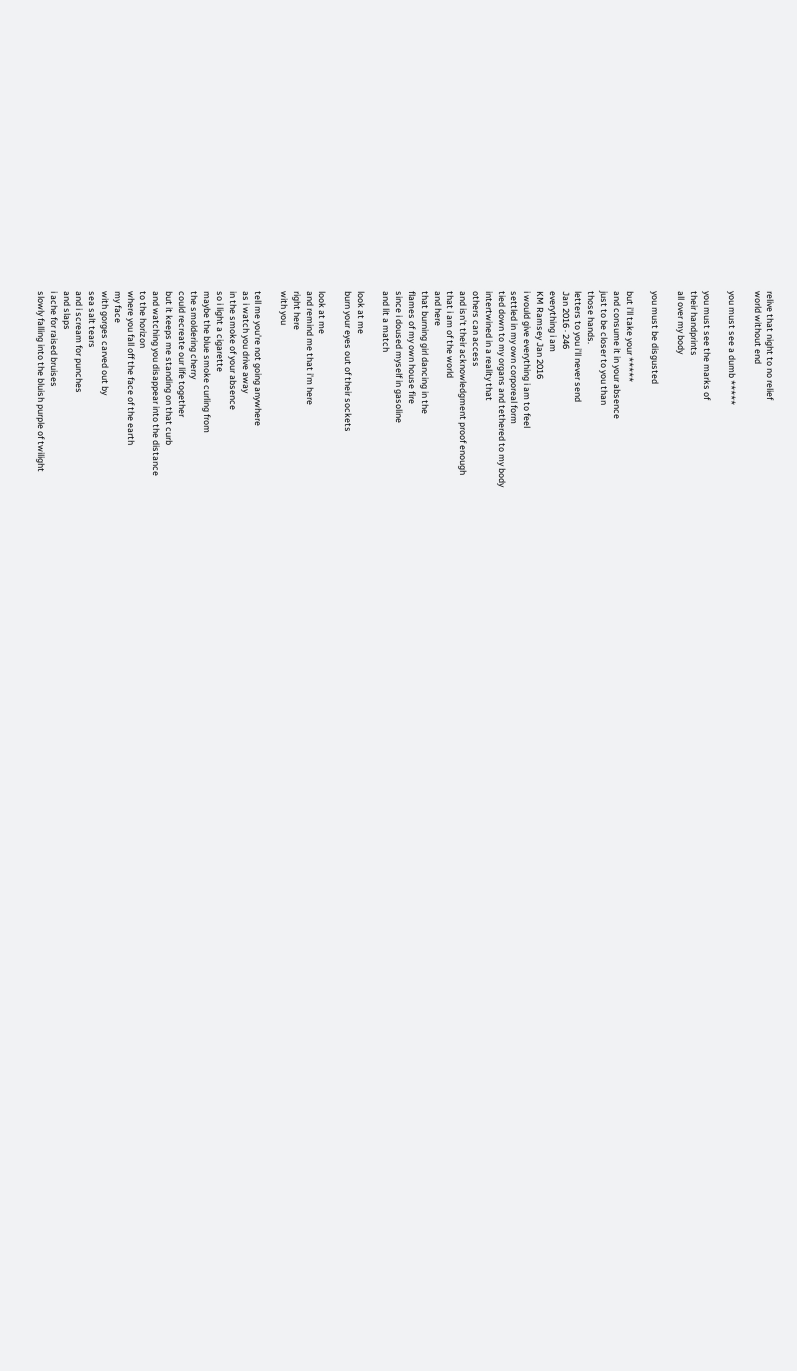relive that night to no relief
world without end

you must see a dumb *****

you must see the marks of
their handprints
all over my body

you must be disgusted

but i'll take your *****
and consume it in your absence
just to be closer to you than
those hands.
letters to you i'll never send
Jan 2016 · 246
everything i am
KM Ramsey Jan 2016
i would give everything i am to feel
settled in my own corporeal form
tied down to my organs and tethered to my body
intertwined in a reality that
others can access
and isn't their acknowledgment proof enough
that i am of the world
and here
that burning girl dancing in the
flames of my own house fire
since i doused myself in gasoline
and lit a match

look at me
burn your eyes out of their sockets

look at me
and remind me that i'm here
right here
with you

tell me you're not going anywhere
as i watch you drive away
in the smoke of your absence
so i light a cigarette
maybe the blue smoke curling from
the smoldering cherry
could recreate our life together
but it keeps me standing on that curb
and watching you disappear into the distance
to the horizon
where you fall off the face of the earth
my face
with gorges carved out by
sea salt tears
and i scream for punches
and slaps
i ache for raised bruises
slowly falling into the bluish purple of twilight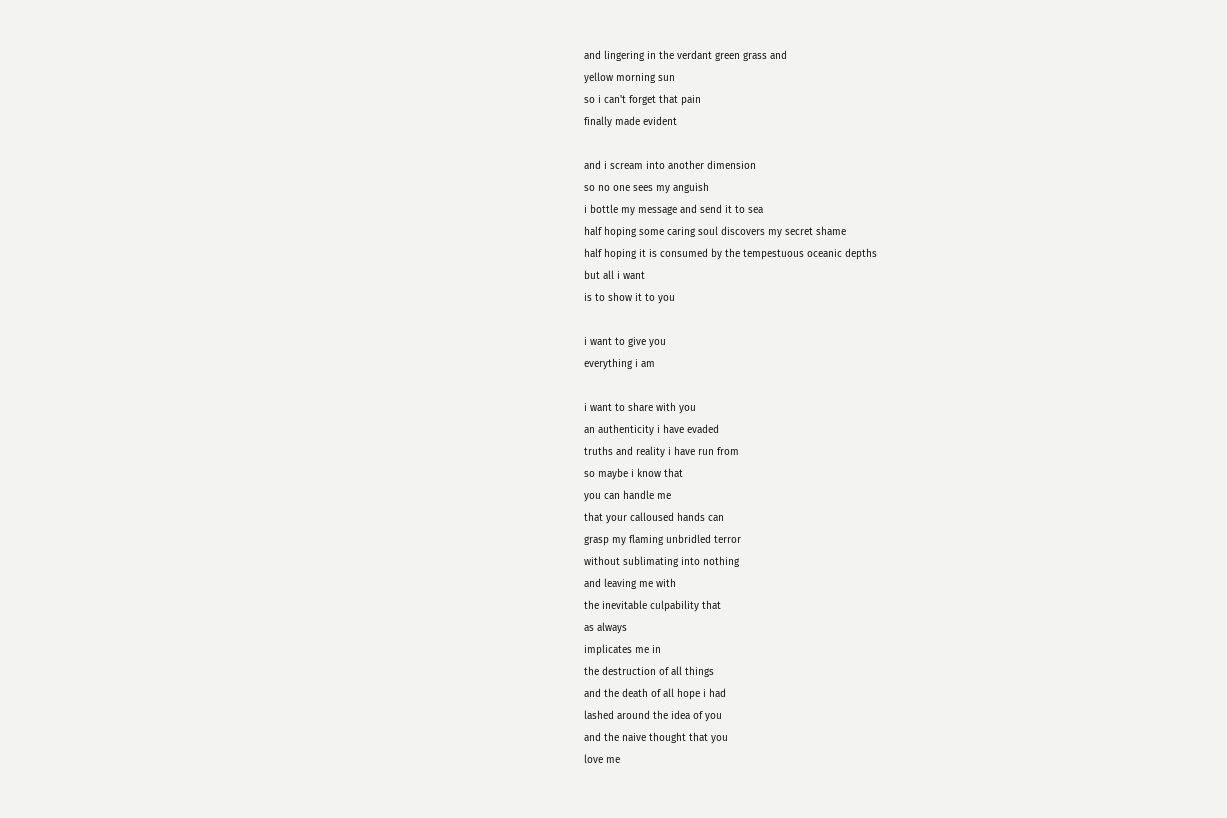and lingering in the verdant green grass and
yellow morning sun
so i can't forget that pain
finally made evident

and i scream into another dimension
so no one sees my anguish
i bottle my message and send it to sea
half hoping some caring soul discovers my secret shame
half hoping it is consumed by the tempestuous oceanic depths
but all i want
is to show it to you

i want to give you
everything i am

i want to share with you
an authenticity i have evaded
truths and reality i have run from
so maybe i know that
you can handle me
that your calloused hands can
grasp my flaming unbridled terror
without sublimating into nothing
and leaving me with
the inevitable culpability that
as always
implicates me in
the destruction of all things
and the death of all hope i had
lashed around the idea of you
and the naive thought that you
love me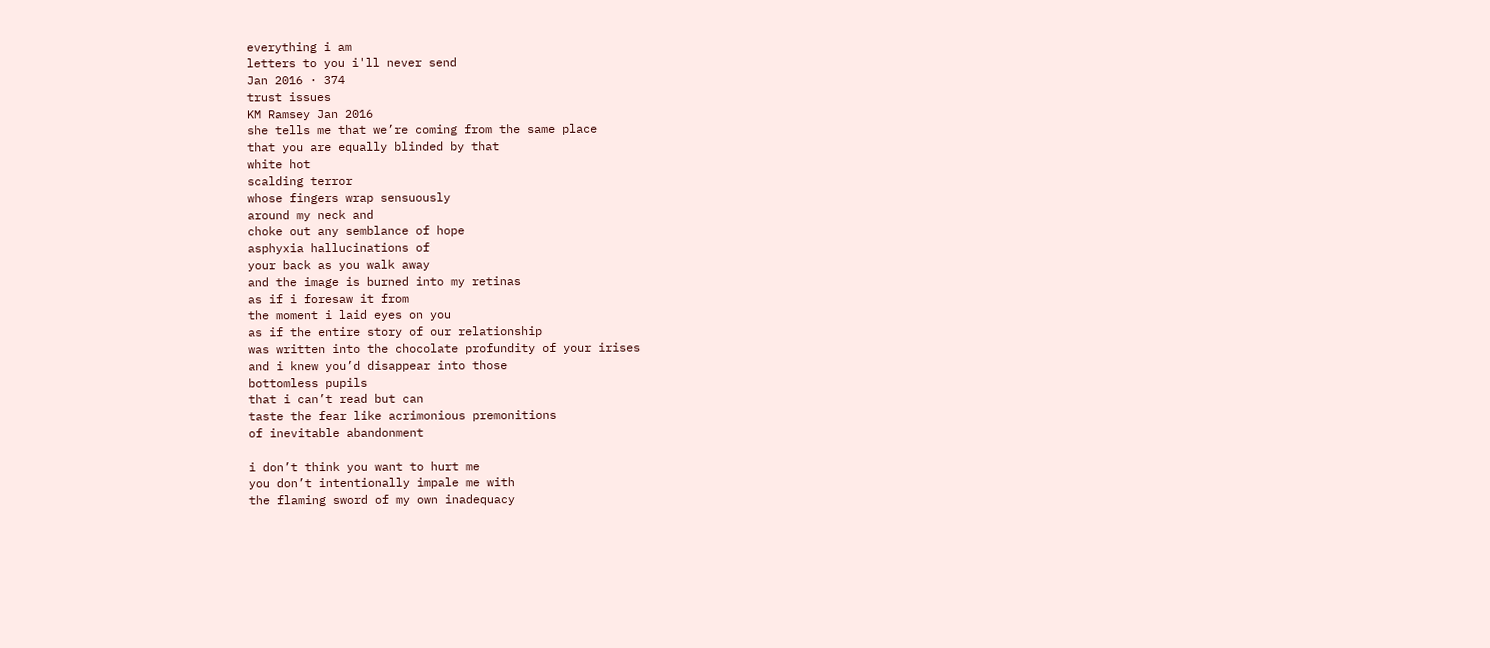everything i am
letters to you i'll never send
Jan 2016 · 374
trust issues
KM Ramsey Jan 2016
she tells me that we’re coming from the same place
that you are equally blinded by that
white hot
scalding terror
whose fingers wrap sensuously
around my neck and
choke out any semblance of hope
asphyxia hallucinations of
your back as you walk away
and the image is burned into my retinas
as if i foresaw it from
the moment i laid eyes on you
as if the entire story of our relationship
was written into the chocolate profundity of your irises
and i knew you’d disappear into those
bottomless pupils
that i can’t read but can
taste the fear like acrimonious premonitions
of inevitable abandonment

i don’t think you want to hurt me
you don’t intentionally impale me with
the flaming sword of my own inadequacy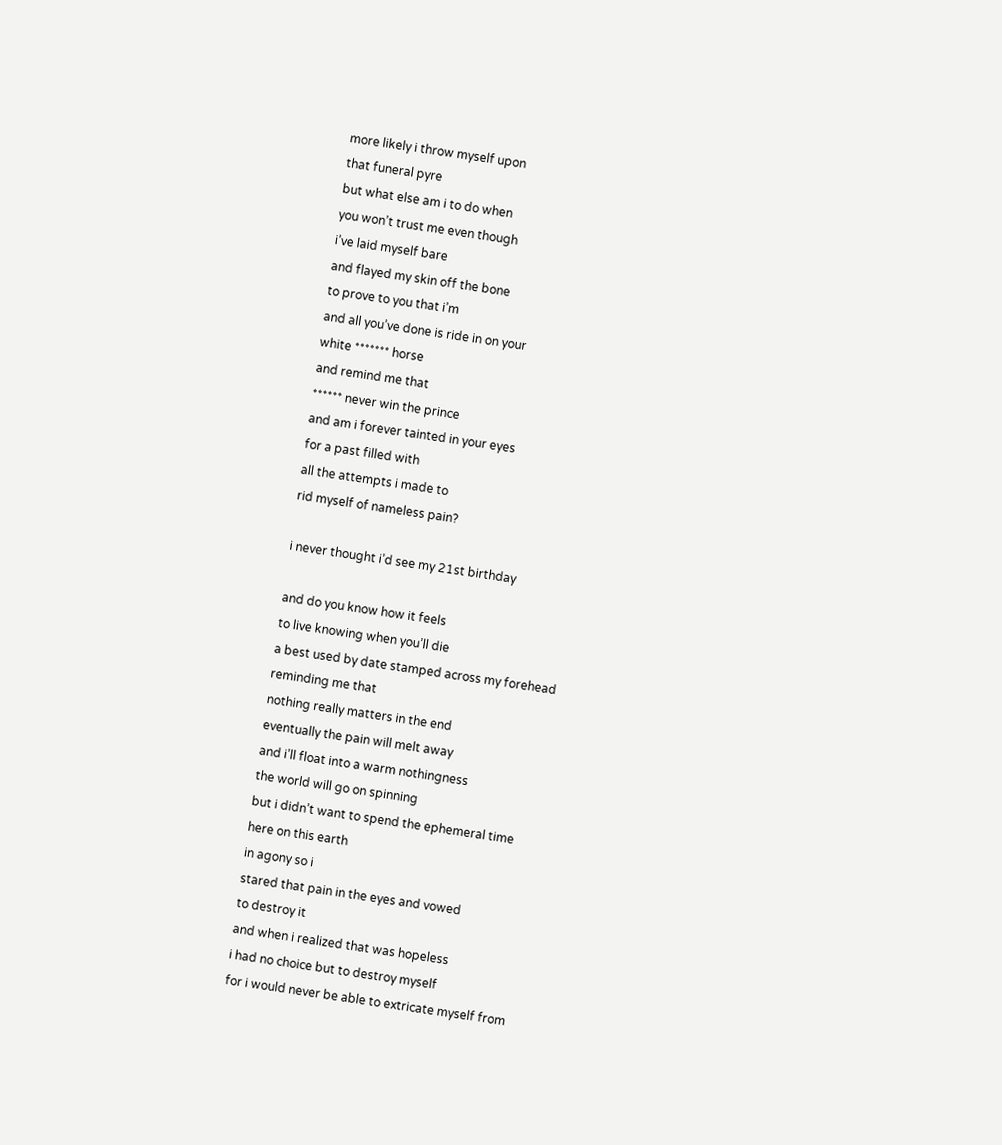more likely i throw myself upon
that funeral pyre
but what else am i to do when
you won’t trust me even though
i’ve laid myself bare
and flayed my skin off the bone
to prove to you that i’m
and all you’ve done is ride in on your
white ******* horse
and remind me that
****** never win the prince
and am i forever tainted in your eyes
for a past filled with
all the attempts i made to
rid myself of nameless pain?

i never thought i’d see my 21st birthday

and do you know how it feels
to live knowing when you’ll die
a best used by date stamped across my forehead
reminding me that
nothing really matters in the end
eventually the pain will melt away
and i’ll float into a warm nothingness
the world will go on spinning
but i didn’t want to spend the ephemeral time
here on this earth
in agony so i
stared that pain in the eyes and vowed
to destroy it
and when i realized that was hopeless
i had no choice but to destroy myself
for i would never be able to extricate myself from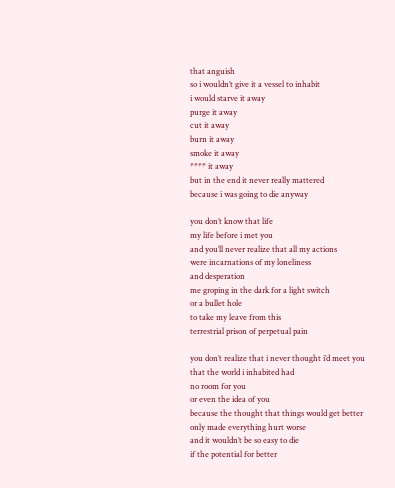that anguish
so i wouldn’t give it a vessel to inhabit
i would starve it away
purge it away
cut it away
burn it away
smoke it away
**** it away
but in the end it never really mattered
because i was going to die anyway

you don’t know that life
my life before i met you
and you’ll never realize that all my actions
were incarnations of my loneliness
and desperation
me groping in the dark for a light switch
or a bullet hole
to take my leave from this
terrestrial prison of perpetual pain

you don’t realize that i never thought i’d meet you
that the world i inhabited had
no room for you
or even the idea of you
because the thought that things would get better
only made everything hurt worse
and it wouldn’t be so easy to die
if the potential for better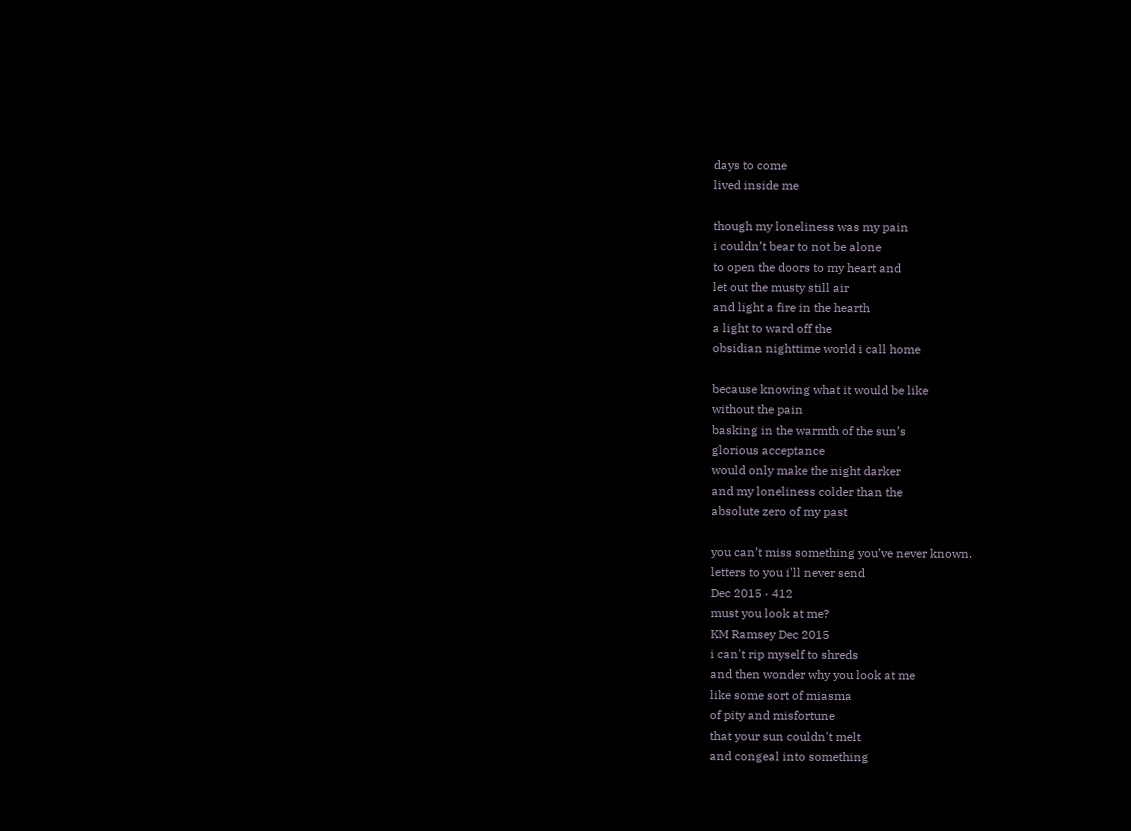days to come
lived inside me

though my loneliness was my pain
i couldn’t bear to not be alone
to open the doors to my heart and
let out the musty still air
and light a fire in the hearth
a light to ward off the
obsidian nighttime world i call home

because knowing what it would be like
without the pain
basking in the warmth of the sun’s
glorious acceptance
would only make the night darker
and my loneliness colder than the
absolute zero of my past

you can’t miss something you’ve never known.
letters to you i'll never send
Dec 2015 · 412
must you look at me?
KM Ramsey Dec 2015
i can't rip myself to shreds
and then wonder why you look at me
like some sort of miasma
of pity and misfortune
that your sun couldn't melt
and congeal into something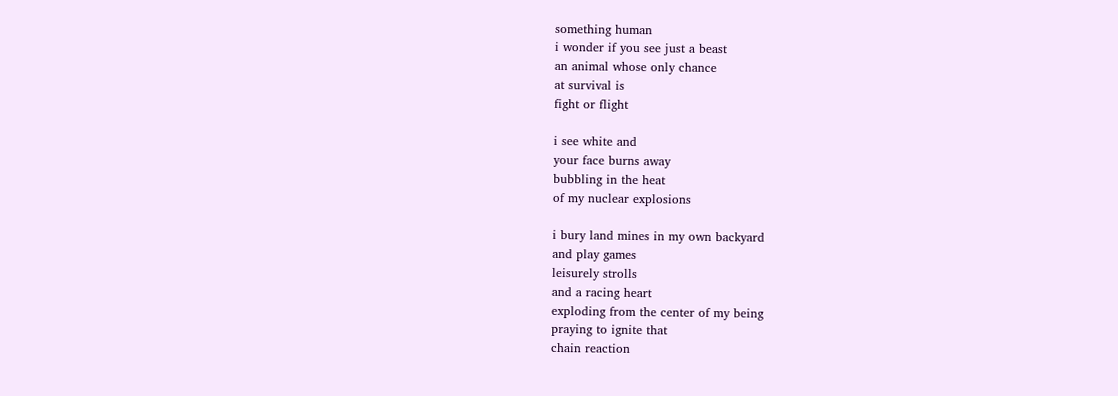something human
i wonder if you see just a beast
an animal whose only chance
at survival is
fight or flight

i see white and
your face burns away
bubbling in the heat
of my nuclear explosions

i bury land mines in my own backyard
and play games
leisurely strolls
and a racing heart
exploding from the center of my being
praying to ignite that
chain reaction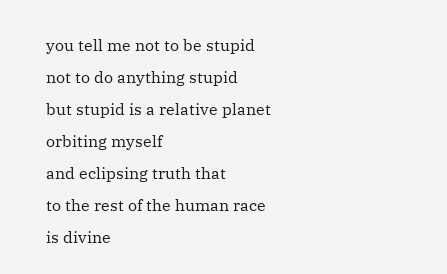you tell me not to be stupid
not to do anything stupid
but stupid is a relative planet
orbiting myself
and eclipsing truth that
to the rest of the human race
is divine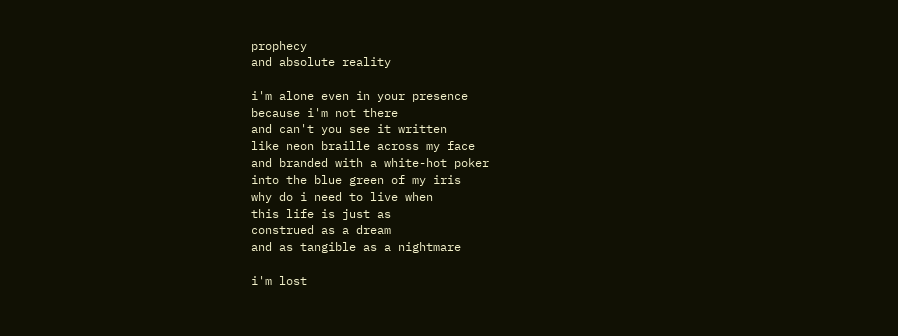prophecy
and absolute reality

i'm alone even in your presence
because i'm not there
and can't you see it written
like neon braille across my face
and branded with a white-hot poker
into the blue green of my iris
why do i need to live when
this life is just as
construed as a dream
and as tangible as a nightmare

i'm lost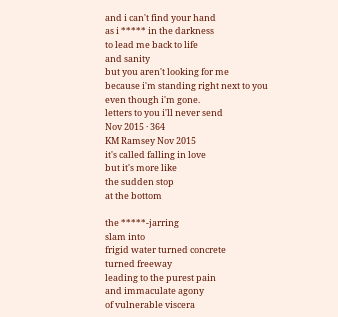and i can't find your hand
as i ***** in the darkness
to lead me back to life
and sanity
but you aren't looking for me
because i'm standing right next to you
even though i'm gone.
letters to you i'll never send
Nov 2015 · 364
KM Ramsey Nov 2015
it's called falling in love
but it's more like
the sudden stop
at the bottom

the *****-jarring
slam into
frigid water turned concrete
turned freeway
leading to the purest pain
and immaculate agony
of vulnerable viscera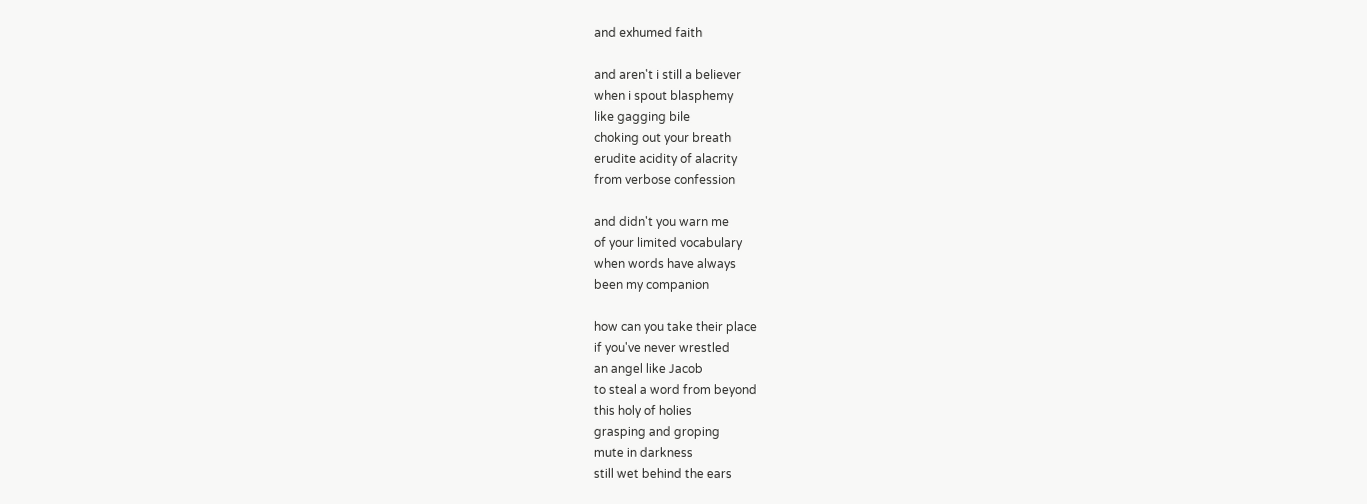and exhumed faith

and aren't i still a believer
when i spout blasphemy
like gagging bile
choking out your breath
erudite acidity of alacrity
from verbose confession

and didn't you warn me
of your limited vocabulary
when words have always
been my companion

how can you take their place
if you've never wrestled
an angel like Jacob
to steal a word from beyond
this holy of holies
grasping and groping
mute in darkness
still wet behind the ears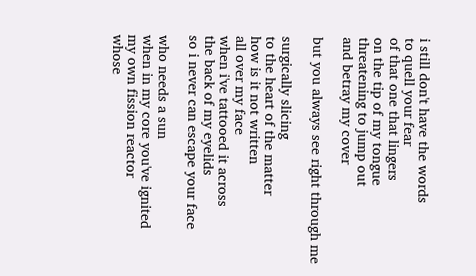i still don't have the words
to quell your fear
of that one that lingers
on the tip of my tongue
threatening to jump out
and betray my cover

but you always see right through me

surgically slicing
to the heart of the matter
how is it not written
all over my face
when i've tattooed it across
the back of my eyelids
so i never can escape your face

who needs a sun
when in my core you've ignited
my own fission reactor
whose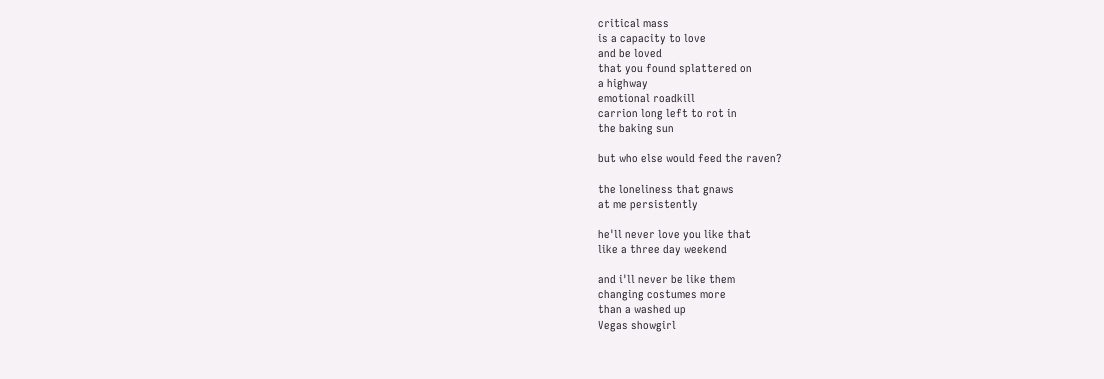critical mass
is a capacity to love
and be loved
that you found splattered on
a highway
emotional roadkill
carrion long left to rot in
the baking sun

but who else would feed the raven?

the loneliness that gnaws
at me persistently

he'll never love you like that
like a three day weekend

and i'll never be like them
changing costumes more
than a washed up
Vegas showgirl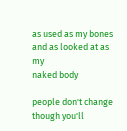as used as my bones
and as looked at as my
naked body

people don't change
though you'll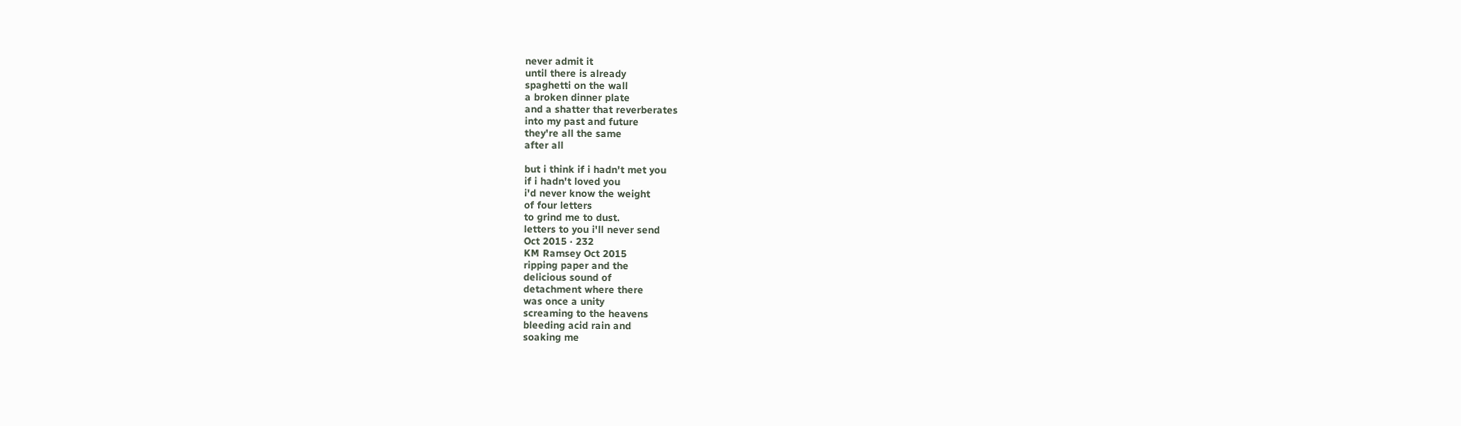never admit it
until there is already
spaghetti on the wall
a broken dinner plate
and a shatter that reverberates
into my past and future
they're all the same
after all

but i think if i hadn't met you
if i hadn't loved you
i'd never know the weight
of four letters
to grind me to dust.
letters to you i'll never send
Oct 2015 · 232
KM Ramsey Oct 2015
ripping paper and the
delicious sound of
detachment where there
was once a unity
screaming to the heavens
bleeding acid rain and
soaking me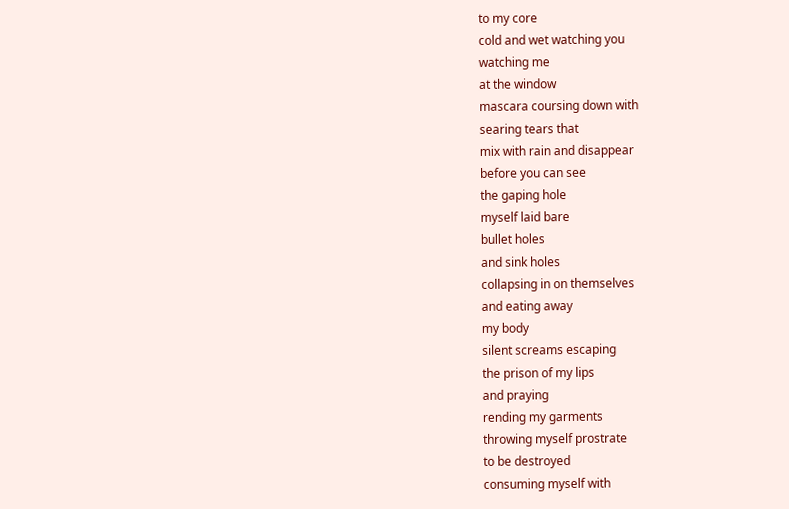to my core
cold and wet watching you
watching me
at the window
mascara coursing down with
searing tears that
mix with rain and disappear
before you can see
the gaping hole
myself laid bare
bullet holes
and sink holes
collapsing in on themselves
and eating away
my body
silent screams escaping
the prison of my lips
and praying
rending my garments
throwing myself prostrate
to be destroyed
consuming myself with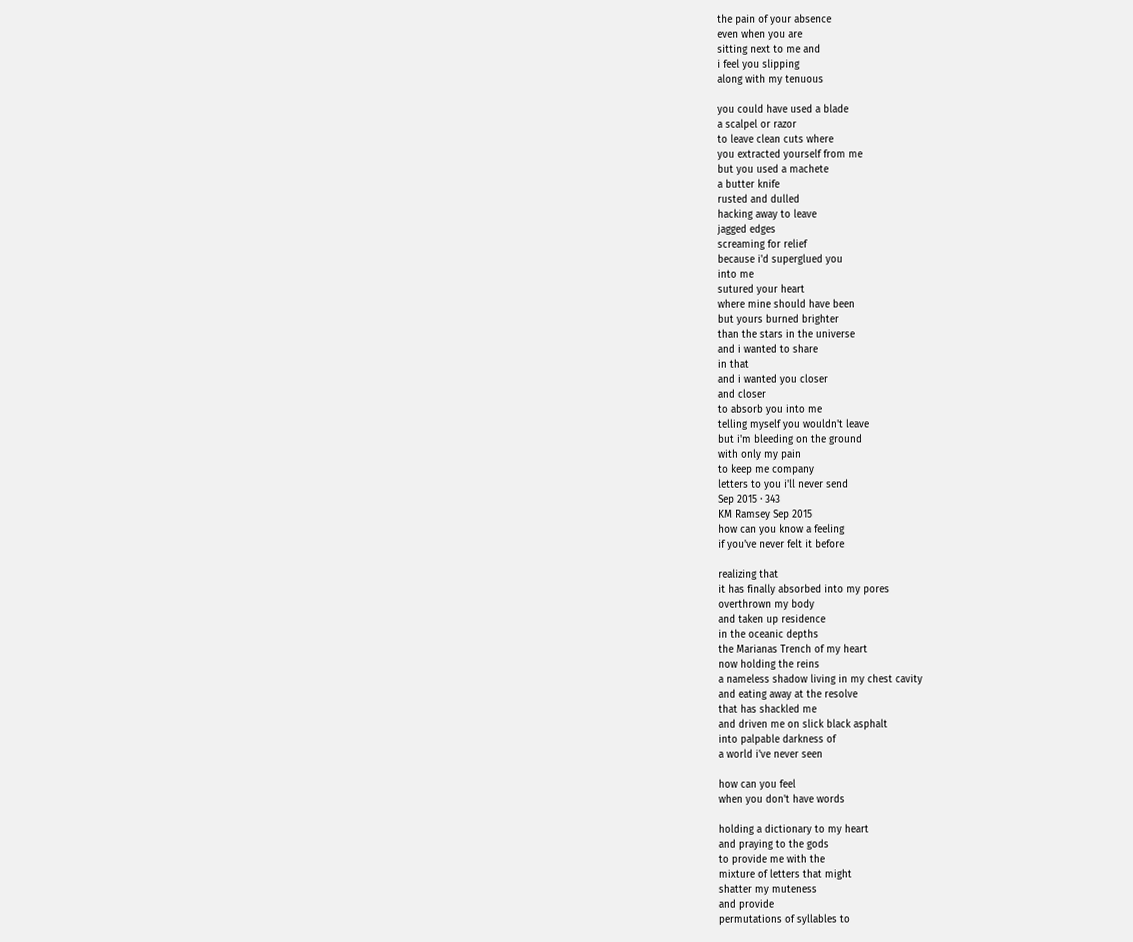the pain of your absence
even when you are
sitting next to me and
i feel you slipping
along with my tenuous

you could have used a blade
a scalpel or razor
to leave clean cuts where
you extracted yourself from me
but you used a machete
a butter knife
rusted and dulled
hacking away to leave
jagged edges
screaming for relief
because i'd superglued you
into me
sutured your heart
where mine should have been
but yours burned brighter
than the stars in the universe
and i wanted to share
in that
and i wanted you closer
and closer
to absorb you into me
telling myself you wouldn't leave
but i'm bleeding on the ground
with only my pain
to keep me company
letters to you i'll never send
Sep 2015 · 343
KM Ramsey Sep 2015
how can you know a feeling
if you've never felt it before

realizing that
it has finally absorbed into my pores
overthrown my body
and taken up residence
in the oceanic depths
the Marianas Trench of my heart
now holding the reins
a nameless shadow living in my chest cavity
and eating away at the resolve
that has shackled me
and driven me on slick black asphalt
into palpable darkness of
a world i've never seen

how can you feel
when you don't have words

holding a dictionary to my heart
and praying to the gods
to provide me with the
mixture of letters that might
shatter my muteness
and provide
permutations of syllables to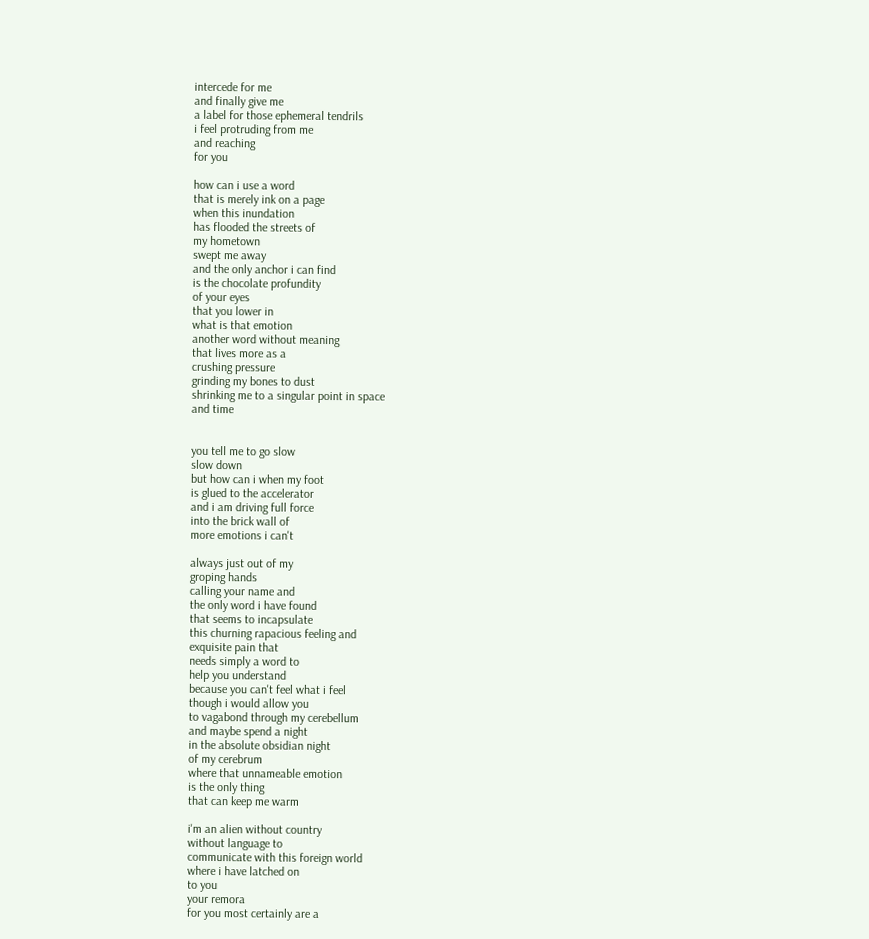intercede for me
and finally give me
a label for those ephemeral tendrils
i feel protruding from me
and reaching
for you

how can i use a word
that is merely ink on a page
when this inundation
has flooded the streets of
my hometown
swept me away
and the only anchor i can find
is the chocolate profundity
of your eyes
that you lower in
what is that emotion
another word without meaning
that lives more as a
crushing pressure
grinding my bones to dust
shrinking me to a singular point in space
and time


you tell me to go slow
slow down
but how can i when my foot
is glued to the accelerator
and i am driving full force
into the brick wall of
more emotions i can't

always just out of my
groping hands
calling your name and
the only word i have found
that seems to incapsulate
this churning rapacious feeling and
exquisite pain that
needs simply a word to
help you understand
because you can't feel what i feel
though i would allow you
to vagabond through my cerebellum
and maybe spend a night
in the absolute obsidian night
of my cerebrum
where that unnameable emotion
is the only thing
that can keep me warm

i'm an alien without country
without language to
communicate with this foreign world
where i have latched on
to you
your remora
for you most certainly are a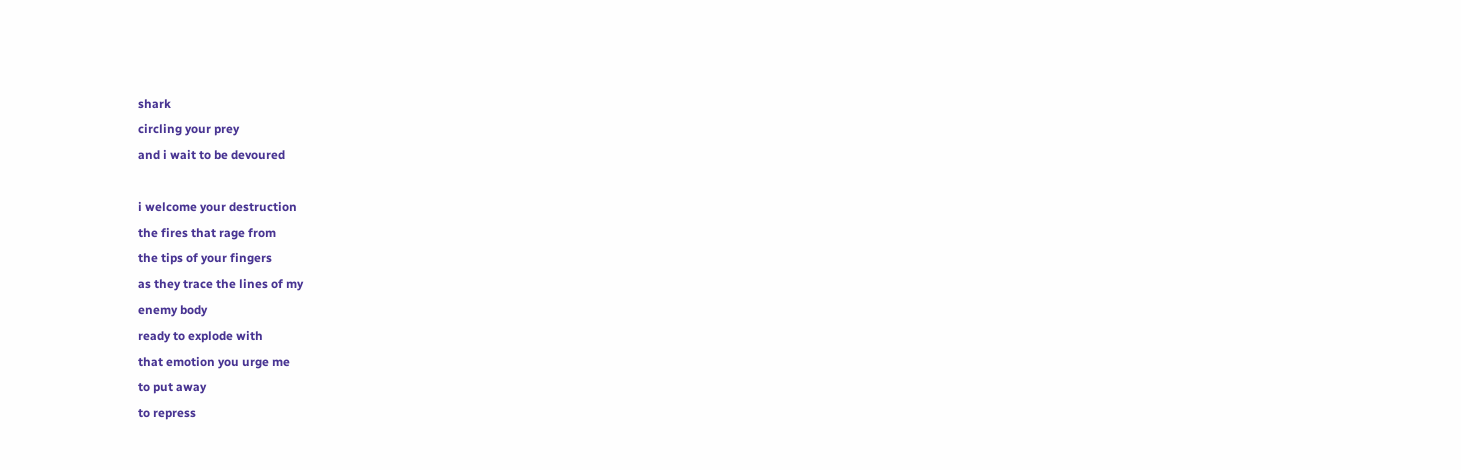shark
circling your prey
and i wait to be devoured

i welcome your destruction
the fires that rage from
the tips of your fingers
as they trace the lines of my
enemy body
ready to explode with
that emotion you urge me
to put away
to repress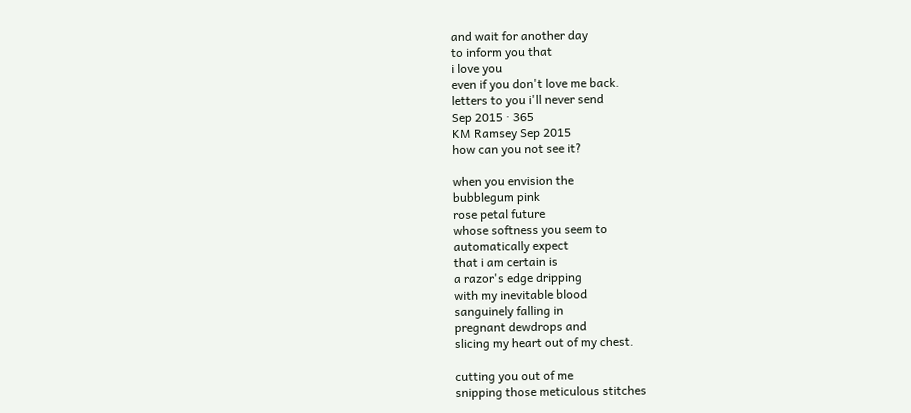and wait for another day
to inform you that
i love you
even if you don't love me back.
letters to you i'll never send
Sep 2015 · 365
KM Ramsey Sep 2015
how can you not see it?

when you envision the
bubblegum pink
rose petal future
whose softness you seem to
automatically expect
that i am certain is
a razor's edge dripping
with my inevitable blood
sanguinely falling in
pregnant dewdrops and
slicing my heart out of my chest.

cutting you out of me
snipping those meticulous stitches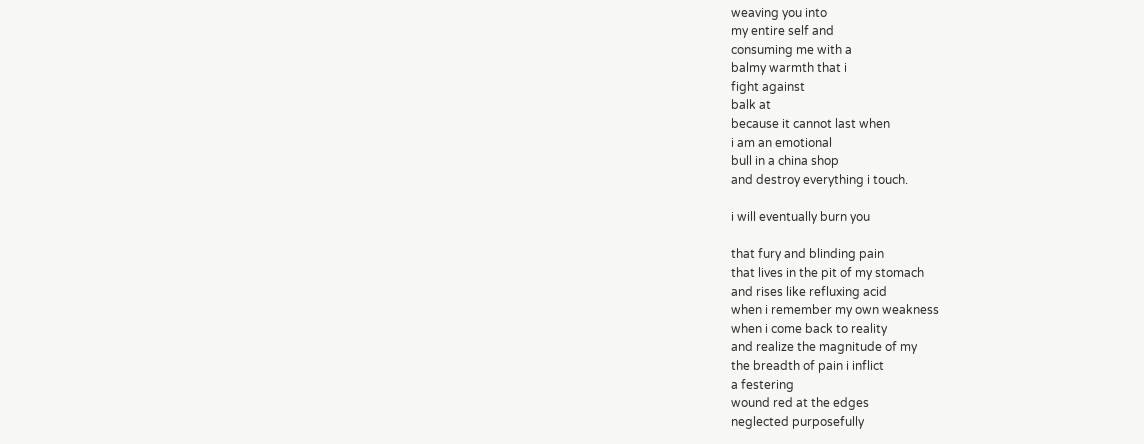weaving you into
my entire self and
consuming me with a
balmy warmth that i
fight against
balk at
because it cannot last when
i am an emotional
bull in a china shop
and destroy everything i touch.

i will eventually burn you

that fury and blinding pain
that lives in the pit of my stomach
and rises like refluxing acid
when i remember my own weakness
when i come back to reality
and realize the magnitude of my
the breadth of pain i inflict
a festering
wound red at the edges
neglected purposefully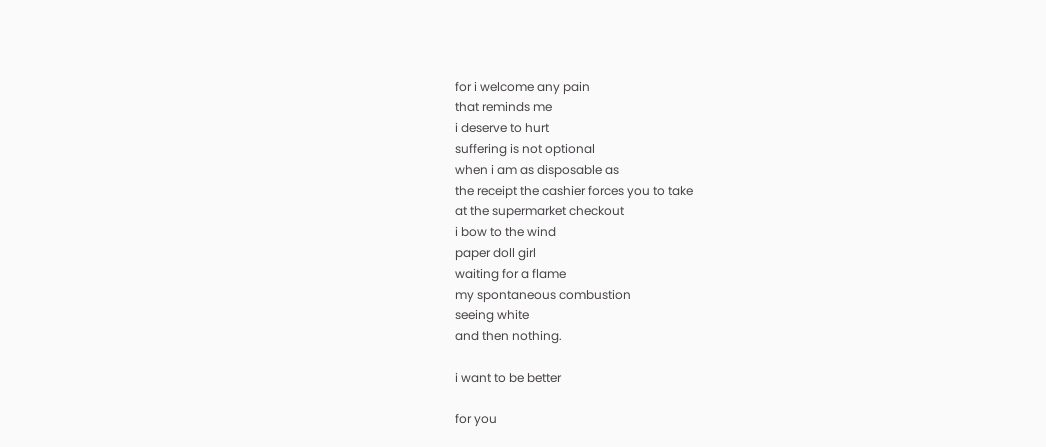for i welcome any pain
that reminds me
i deserve to hurt
suffering is not optional
when i am as disposable as
the receipt the cashier forces you to take
at the supermarket checkout
i bow to the wind
paper doll girl
waiting for a flame
my spontaneous combustion
seeing white
and then nothing.

i want to be better

for you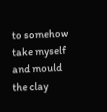to somehow take myself
and mould the clay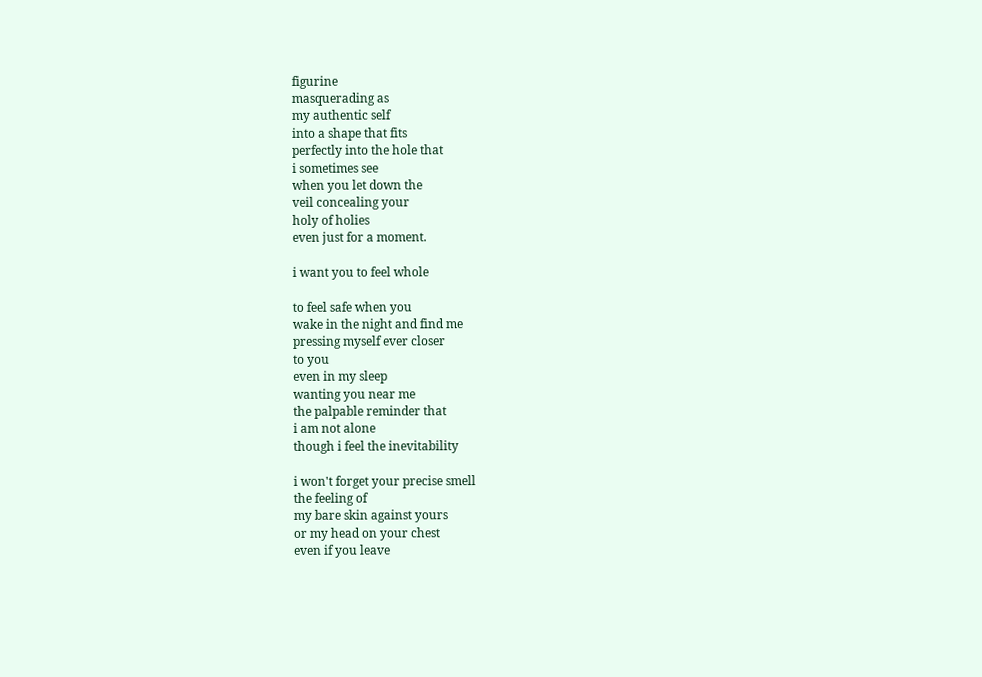figurine
masquerading as
my authentic self
into a shape that fits
perfectly into the hole that
i sometimes see
when you let down the
veil concealing your
holy of holies
even just for a moment.

i want you to feel whole

to feel safe when you
wake in the night and find me
pressing myself ever closer
to you
even in my sleep
wanting you near me
the palpable reminder that
i am not alone
though i feel the inevitability

i won't forget your precise smell
the feeling of
my bare skin against yours
or my head on your chest
even if you leave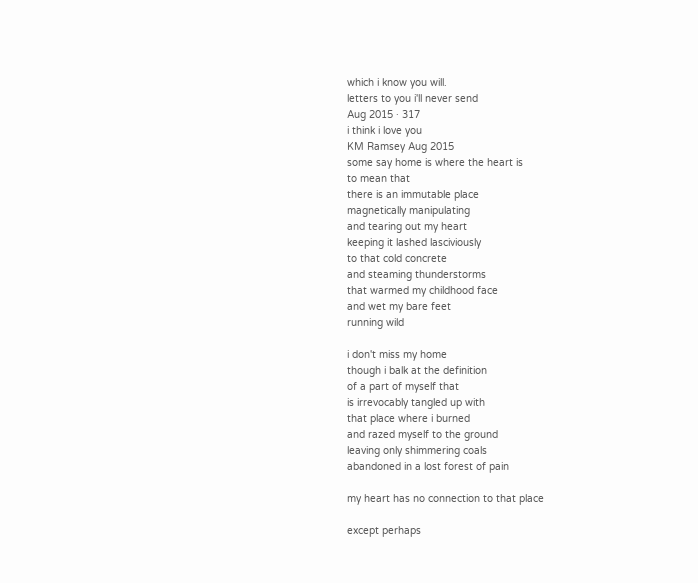which i know you will.
letters to you i'll never send
Aug 2015 · 317
i think i love you
KM Ramsey Aug 2015
some say home is where the heart is
to mean that
there is an immutable place
magnetically manipulating
and tearing out my heart
keeping it lashed lasciviously
to that cold concrete
and steaming thunderstorms
that warmed my childhood face
and wet my bare feet
running wild

i don't miss my home
though i balk at the definition
of a part of myself that
is irrevocably tangled up with
that place where i burned
and razed myself to the ground
leaving only shimmering coals
abandoned in a lost forest of pain

my heart has no connection to that place

except perhaps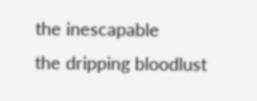the inescapable
the dripping bloodlust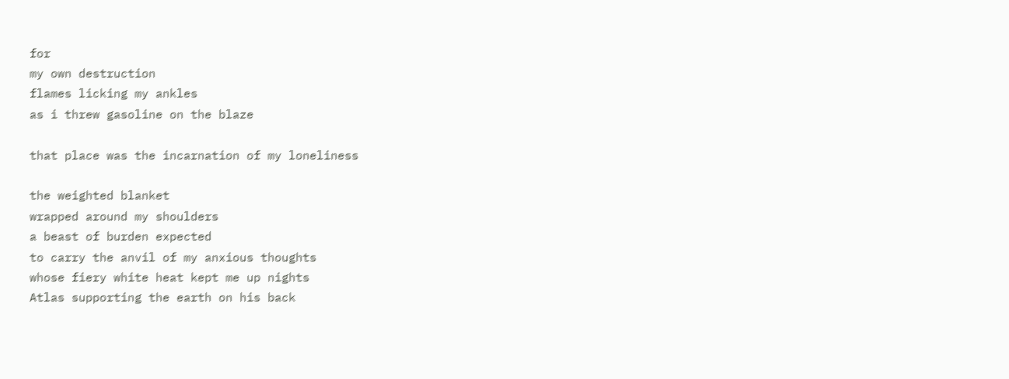for
my own destruction
flames licking my ankles
as i threw gasoline on the blaze

that place was the incarnation of my loneliness

the weighted blanket
wrapped around my shoulders
a beast of burden expected
to carry the anvil of my anxious thoughts
whose fiery white heat kept me up nights
Atlas supporting the earth on his back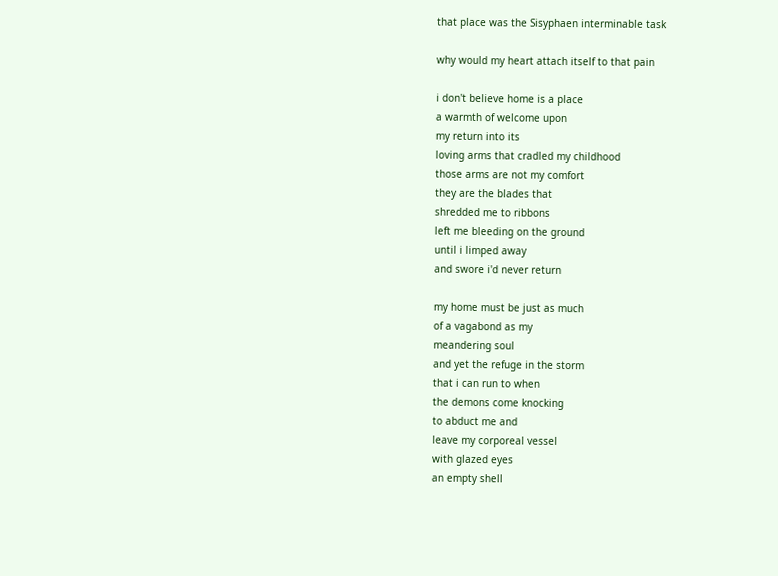that place was the Sisyphaen interminable task

why would my heart attach itself to that pain

i don't believe home is a place
a warmth of welcome upon
my return into its
loving arms that cradled my childhood
those arms are not my comfort
they are the blades that
shredded me to ribbons
left me bleeding on the ground
until i limped away
and swore i'd never return

my home must be just as much
of a vagabond as my
meandering soul
and yet the refuge in the storm
that i can run to when
the demons come knocking
to abduct me and
leave my corporeal vessel
with glazed eyes
an empty shell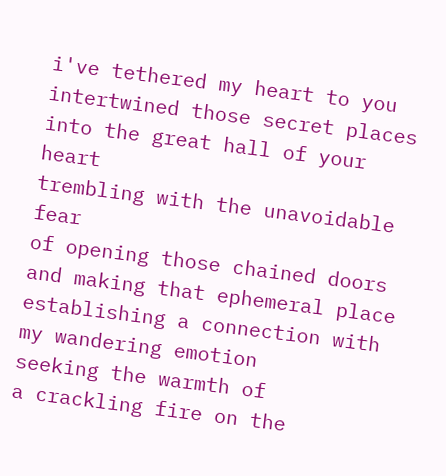i've tethered my heart to you
intertwined those secret places
into the great hall of your heart
trembling with the unavoidable fear
of opening those chained doors
and making that ephemeral place
establishing a connection with
my wandering emotion
seeking the warmth of
a crackling fire on the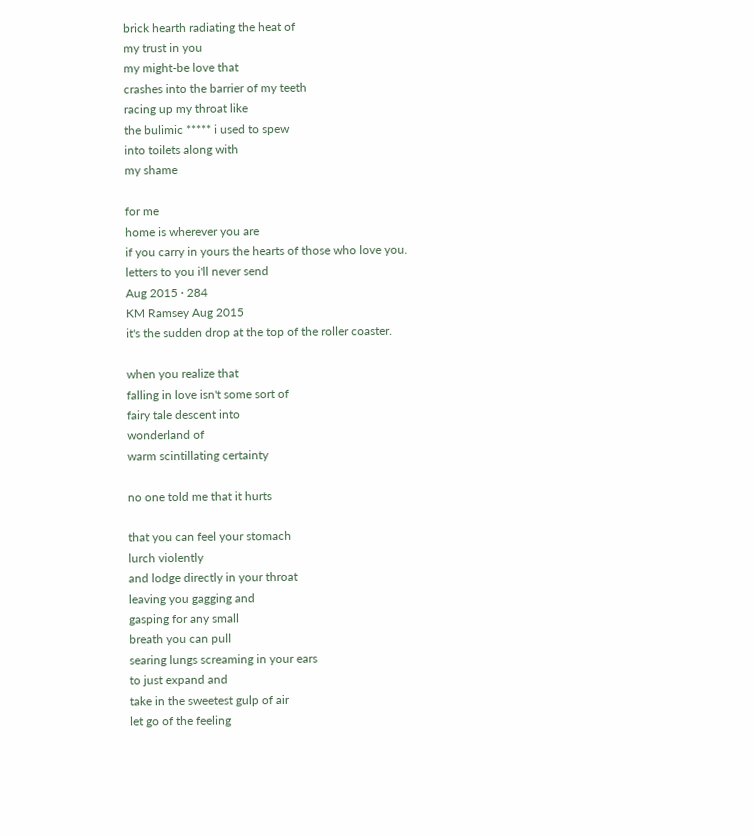brick hearth radiating the heat of
my trust in you
my might-be love that
crashes into the barrier of my teeth
racing up my throat like
the bulimic ***** i used to spew
into toilets along with
my shame

for me
home is wherever you are
if you carry in yours the hearts of those who love you.
letters to you i'll never send
Aug 2015 · 284
KM Ramsey Aug 2015
it's the sudden drop at the top of the roller coaster.

when you realize that
falling in love isn't some sort of
fairy tale descent into
wonderland of
warm scintillating certainty

no one told me that it hurts

that you can feel your stomach
lurch violently
and lodge directly in your throat
leaving you gagging and
gasping for any small
breath you can pull
searing lungs screaming in your ears
to just expand and
take in the sweetest gulp of air
let go of the feeling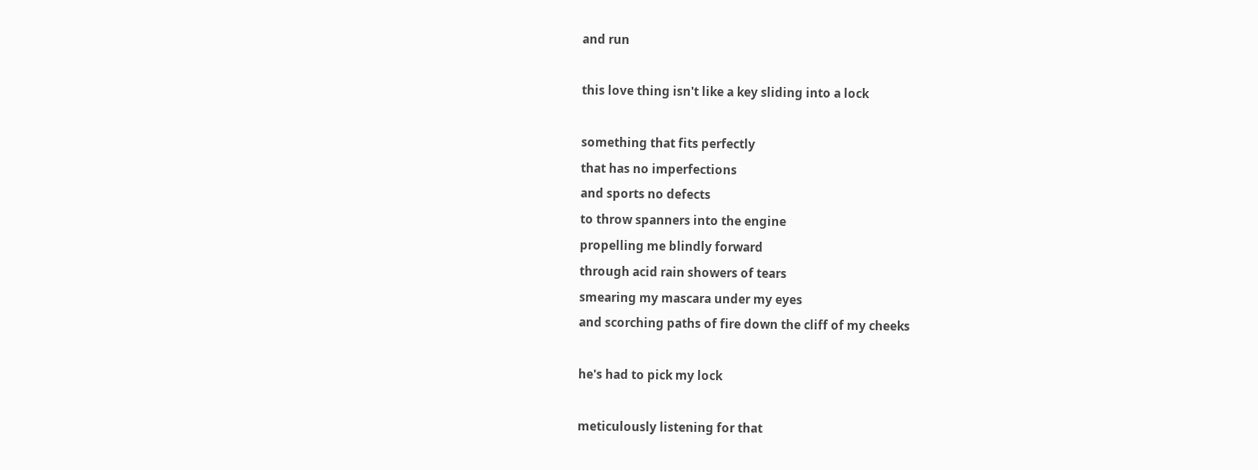and run

this love thing isn't like a key sliding into a lock

something that fits perfectly
that has no imperfections
and sports no defects
to throw spanners into the engine
propelling me blindly forward
through acid rain showers of tears
smearing my mascara under my eyes
and scorching paths of fire down the cliff of my cheeks

he's had to pick my lock

meticulously listening for that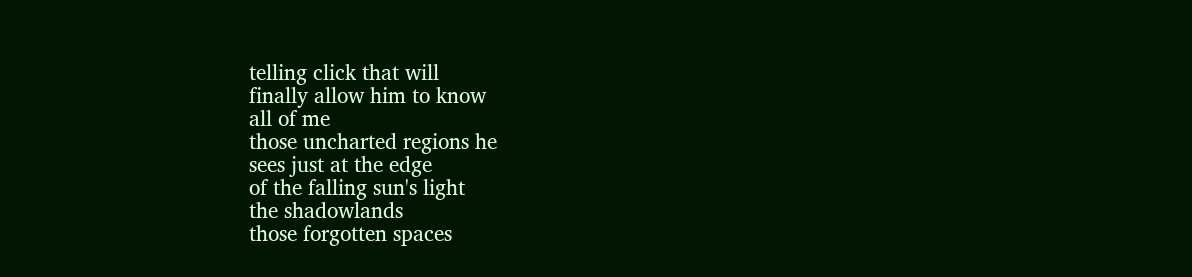telling click that will
finally allow him to know
all of me
those uncharted regions he
sees just at the edge
of the falling sun's light
the shadowlands
those forgotten spaces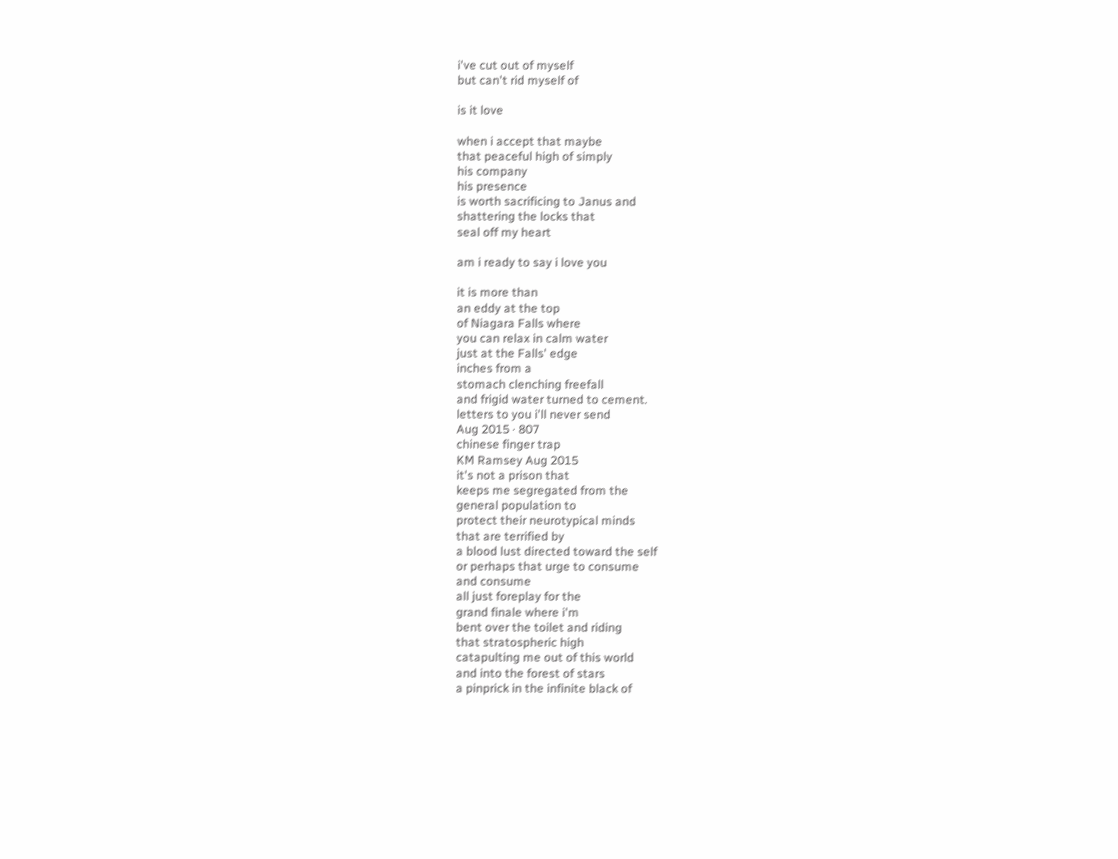i've cut out of myself
but can't rid myself of

is it love

when i accept that maybe
that peaceful high of simply
his company
his presence
is worth sacrificing to Janus and
shattering the locks that
seal off my heart

am i ready to say i love you

it is more than
an eddy at the top
of Niagara Falls where
you can relax in calm water
just at the Falls' edge
inches from a
stomach clenching freefall
and frigid water turned to cement.
letters to you i'll never send
Aug 2015 · 807
chinese finger trap
KM Ramsey Aug 2015
it's not a prison that
keeps me segregated from the
general population to
protect their neurotypical minds
that are terrified by
a blood lust directed toward the self
or perhaps that urge to consume
and consume
all just foreplay for the
grand finale where i'm
bent over the toilet and riding
that stratospheric high
catapulting me out of this world
and into the forest of stars
a pinprick in the infinite black of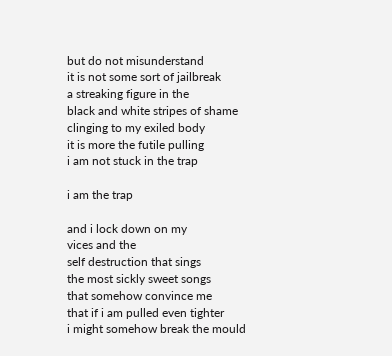but do not misunderstand
it is not some sort of jailbreak
a streaking figure in the
black and white stripes of shame
clinging to my exiled body
it is more the futile pulling
i am not stuck in the trap

i am the trap

and i lock down on my
vices and the
self destruction that sings
the most sickly sweet songs
that somehow convince me
that if i am pulled even tighter
i might somehow break the mould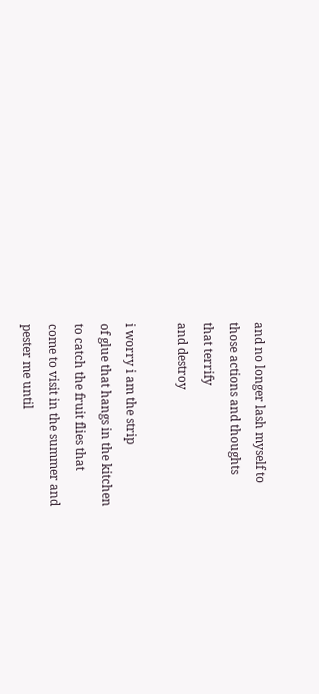and no longer lash myself to
those actions and thoughts
that terrify
and destroy

i worry i am the strip
of glue that hangs in the kitchen
to catch the fruit flies that
come to visit in the summer and
pester me until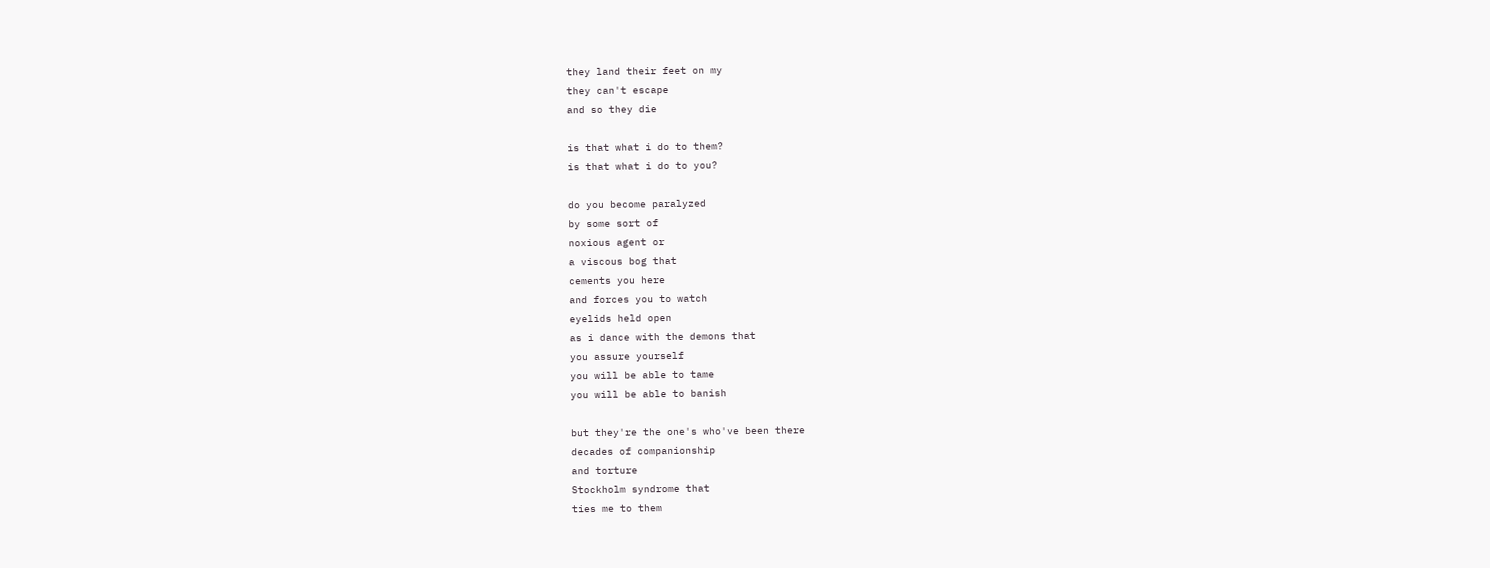they land their feet on my
they can't escape
and so they die

is that what i do to them?
is that what i do to you?

do you become paralyzed
by some sort of
noxious agent or
a viscous bog that
cements you here
and forces you to watch
eyelids held open
as i dance with the demons that
you assure yourself
you will be able to tame
you will be able to banish

but they're the one's who've been there
decades of companionship
and torture
Stockholm syndrome that
ties me to them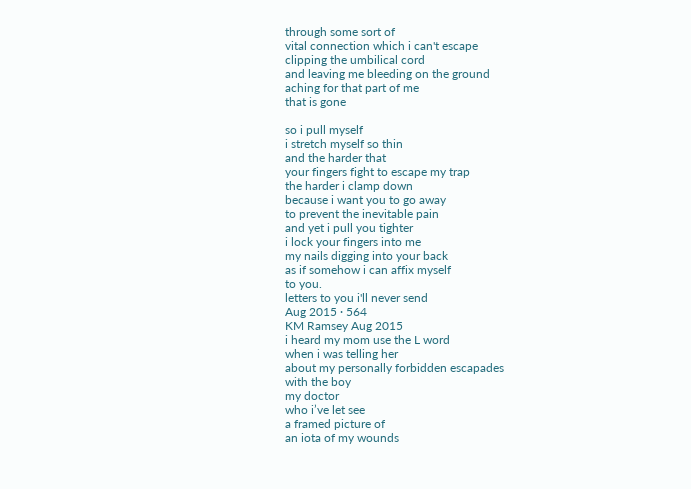through some sort of
vital connection which i can't escape
clipping the umbilical cord
and leaving me bleeding on the ground
aching for that part of me
that is gone

so i pull myself
i stretch myself so thin
and the harder that
your fingers fight to escape my trap
the harder i clamp down
because i want you to go away
to prevent the inevitable pain
and yet i pull you tighter
i lock your fingers into me
my nails digging into your back
as if somehow i can affix myself
to you.
letters to you i'll never send
Aug 2015 · 564
KM Ramsey Aug 2015
i heard my mom use the L word
when i was telling her
about my personally forbidden escapades
with the boy
my doctor
who i’ve let see
a framed picture of
an iota of my wounds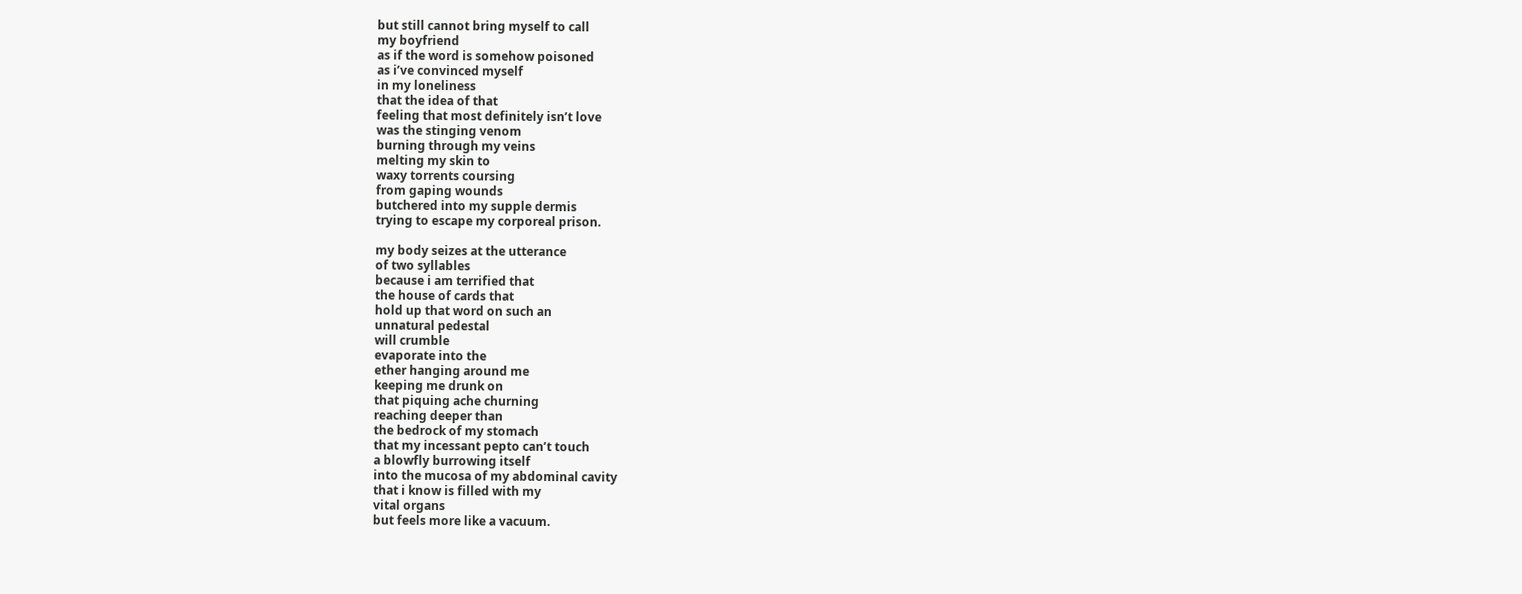but still cannot bring myself to call
my boyfriend
as if the word is somehow poisoned
as i’ve convinced myself
in my loneliness
that the idea of that
feeling that most definitely isn’t love
was the stinging venom
burning through my veins
melting my skin to
waxy torrents coursing
from gaping wounds
butchered into my supple dermis
trying to escape my corporeal prison.

my body seizes at the utterance
of two syllables
because i am terrified that
the house of cards that
hold up that word on such an
unnatural pedestal
will crumble
evaporate into the
ether hanging around me
keeping me drunk on
that piquing ache churning
reaching deeper than
the bedrock of my stomach
that my incessant pepto can’t touch
a blowfly burrowing itself
into the mucosa of my abdominal cavity
that i know is filled with my
vital organs
but feels more like a vacuum.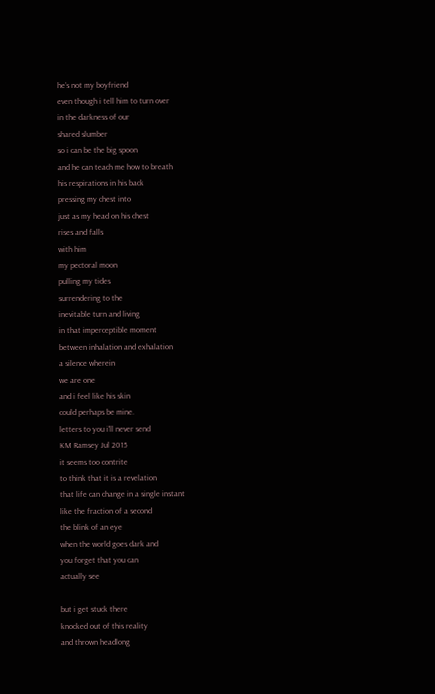he’s not my boyfriend
even though i tell him to turn over
in the darkness of our
shared slumber
so i can be the big spoon
and he can teach me how to breath
his respirations in his back
pressing my chest into
just as my head on his chest
rises and falls
with him
my pectoral moon
pulling my tides
surrendering to the
inevitable turn and living
in that imperceptible moment
between inhalation and exhalation
a silence wherein
we are one
and i feel like his skin
could perhaps be mine.
letters to you i'll never send
KM Ramsey Jul 2015
it seems too contrite
to think that it is a revelation
that life can change in a single instant
like the fraction of a second
the blink of an eye
when the world goes dark and
you forget that you can
actually see

but i get stuck there
knocked out of this reality
and thrown headlong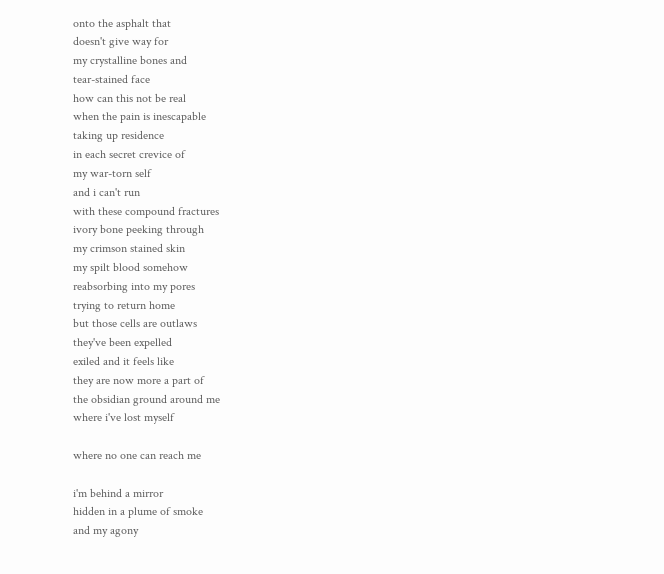onto the asphalt that
doesn't give way for
my crystalline bones and
tear-stained face
how can this not be real
when the pain is inescapable
taking up residence
in each secret crevice of
my war-torn self
and i can't run
with these compound fractures
ivory bone peeking through
my crimson stained skin
my spilt blood somehow
reabsorbing into my pores
trying to return home
but those cells are outlaws
they've been expelled
exiled and it feels like
they are now more a part of
the obsidian ground around me
where i've lost myself

where no one can reach me

i'm behind a mirror
hidden in a plume of smoke
and my agony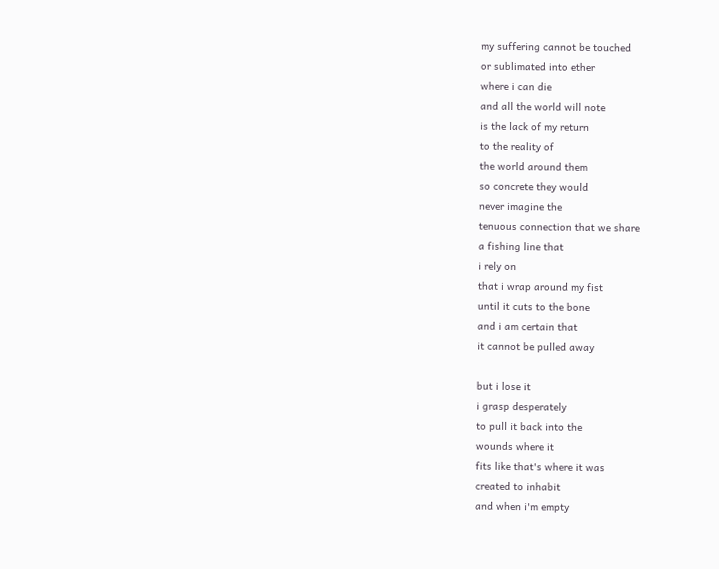my suffering cannot be touched
or sublimated into ether
where i can die
and all the world will note
is the lack of my return
to the reality of
the world around them
so concrete they would
never imagine the
tenuous connection that we share
a fishing line that
i rely on
that i wrap around my fist
until it cuts to the bone
and i am certain that
it cannot be pulled away

but i lose it
i grasp desperately
to pull it back into the
wounds where it
fits like that's where it was
created to inhabit
and when i'm empty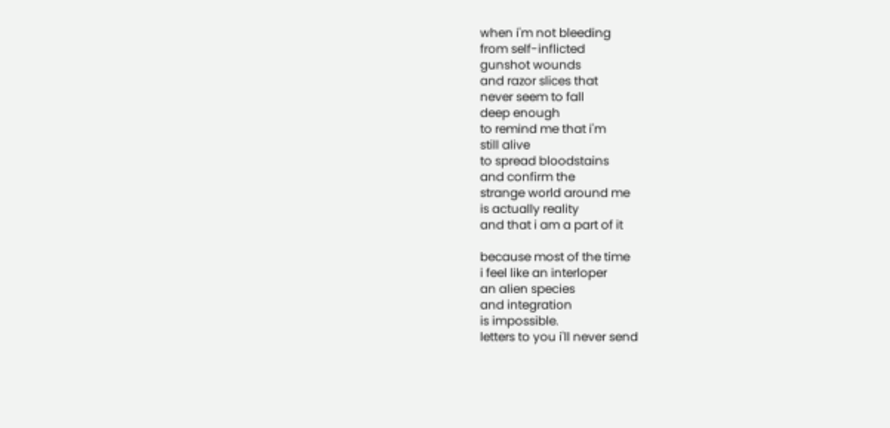when i'm not bleeding
from self-inflicted
gunshot wounds
and razor slices that
never seem to fall
deep enough
to remind me that i'm
still alive
to spread bloodstains
and confirm the
strange world around me
is actually reality
and that i am a part of it

because most of the time
i feel like an interloper
an alien species
and integration
is impossible.
letters to you i'll never send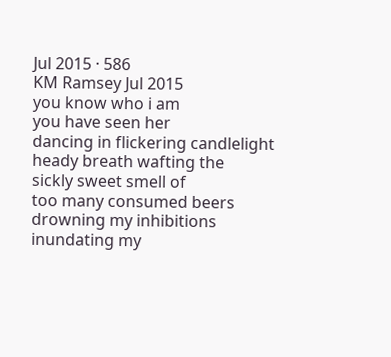Jul 2015 · 586
KM Ramsey Jul 2015
you know who i am
you have seen her
dancing in flickering candlelight
heady breath wafting the
sickly sweet smell of
too many consumed beers
drowning my inhibitions
inundating my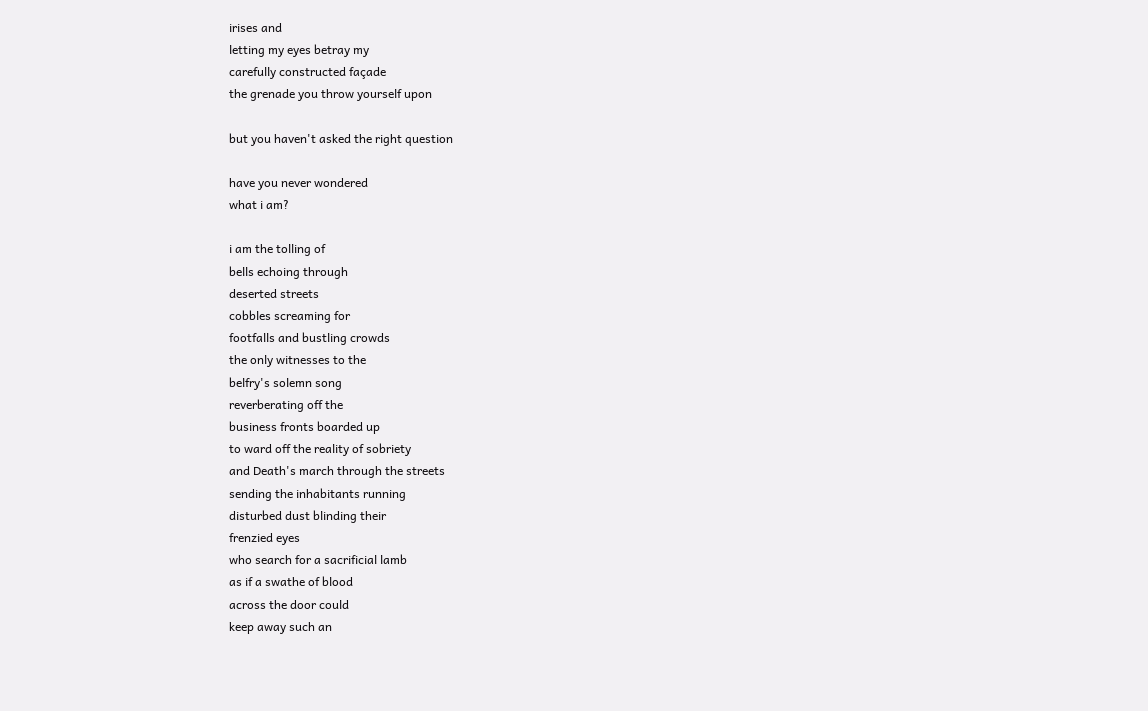irises and
letting my eyes betray my
carefully constructed façade
the grenade you throw yourself upon

but you haven't asked the right question

have you never wondered
what i am?

i am the tolling of
bells echoing through
deserted streets
cobbles screaming for
footfalls and bustling crowds
the only witnesses to the
belfry's solemn song
reverberating off the
business fronts boarded up
to ward off the reality of sobriety
and Death's march through the streets
sending the inhabitants running
disturbed dust blinding their
frenzied eyes
who search for a sacrificial lamb
as if a swathe of blood
across the door could
keep away such an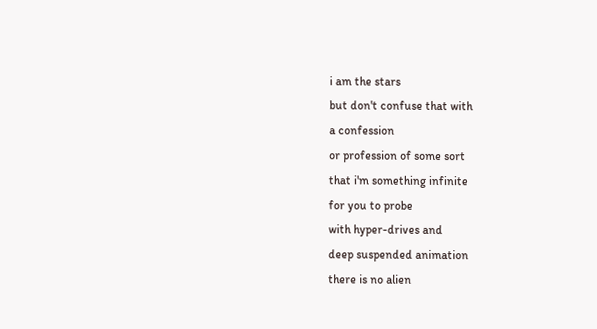i am the stars
but don't confuse that with
a confession
or profession of some sort
that i'm something infinite
for you to probe
with hyper-drives and
deep suspended animation
there is no alien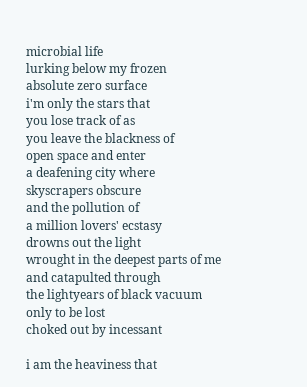microbial life
lurking below my frozen
absolute zero surface
i'm only the stars that
you lose track of as
you leave the blackness of
open space and enter
a deafening city where
skyscrapers obscure
and the pollution of
a million lovers' ecstasy
drowns out the light
wrought in the deepest parts of me
and catapulted through
the lightyears of black vacuum
only to be lost
choked out by incessant

i am the heaviness that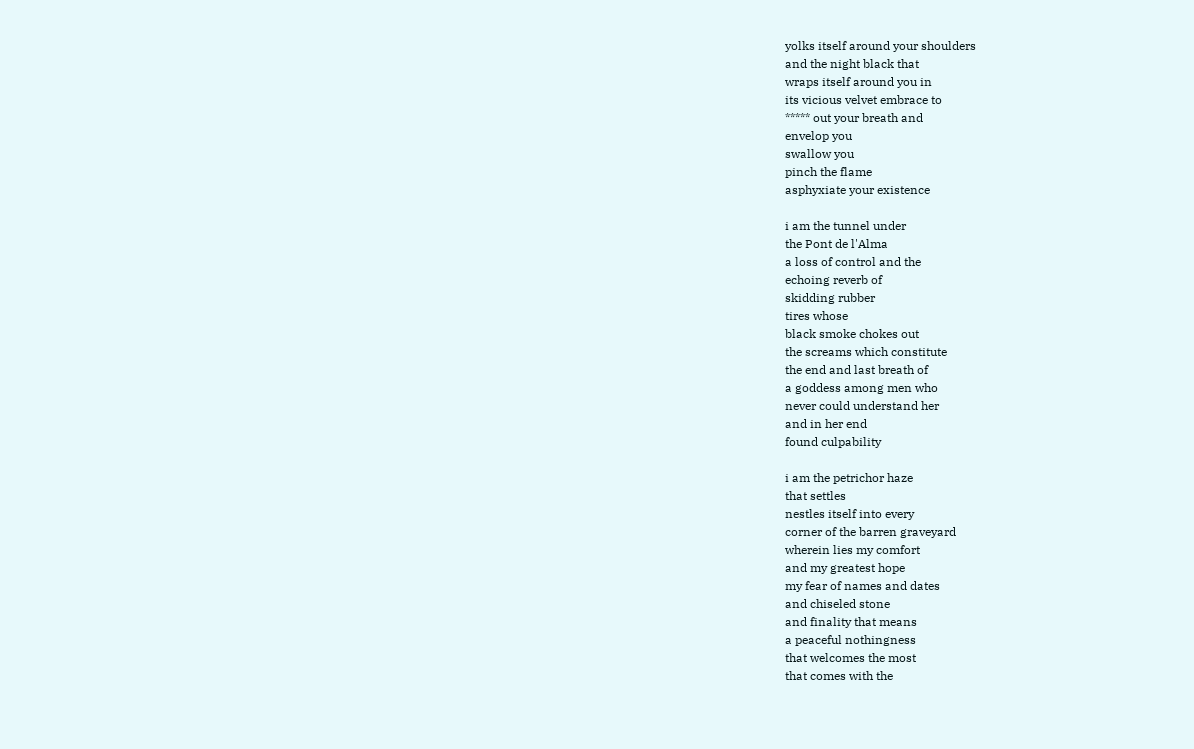yolks itself around your shoulders
and the night black that
wraps itself around you in
its vicious velvet embrace to
***** out your breath and
envelop you
swallow you
pinch the flame
asphyxiate your existence

i am the tunnel under
the Pont de l'Alma
a loss of control and the
echoing reverb of
skidding rubber
tires whose
black smoke chokes out
the screams which constitute
the end and last breath of
a goddess among men who
never could understand her
and in her end
found culpability

i am the petrichor haze
that settles
nestles itself into every
corner of the barren graveyard
wherein lies my comfort
and my greatest hope
my fear of names and dates
and chiseled stone
and finality that means
a peaceful nothingness
that welcomes the most
that comes with the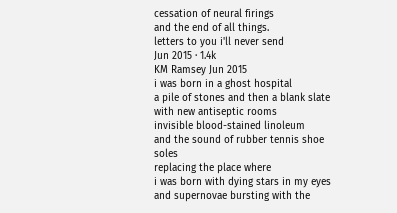cessation of neural firings
and the end of all things.
letters to you i'll never send
Jun 2015 · 1.4k
KM Ramsey Jun 2015
i was born in a ghost hospital
a pile of stones and then a blank slate
with new antiseptic rooms
invisible blood-stained linoleum
and the sound of rubber tennis shoe soles
replacing the place where
i was born with dying stars in my eyes
and supernovae bursting with the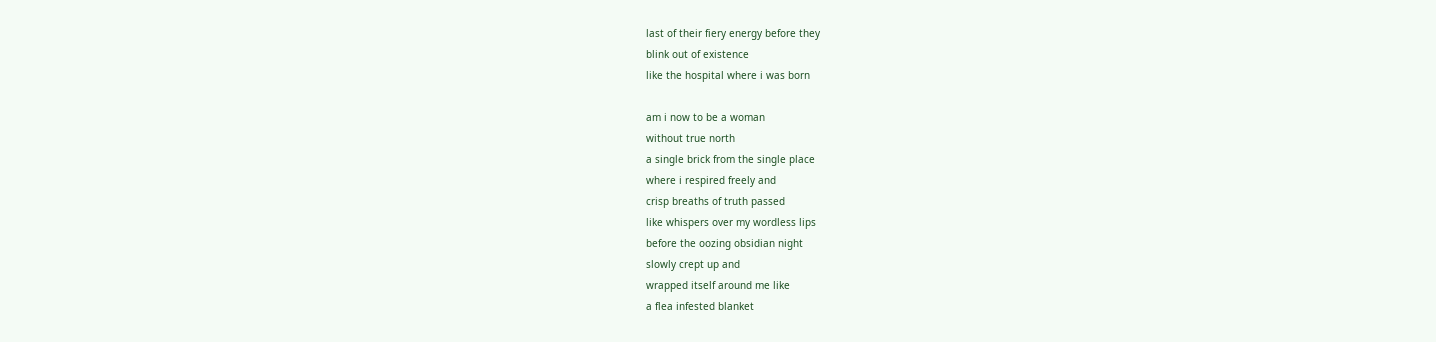last of their fiery energy before they
blink out of existence
like the hospital where i was born

am i now to be a woman
without true north
a single brick from the single place
where i respired freely and
crisp breaths of truth passed
like whispers over my wordless lips
before the oozing obsidian night
slowly crept up and
wrapped itself around me like
a flea infested blanket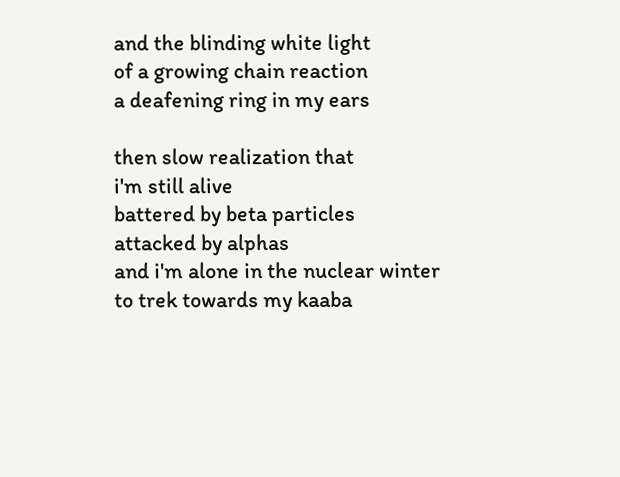and the blinding white light
of a growing chain reaction
a deafening ring in my ears

then slow realization that
i'm still alive
battered by beta particles
attacked by alphas
and i'm alone in the nuclear winter
to trek towards my kaaba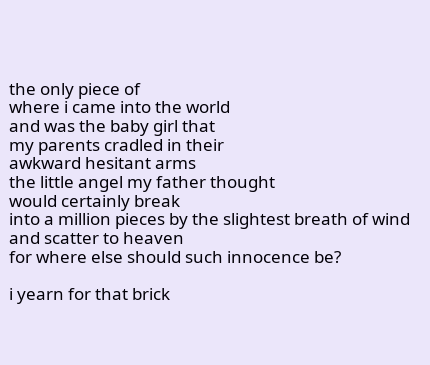the only piece of
where i came into the world
and was the baby girl that
my parents cradled in their
awkward hesitant arms
the little angel my father thought
would certainly break
into a million pieces by the slightest breath of wind
and scatter to heaven
for where else should such innocence be?

i yearn for that brick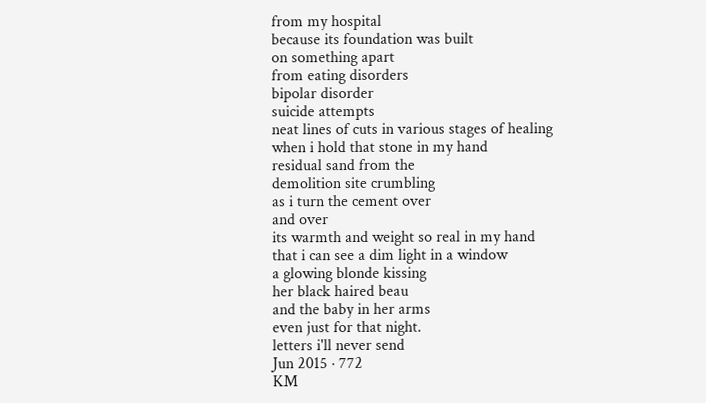from my hospital
because its foundation was built
on something apart
from eating disorders
bipolar disorder
suicide attempts
neat lines of cuts in various stages of healing
when i hold that stone in my hand
residual sand from the
demolition site crumbling
as i turn the cement over
and over
its warmth and weight so real in my hand
that i can see a dim light in a window
a glowing blonde kissing
her black haired beau
and the baby in her arms
even just for that night.
letters i'll never send
Jun 2015 · 772
KM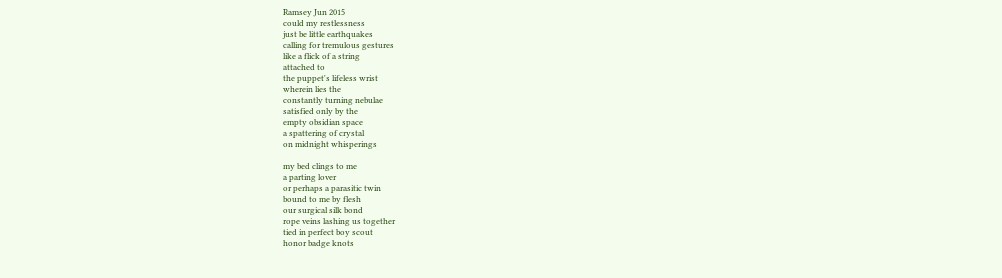Ramsey Jun 2015
could my restlessness
just be little earthquakes
calling for tremulous gestures
like a flick of a string
attached to
the puppet's lifeless wrist
wherein lies the
constantly turning nebulae
satisfied only by the
empty obsidian space
a spattering of crystal
on midnight whisperings

my bed clings to me
a parting lover
or perhaps a parasitic twin
bound to me by flesh
our surgical silk bond
rope veins lashing us together
tied in perfect boy scout
honor badge knots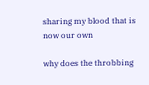sharing my blood that is
now our own

why does the throbbing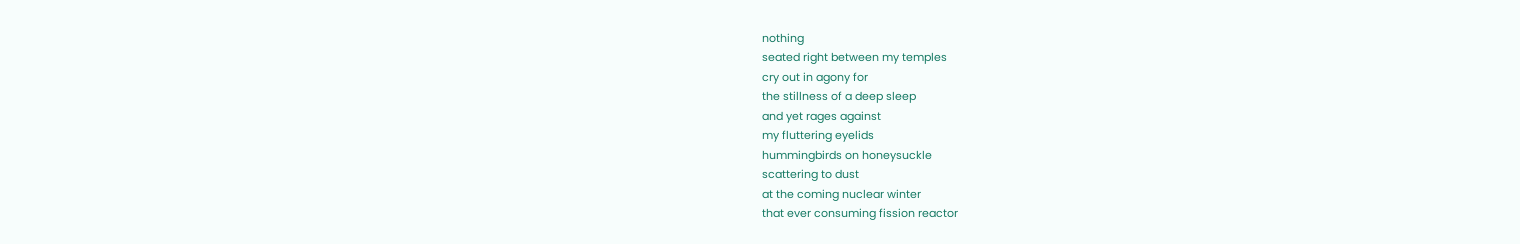nothing
seated right between my temples
cry out in agony for
the stillness of a deep sleep
and yet rages against
my fluttering eyelids
hummingbirds on honeysuckle
scattering to dust
at the coming nuclear winter
that ever consuming fission reactor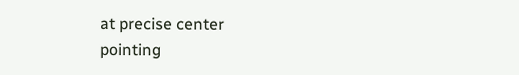at precise center
pointing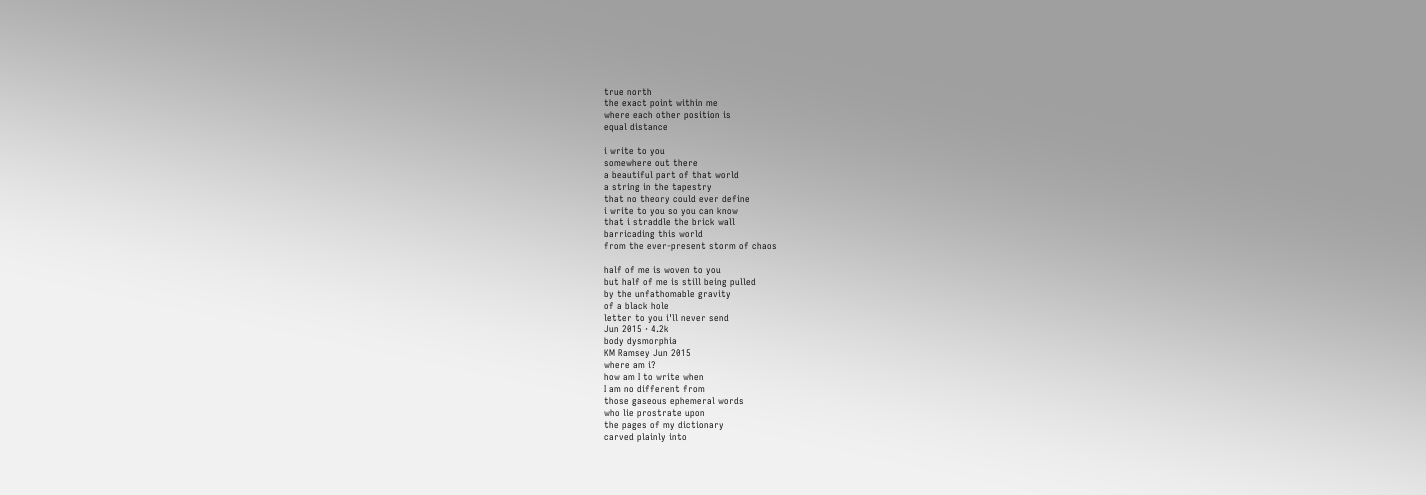true north
the exact point within me
where each other position is
equal distance

i write to you
somewhere out there
a beautiful part of that world
a string in the tapestry
that no theory could ever define
i write to you so you can know
that i straddle the brick wall
barricading this world
from the ever-present storm of chaos

half of me is woven to you
but half of me is still being pulled
by the unfathomable gravity
of a black hole
letter to you i'll never send
Jun 2015 · 4.2k
body dysmorphia
KM Ramsey Jun 2015
where am i?
how am I to write when
I am no different from
those gaseous ephemeral words
who lie prostrate upon
the pages of my dictionary
carved plainly into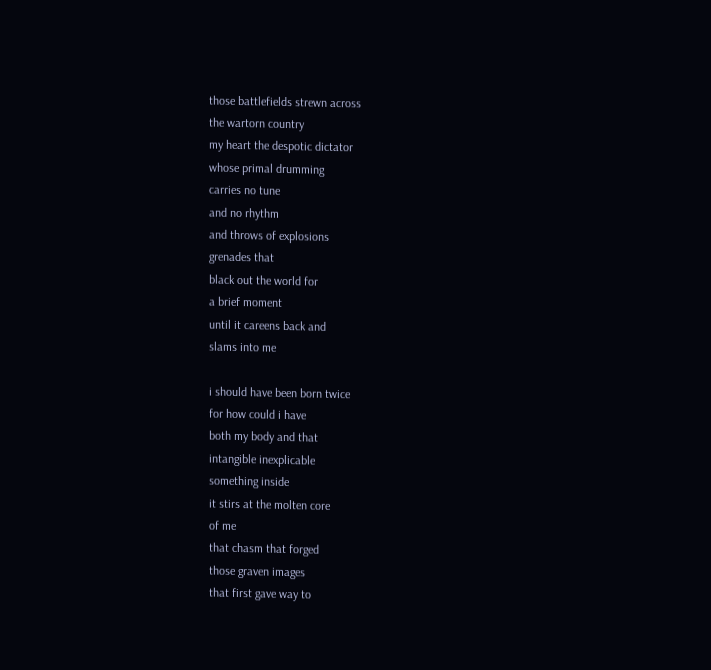those battlefields strewn across
the wartorn country
my heart the despotic dictator
whose primal drumming
carries no tune
and no rhythm
and throws of explosions
grenades that
black out the world for
a brief moment
until it careens back and
slams into me

i should have been born twice
for how could i have
both my body and that
intangible inexplicable
something inside
it stirs at the molten core
of me
that chasm that forged
those graven images
that first gave way to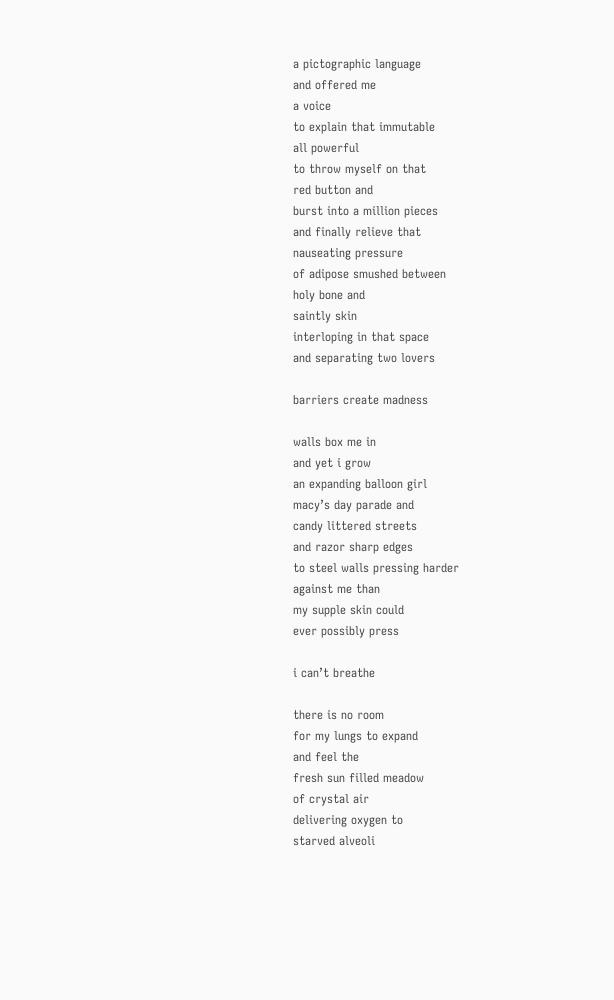a pictographic language
and offered me
a voice
to explain that immutable
all powerful
to throw myself on that
red button and
burst into a million pieces
and finally relieve that
nauseating pressure
of adipose smushed between
holy bone and
saintly skin
interloping in that space
and separating two lovers

barriers create madness

walls box me in
and yet i grow
an expanding balloon girl
macy’s day parade and
candy littered streets
and razor sharp edges
to steel walls pressing harder
against me than
my supple skin could
ever possibly press

i can’t breathe

there is no room
for my lungs to expand
and feel the
fresh sun filled meadow
of crystal air
delivering oxygen to
starved alveoli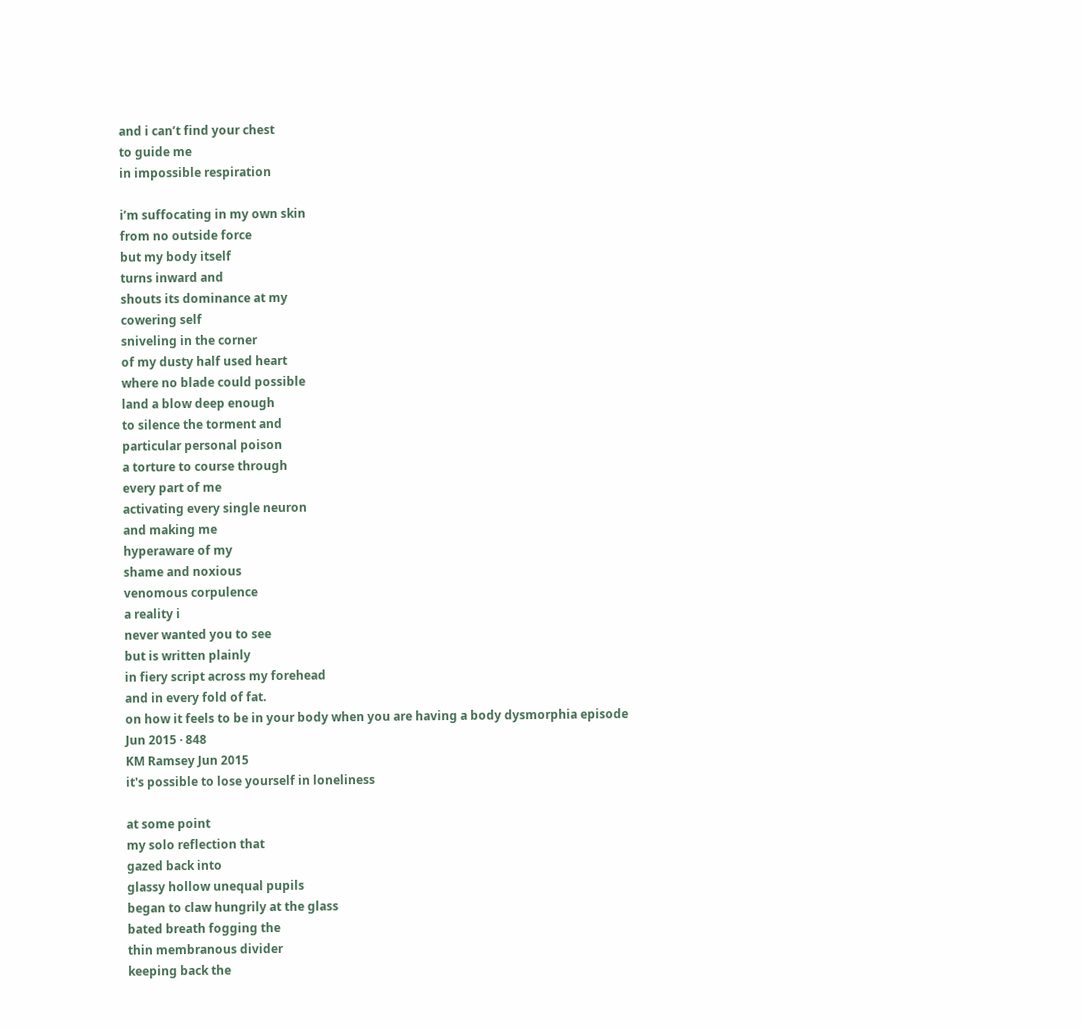and i can’t find your chest
to guide me
in impossible respiration

i’m suffocating in my own skin
from no outside force
but my body itself
turns inward and
shouts its dominance at my
cowering self
sniveling in the corner
of my dusty half used heart
where no blade could possible
land a blow deep enough
to silence the torment and
particular personal poison
a torture to course through
every part of me
activating every single neuron
and making me
hyperaware of my
shame and noxious
venomous corpulence
a reality i
never wanted you to see
but is written plainly
in fiery script across my forehead
and in every fold of fat.
on how it feels to be in your body when you are having a body dysmorphia episode
Jun 2015 · 848
KM Ramsey Jun 2015
it's possible to lose yourself in loneliness

at some point
my solo reflection that
gazed back into
glassy hollow unequal pupils
began to claw hungrily at the glass
bated breath fogging the
thin membranous divider
keeping back the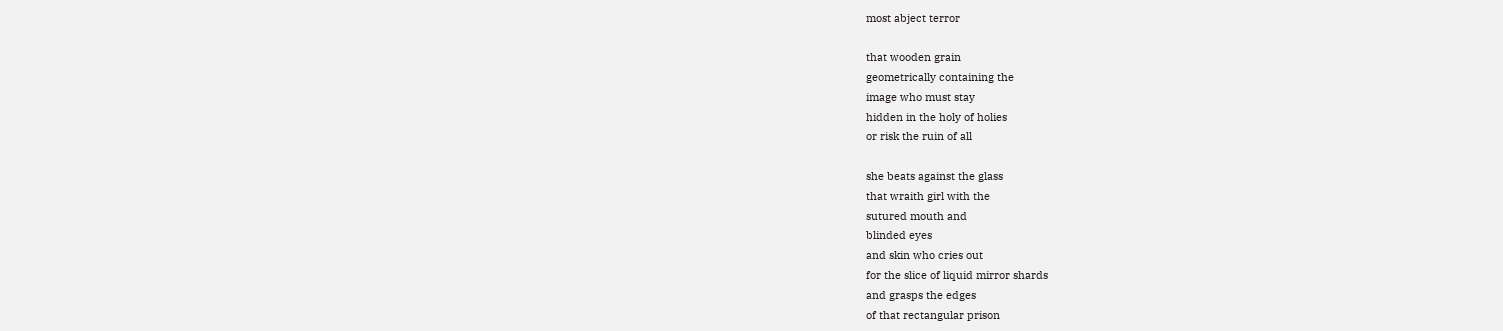most abject terror

that wooden grain
geometrically containing the
image who must stay
hidden in the holy of holies
or risk the ruin of all

she beats against the glass
that wraith girl with the
sutured mouth and
blinded eyes
and skin who cries out
for the slice of liquid mirror shards
and grasps the edges
of that rectangular prison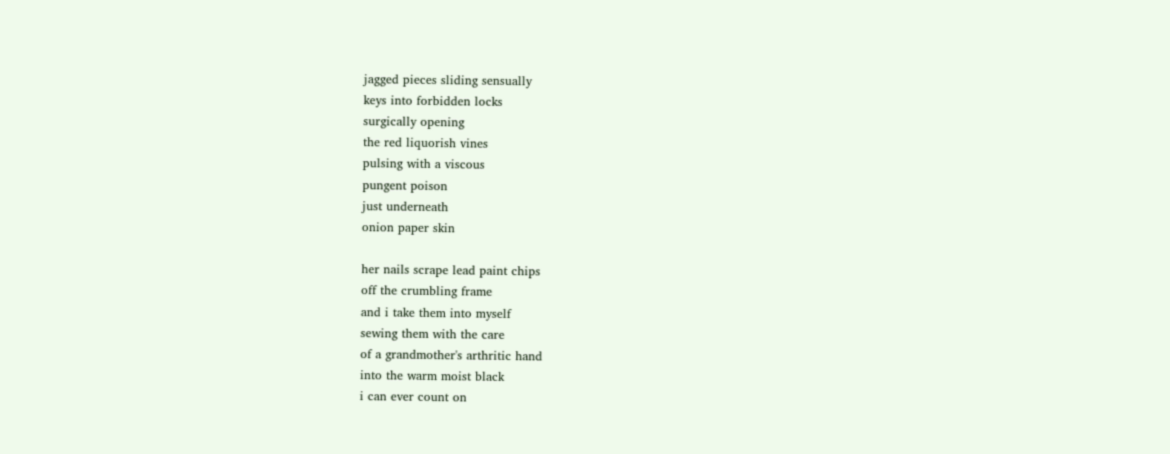jagged pieces sliding sensually
keys into forbidden locks
surgically opening
the red liquorish vines
pulsing with a viscous
pungent poison
just underneath
onion paper skin

her nails scrape lead paint chips
off the crumbling frame
and i take them into myself
sewing them with the care
of a grandmother's arthritic hand
into the warm moist black
i can ever count on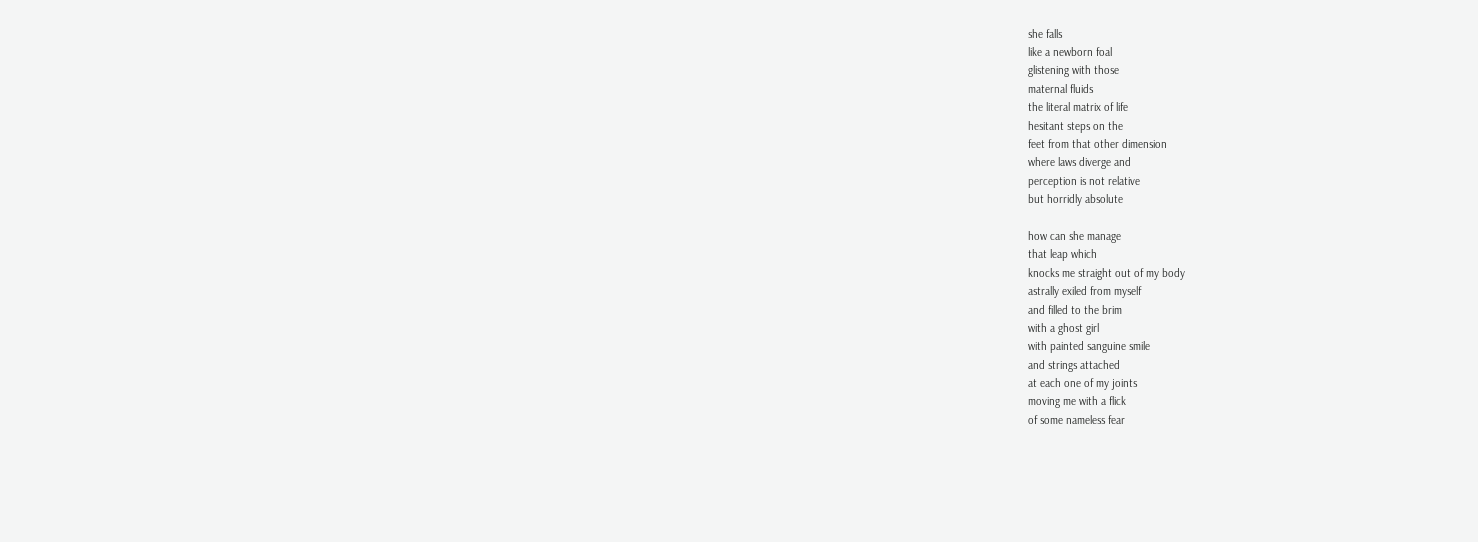she falls
like a newborn foal
glistening with those
maternal fluids
the literal matrix of life
hesitant steps on the
feet from that other dimension
where laws diverge and
perception is not relative
but horridly absolute

how can she manage
that leap which
knocks me straight out of my body
astrally exiled from myself
and filled to the brim
with a ghost girl
with painted sanguine smile
and strings attached
at each one of my joints
moving me with a flick
of some nameless fear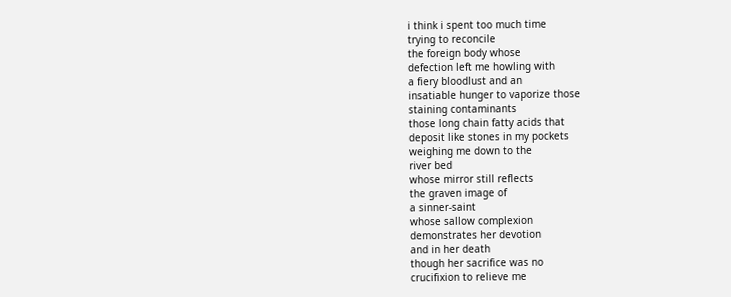i think i spent too much time
trying to reconcile
the foreign body whose
defection left me howling with
a fiery bloodlust and an
insatiable hunger to vaporize those
staining contaminants
those long chain fatty acids that
deposit like stones in my pockets
weighing me down to the
river bed
whose mirror still reflects
the graven image of
a sinner-saint
whose sallow complexion
demonstrates her devotion
and in her death
though her sacrifice was no
crucifixion to relieve me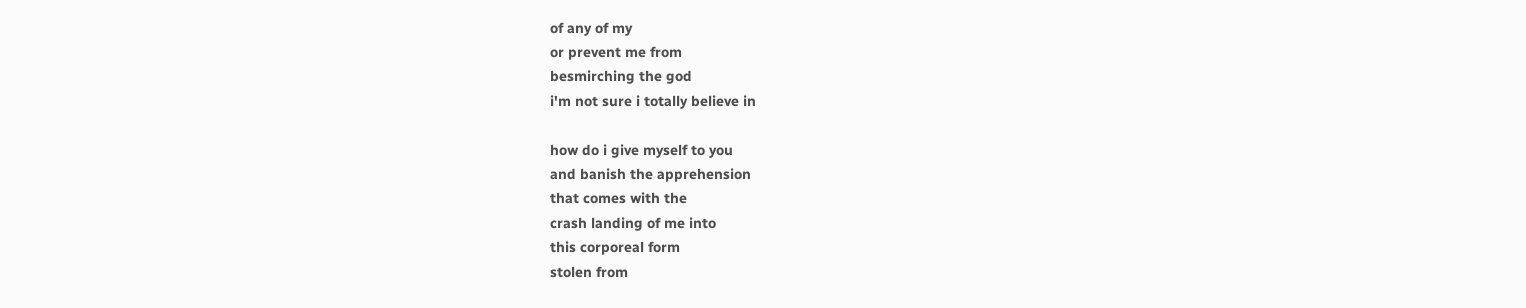of any of my
or prevent me from
besmirching the god
i'm not sure i totally believe in

how do i give myself to you
and banish the apprehension
that comes with the
crash landing of me into
this corporeal form
stolen from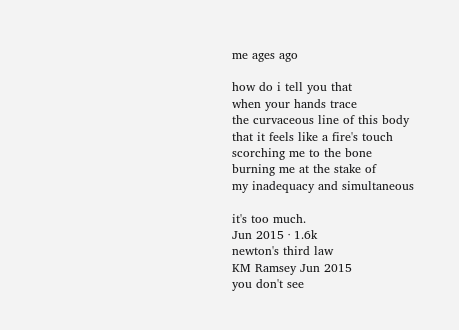me ages ago

how do i tell you that
when your hands trace
the curvaceous line of this body
that it feels like a fire's touch
scorching me to the bone
burning me at the stake of
my inadequacy and simultaneous

it's too much.
Jun 2015 · 1.6k
newton's third law
KM Ramsey Jun 2015
you don't see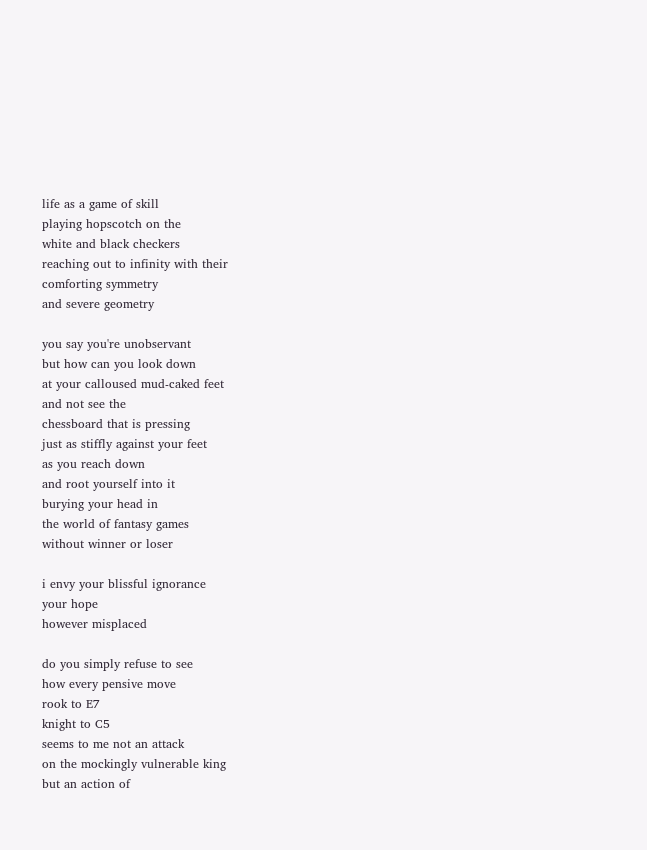life as a game of skill
playing hopscotch on the
white and black checkers
reaching out to infinity with their
comforting symmetry
and severe geometry

you say you're unobservant
but how can you look down
at your calloused mud-caked feet
and not see the
chessboard that is pressing
just as stiffly against your feet
as you reach down
and root yourself into it
burying your head in
the world of fantasy games
without winner or loser

i envy your blissful ignorance
your hope
however misplaced

do you simply refuse to see
how every pensive move
rook to E7
knight to C5
seems to me not an attack
on the mockingly vulnerable king
but an action of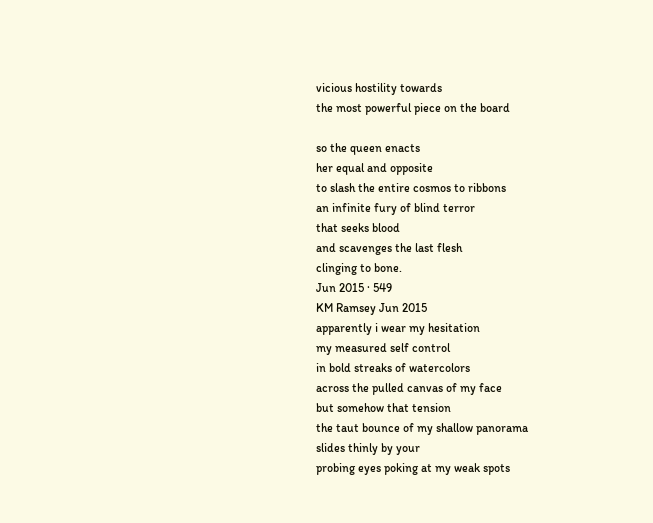vicious hostility towards
the most powerful piece on the board

so the queen enacts
her equal and opposite
to slash the entire cosmos to ribbons
an infinite fury of blind terror
that seeks blood
and scavenges the last flesh
clinging to bone.
Jun 2015 · 549
KM Ramsey Jun 2015
apparently i wear my hesitation
my measured self control
in bold streaks of watercolors
across the pulled canvas of my face
but somehow that tension
the taut bounce of my shallow panorama
slides thinly by your
probing eyes poking at my weak spots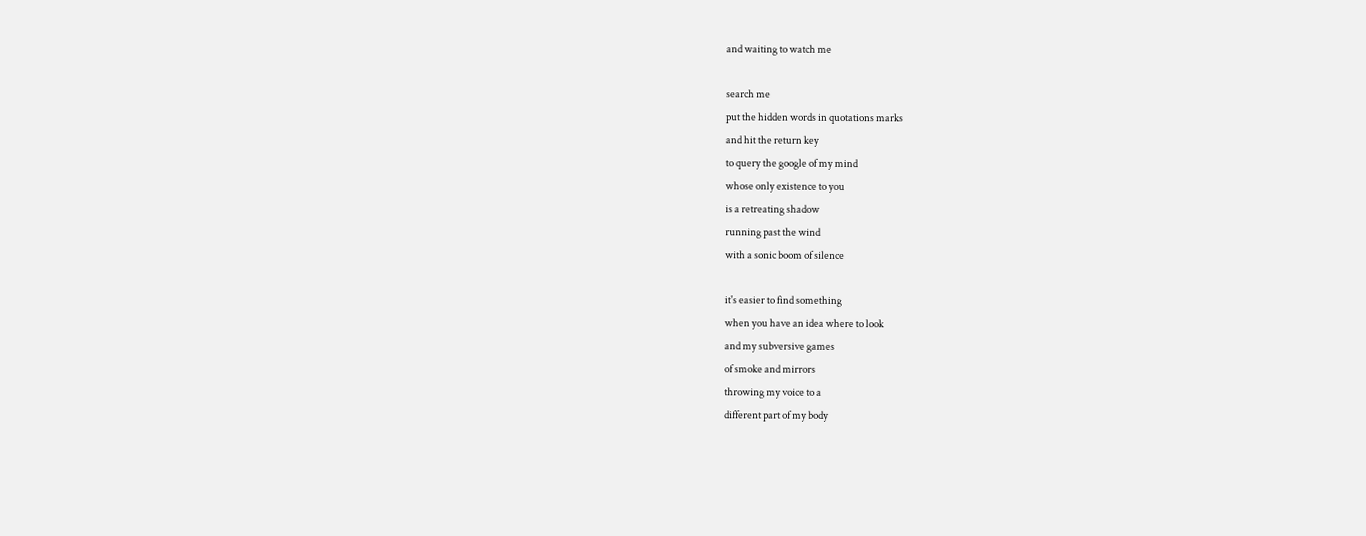and waiting to watch me

search me
put the hidden words in quotations marks
and hit the return key
to query the google of my mind
whose only existence to you
is a retreating shadow
running past the wind
with a sonic boom of silence

it's easier to find something
when you have an idea where to look
and my subversive games
of smoke and mirrors
throwing my voice to a
different part of my body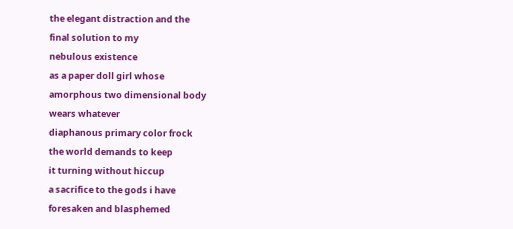the elegant distraction and the
final solution to my
nebulous existence
as a paper doll girl whose
amorphous two dimensional body
wears whatever
diaphanous primary color frock
the world demands to keep
it turning without hiccup
a sacrifice to the gods i have
foresaken and blasphemed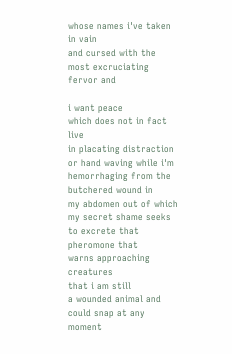whose names i've taken in vain
and cursed with the most excruciating
fervor and

i want peace
which does not in fact live
in placating distraction
or hand waving while i'm
hemorrhaging from the
butchered wound in
my abdomen out of which
my secret shame seeks
to excrete that pheromone that
warns approaching creatures
that i am still
a wounded animal and
could snap at any moment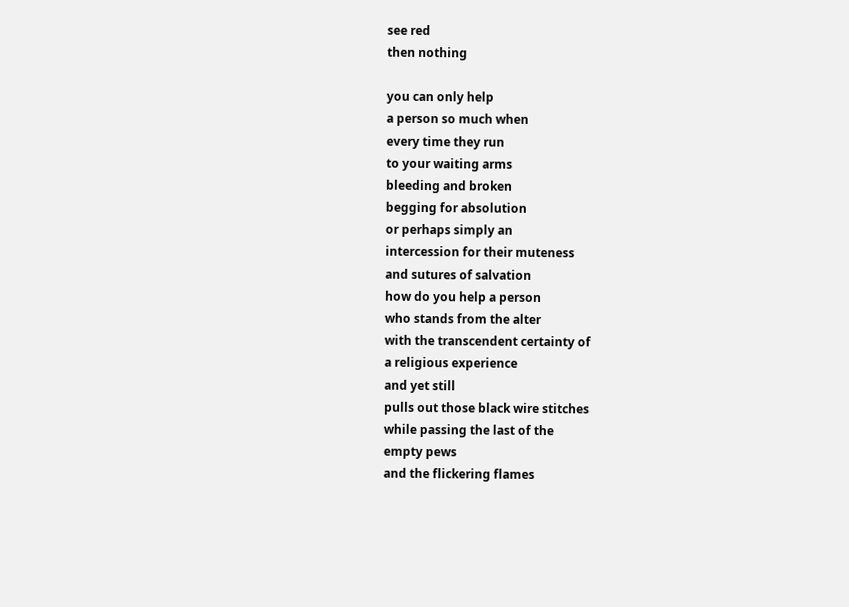see red
then nothing

you can only help
a person so much when
every time they run
to your waiting arms
bleeding and broken
begging for absolution
or perhaps simply an
intercession for their muteness
and sutures of salvation
how do you help a person
who stands from the alter
with the transcendent certainty of
a religious experience
and yet still
pulls out those black wire stitches
while passing the last of the
empty pews
and the flickering flames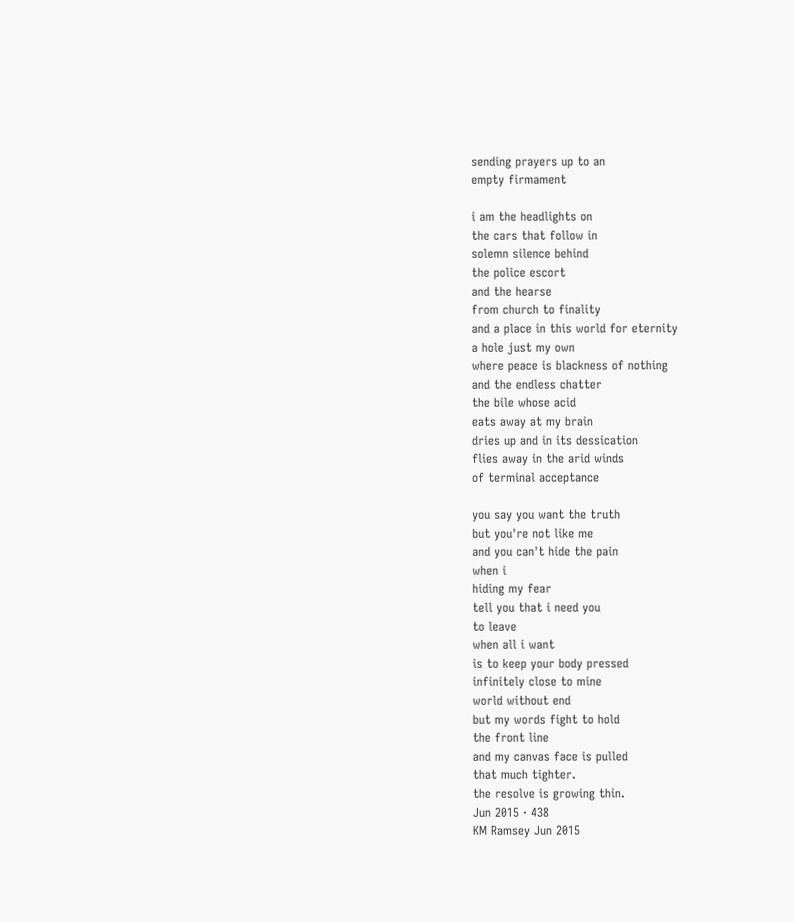sending prayers up to an
empty firmament

i am the headlights on
the cars that follow in
solemn silence behind
the police escort
and the hearse
from church to finality
and a place in this world for eternity
a hole just my own
where peace is blackness of nothing
and the endless chatter
the bile whose acid
eats away at my brain
dries up and in its dessication
flies away in the arid winds
of terminal acceptance

you say you want the truth
but you're not like me
and you can't hide the pain
when i
hiding my fear
tell you that i need you
to leave
when all i want
is to keep your body pressed
infinitely close to mine
world without end
but my words fight to hold
the front line
and my canvas face is pulled
that much tighter.
the resolve is growing thin.
Jun 2015 · 438
KM Ramsey Jun 2015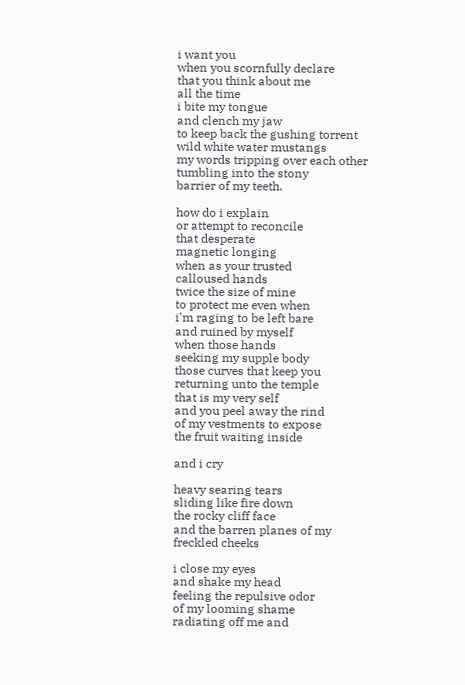i want you
when you scornfully declare
that you think about me
all the time
i bite my tongue
and clench my jaw
to keep back the gushing torrent
wild white water mustangs
my words tripping over each other
tumbling into the stony
barrier of my teeth.

how do i explain
or attempt to reconcile
that desperate
magnetic longing
when as your trusted
calloused hands
twice the size of mine
to protect me even when
i'm raging to be left bare
and ruined by myself
when those hands
seeking my supple body
those curves that keep you
returning unto the temple
that is my very self
and you peel away the rind
of my vestments to expose
the fruit waiting inside

and i cry

heavy searing tears
sliding like fire down
the rocky cliff face
and the barren planes of my
freckled cheeks

i close my eyes
and shake my head
feeling the repulsive odor
of my looming shame
radiating off me and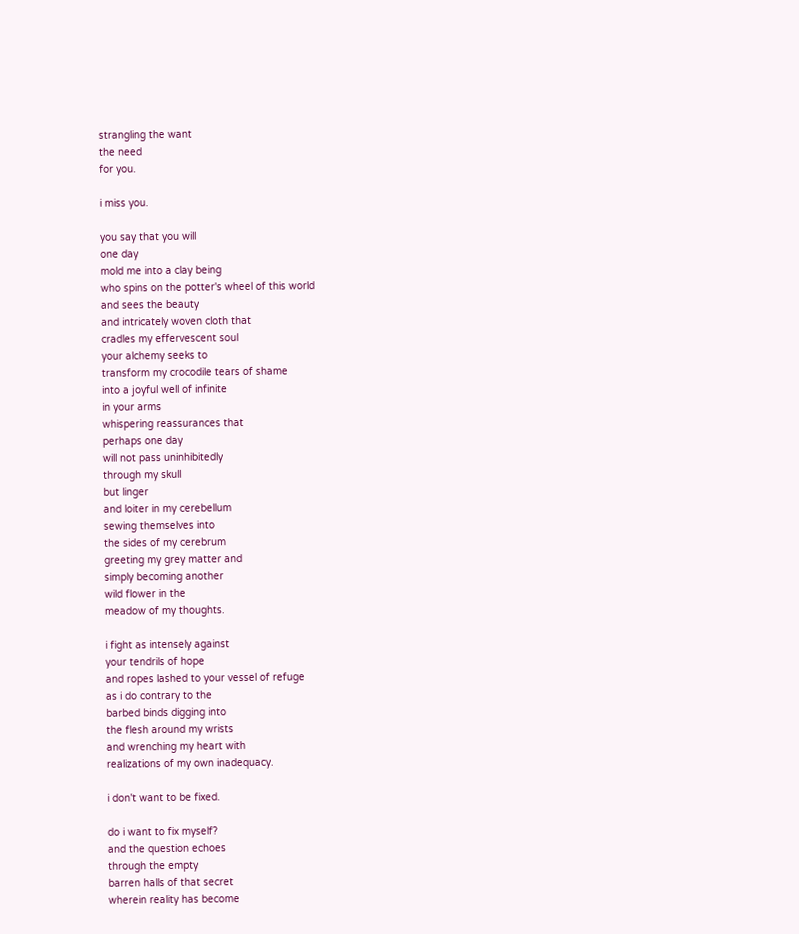strangling the want
the need
for you.

i miss you.

you say that you will
one day
mold me into a clay being
who spins on the potter's wheel of this world
and sees the beauty
and intricately woven cloth that
cradles my effervescent soul
your alchemy seeks to
transform my crocodile tears of shame
into a joyful well of infinite
in your arms
whispering reassurances that
perhaps one day
will not pass uninhibitedly
through my skull
but linger
and loiter in my cerebellum
sewing themselves into
the sides of my cerebrum
greeting my grey matter and
simply becoming another
wild flower in the
meadow of my thoughts.

i fight as intensely against
your tendrils of hope
and ropes lashed to your vessel of refuge
as i do contrary to the
barbed binds digging into
the flesh around my wrists
and wrenching my heart with
realizations of my own inadequacy.

i don't want to be fixed.

do i want to fix myself?
and the question echoes
through the empty
barren halls of that secret
wherein reality has become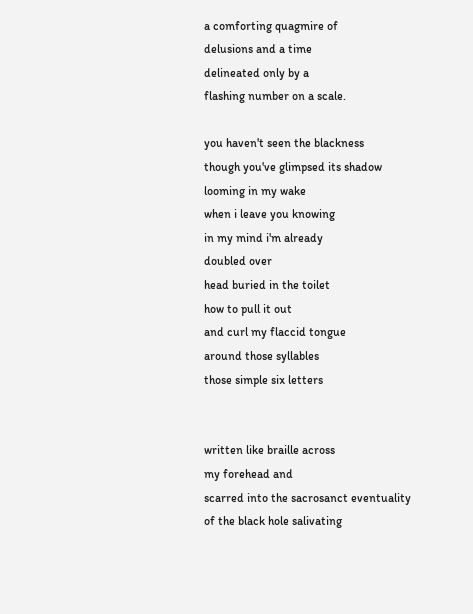a comforting quagmire of
delusions and a time
delineated only by a
flashing number on a scale.

you haven't seen the blackness
though you've glimpsed its shadow
looming in my wake
when i leave you knowing
in my mind i'm already
doubled over
head buried in the toilet
how to pull it out
and curl my flaccid tongue
around those syllables
those simple six letters


written like braille across
my forehead and
scarred into the sacrosanct eventuality
of the black hole salivating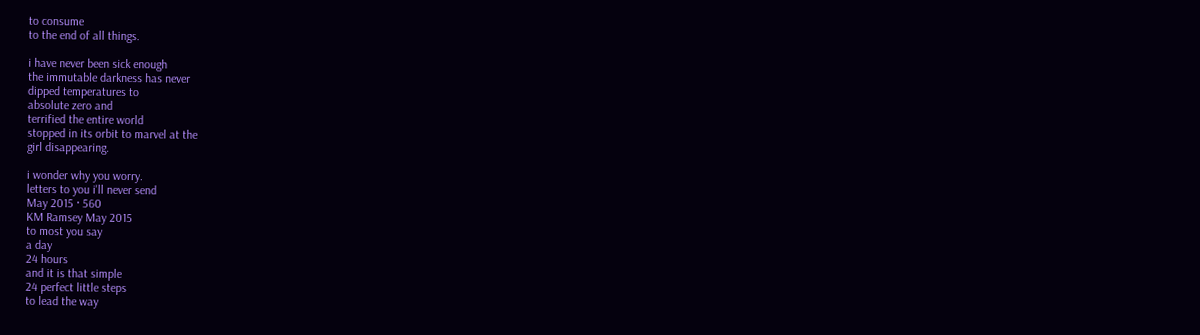to consume
to the end of all things.

i have never been sick enough
the immutable darkness has never
dipped temperatures to
absolute zero and
terrified the entire world
stopped in its orbit to marvel at the
girl disappearing.

i wonder why you worry.
letters to you i'll never send
May 2015 · 560
KM Ramsey May 2015
to most you say
a day
24 hours
and it is that simple
24 perfect little steps
to lead the way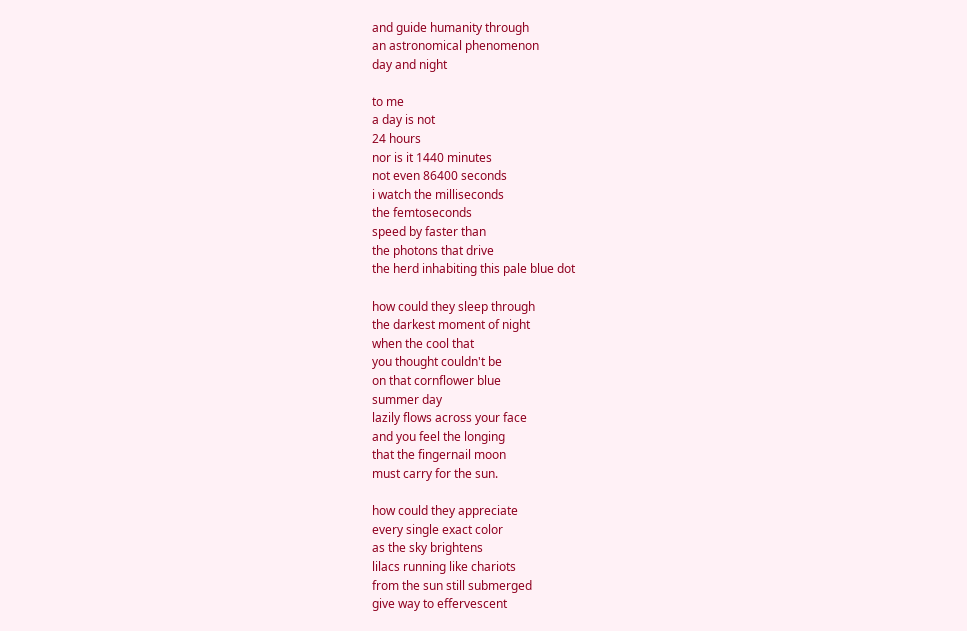and guide humanity through
an astronomical phenomenon
day and night

to me
a day is not
24 hours
nor is it 1440 minutes
not even 86400 seconds
i watch the milliseconds
the femtoseconds
speed by faster than
the photons that drive
the herd inhabiting this pale blue dot

how could they sleep through
the darkest moment of night
when the cool that
you thought couldn't be
on that cornflower blue
summer day
lazily flows across your face
and you feel the longing
that the fingernail moon
must carry for the sun.

how could they appreciate
every single exact color
as the sky brightens
lilacs running like chariots
from the sun still submerged
give way to effervescent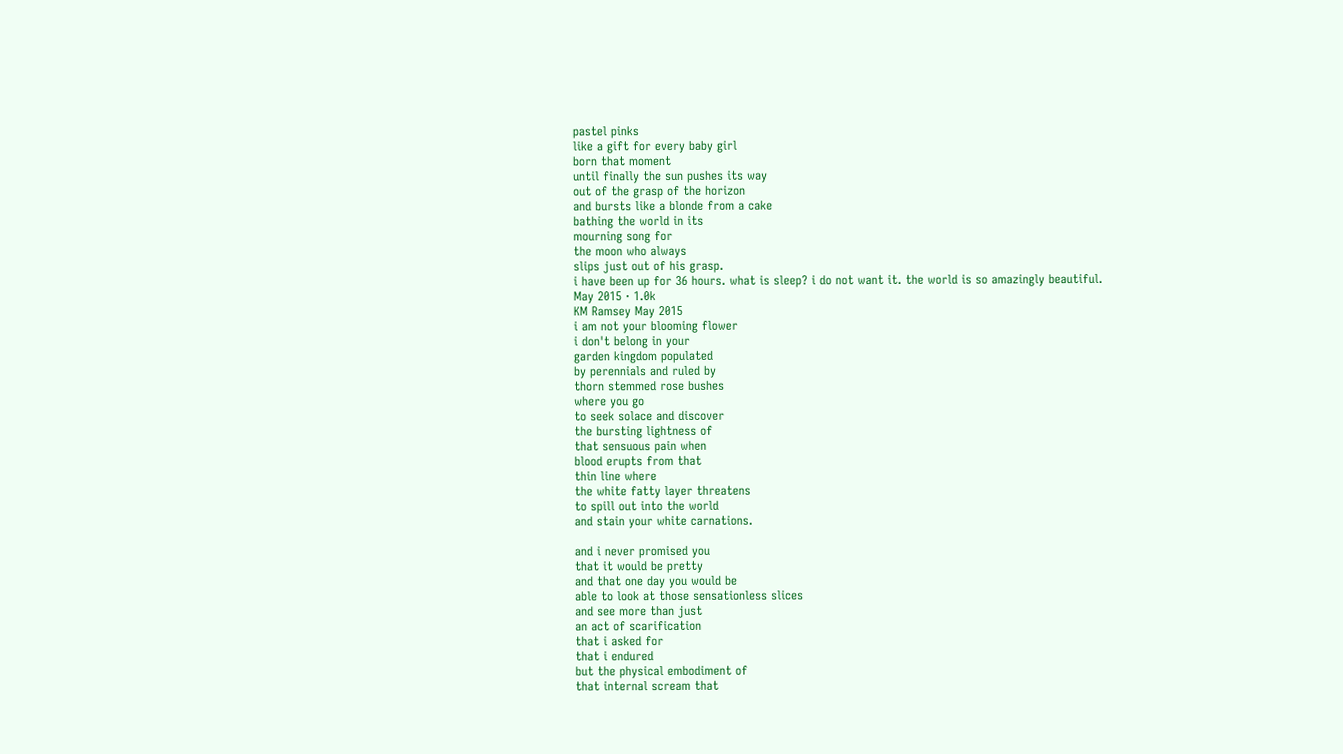pastel pinks
like a gift for every baby girl
born that moment
until finally the sun pushes its way
out of the grasp of the horizon
and bursts like a blonde from a cake
bathing the world in its
mourning song for
the moon who always
slips just out of his grasp.
i have been up for 36 hours. what is sleep? i do not want it. the world is so amazingly beautiful.
May 2015 · 1.0k
KM Ramsey May 2015
i am not your blooming flower
i don't belong in your
garden kingdom populated
by perennials and ruled by
thorn stemmed rose bushes
where you go
to seek solace and discover
the bursting lightness of
that sensuous pain when
blood erupts from that
thin line where
the white fatty layer threatens
to spill out into the world
and stain your white carnations.

and i never promised you
that it would be pretty
and that one day you would be
able to look at those sensationless slices
and see more than just
an act of scarification
that i asked for
that i endured
but the physical embodiment of
that internal scream that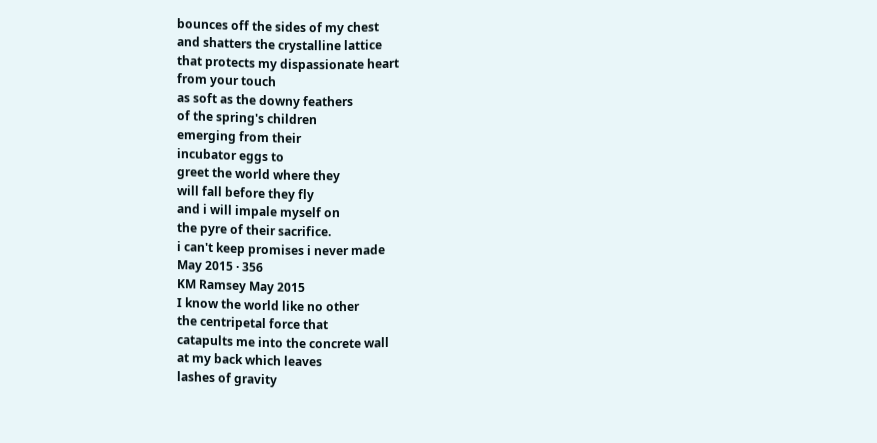bounces off the sides of my chest
and shatters the crystalline lattice
that protects my dispassionate heart
from your touch
as soft as the downy feathers
of the spring's children
emerging from their
incubator eggs to
greet the world where they
will fall before they fly
and i will impale myself on
the pyre of their sacrifice.
i can't keep promises i never made
May 2015 · 356
KM Ramsey May 2015
I know the world like no other
the centripetal force that
catapults me into the concrete wall
at my back which leaves
lashes of gravity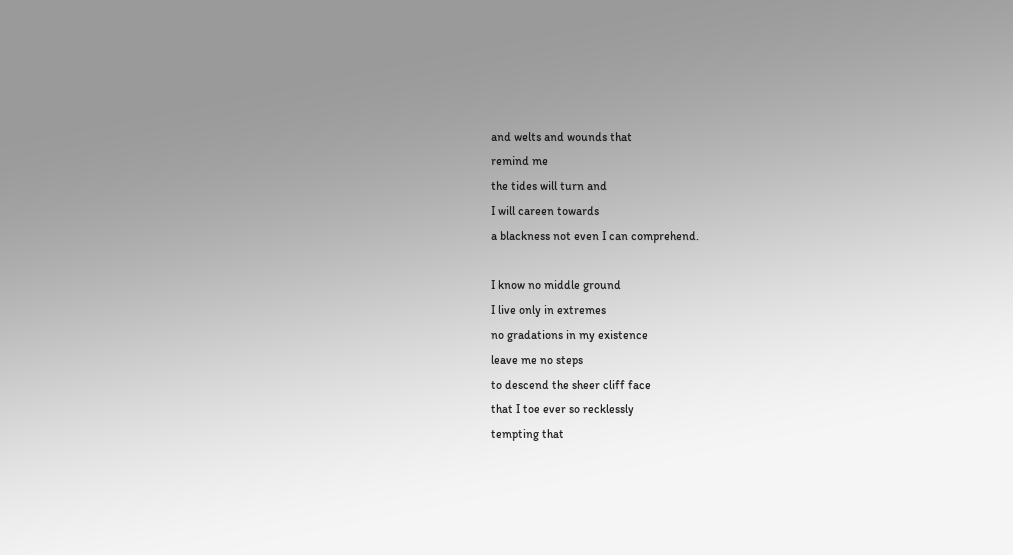and welts and wounds that
remind me
the tides will turn and
I will careen towards
a blackness not even I can comprehend.

I know no middle ground
I live only in extremes
no gradations in my existence
leave me no steps
to descend the sheer cliff face
that I toe ever so recklessly
tempting that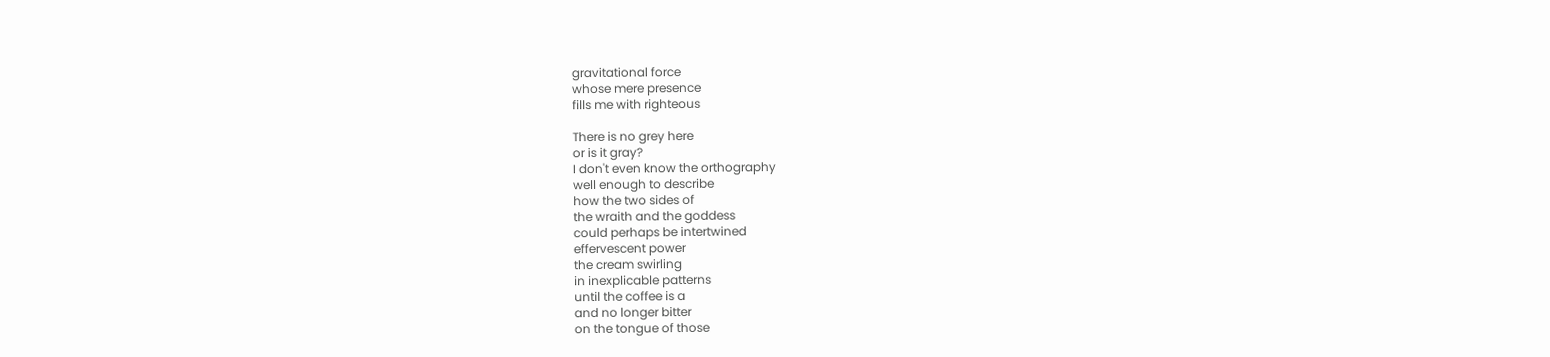gravitational force
whose mere presence
fills me with righteous

There is no grey here
or is it gray?
I don't even know the orthography
well enough to describe
how the two sides of
the wraith and the goddess
could perhaps be intertwined
effervescent power
the cream swirling
in inexplicable patterns
until the coffee is a
and no longer bitter
on the tongue of those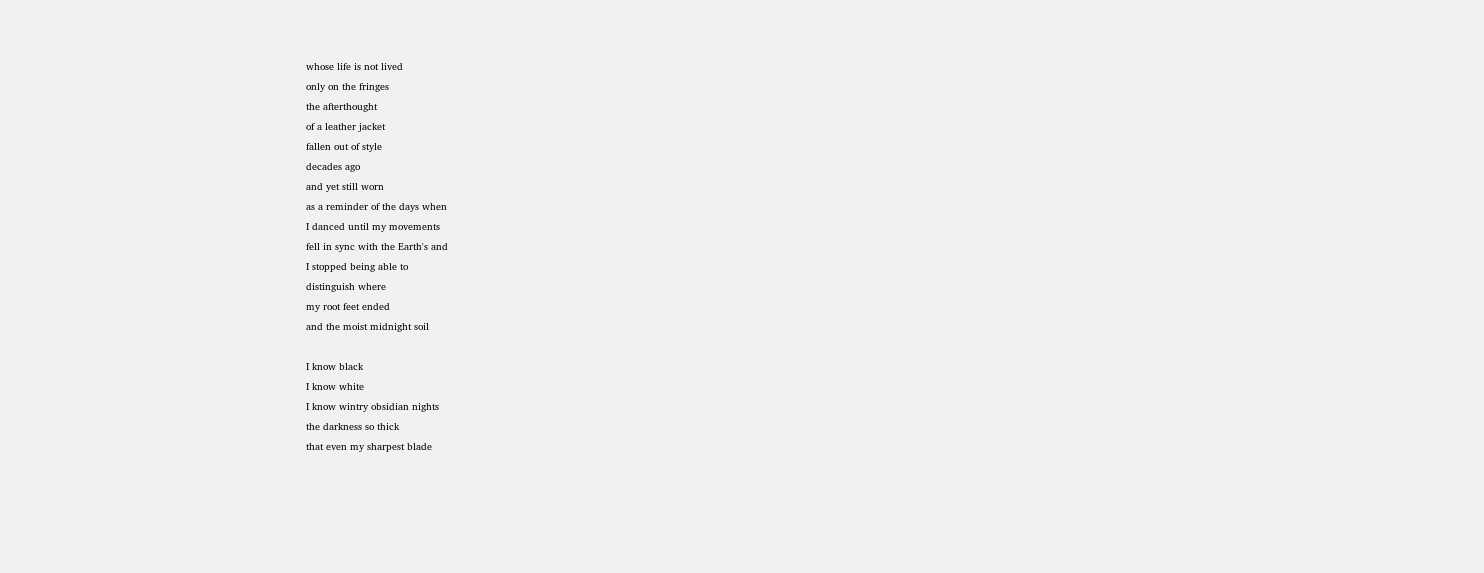whose life is not lived
only on the fringes
the afterthought
of a leather jacket
fallen out of style
decades ago
and yet still worn
as a reminder of the days when
I danced until my movements
fell in sync with the Earth's and
I stopped being able to
distinguish where
my root feet ended
and the moist midnight soil

I know black
I know white
I know wintry obsidian nights
the darkness so thick
that even my sharpest blade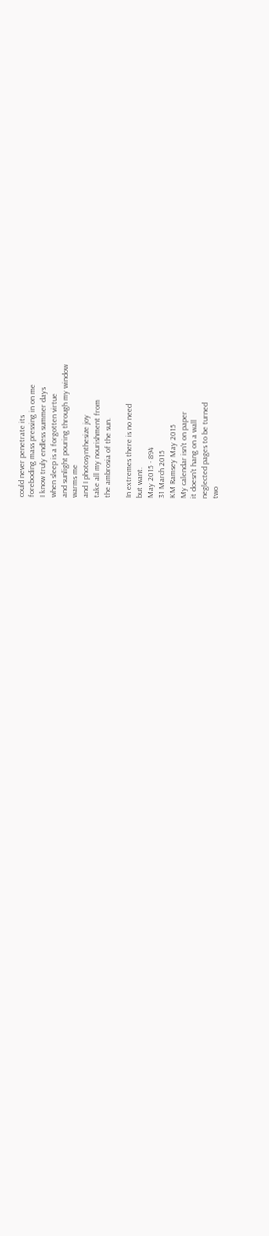could never penetrate its
foreboding mass pressing in on me
I know truly endless summer days
when sleep is a forgotten virtue
and sunlight pouring through my window
warms me
and I photosynthesize joy
take all my nourishment from
the ambrosia of the sun.

In extremes there is no need
but want.
May 2015 · 894
31 March 2015
KM Ramsey May 2015
My calendar isn't on paper
it doesn't hang on a wall
neglected pages to be turned
two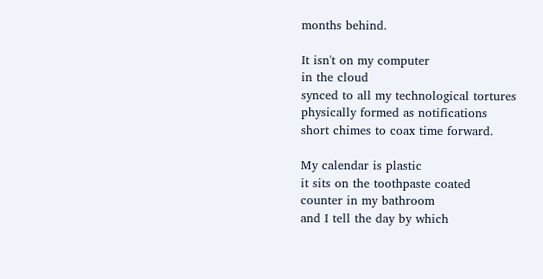months behind.

It isn't on my computer
in the cloud
synced to all my technological tortures
physically formed as notifications
short chimes to coax time forward.

My calendar is plastic
it sits on the toothpaste coated
counter in my bathroom
and I tell the day by which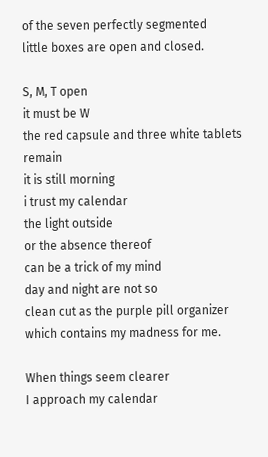of the seven perfectly segmented
little boxes are open and closed.

S, M, T open
it must be W
the red capsule and three white tablets remain
it is still morning
i trust my calendar
the light outside
or the absence thereof
can be a trick of my mind
day and night are not so
clean cut as the purple pill organizer
which contains my madness for me.

When things seem clearer
I approach my calendar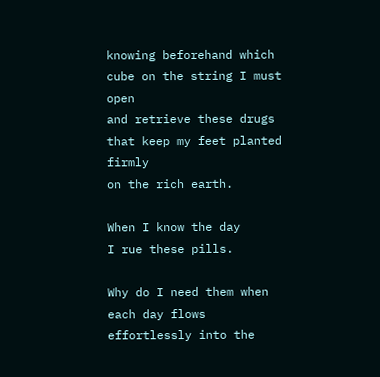knowing beforehand which
cube on the string I must open
and retrieve these drugs
that keep my feet planted firmly
on the rich earth.

When I know the day
I rue these pills.

Why do I need them when
each day flows effortlessly into the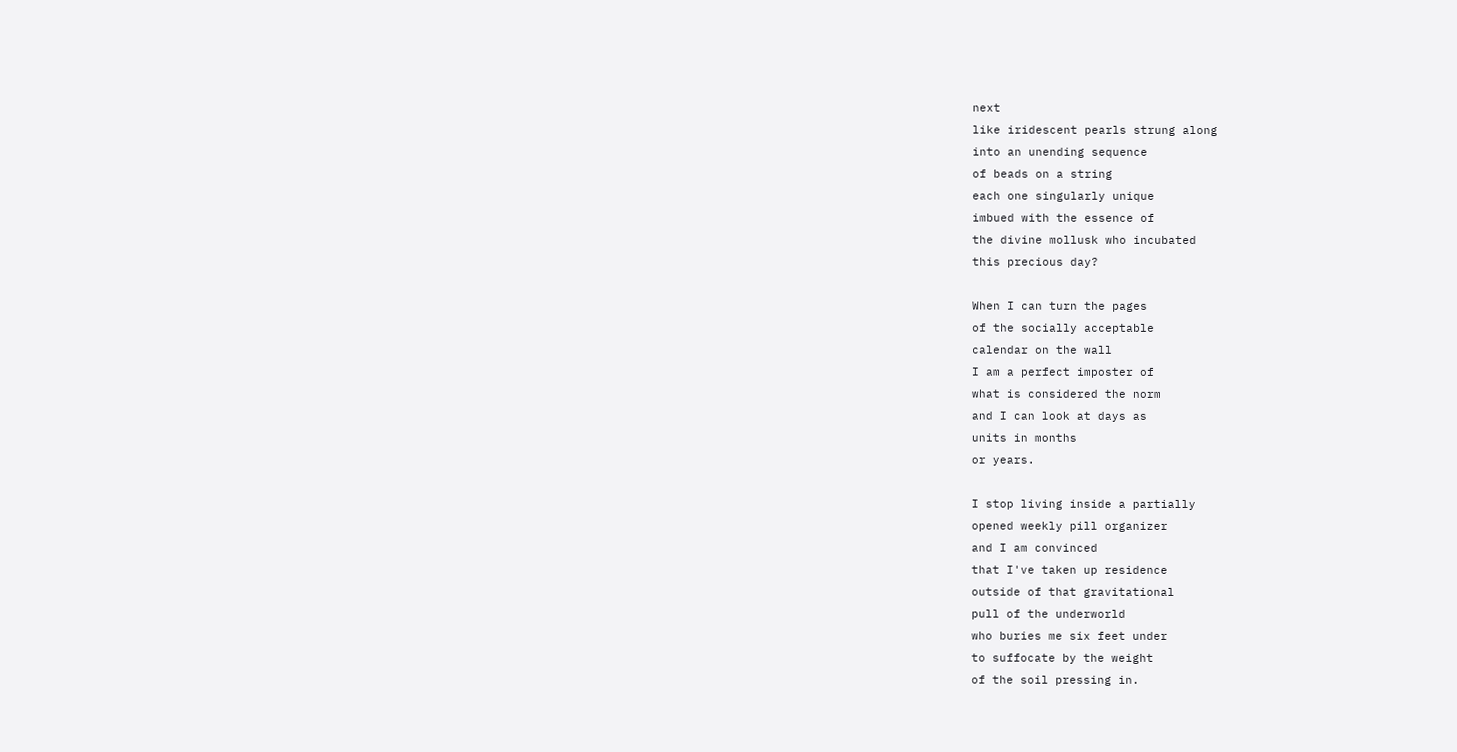next
like iridescent pearls strung along
into an unending sequence
of beads on a string
each one singularly unique
imbued with the essence of
the divine mollusk who incubated
this precious day?

When I can turn the pages
of the socially acceptable
calendar on the wall
I am a perfect imposter of
what is considered the norm
and I can look at days as
units in months
or years.

I stop living inside a partially
opened weekly pill organizer
and I am convinced
that I've taken up residence
outside of that gravitational
pull of the underworld
who buries me six feet under
to suffocate by the weight
of the soil pressing in.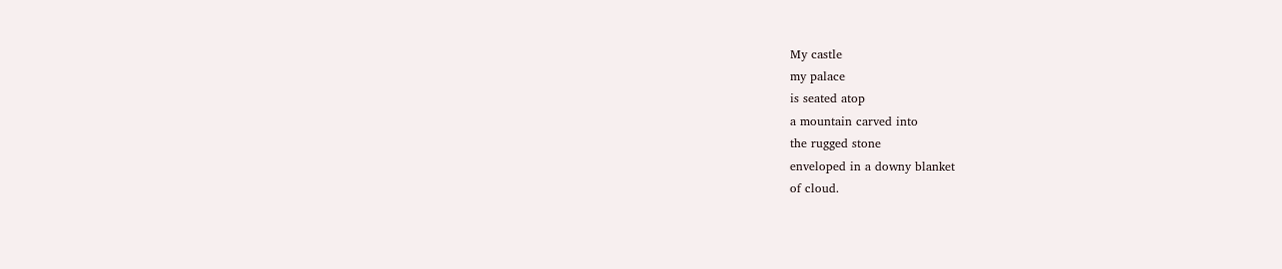My castle
my palace
is seated atop
a mountain carved into
the rugged stone
enveloped in a downy blanket
of cloud.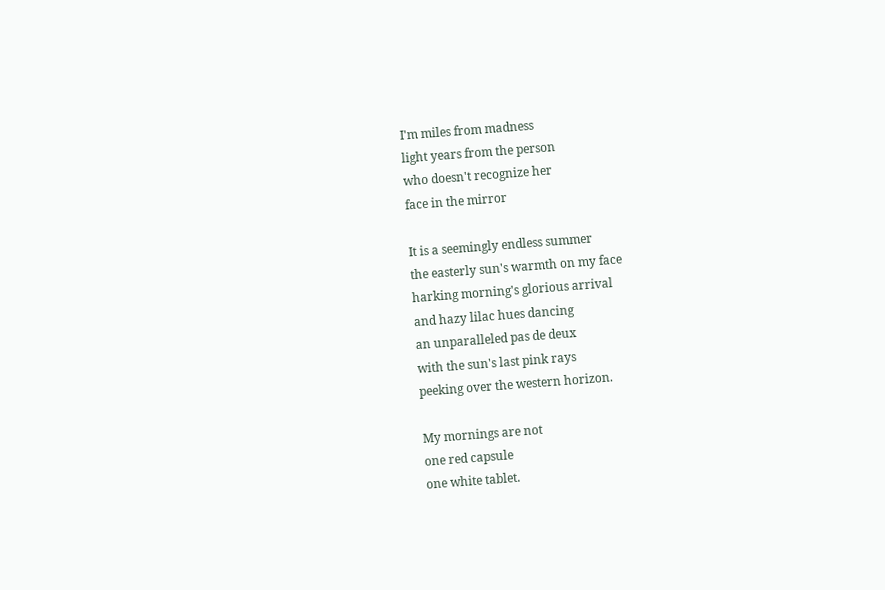I'm miles from madness
light years from the person
who doesn't recognize her
face in the mirror

It is a seemingly endless summer
the easterly sun's warmth on my face
harking morning's glorious arrival
and hazy lilac hues dancing
an unparalleled pas de deux
with the sun's last pink rays
peeking over the western horizon.

My mornings are not
one red capsule
one white tablet.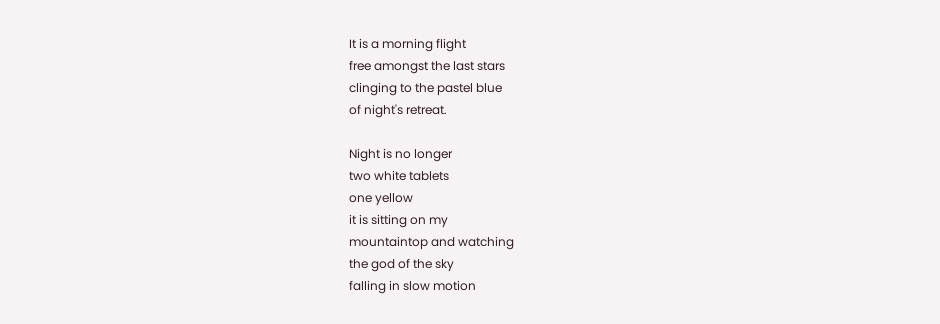It is a morning flight
free amongst the last stars
clinging to the pastel blue
of night's retreat.

Night is no longer
two white tablets
one yellow
it is sitting on my
mountaintop and watching
the god of the sky
falling in slow motion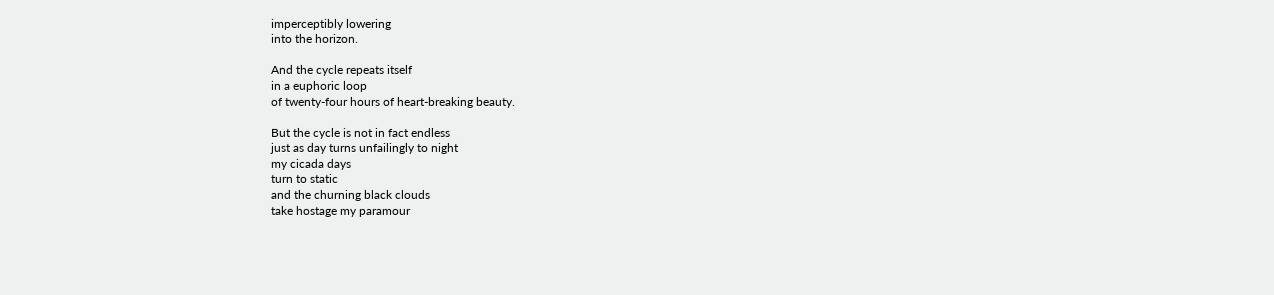imperceptibly lowering
into the horizon.

And the cycle repeats itself
in a euphoric loop
of twenty-four hours of heart-breaking beauty.

But the cycle is not in fact endless
just as day turns unfailingly to night
my cicada days
turn to static
and the churning black clouds
take hostage my paramour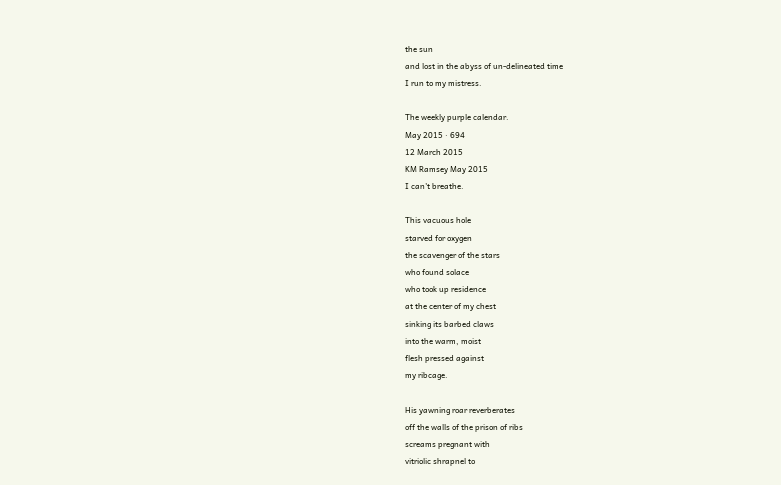the sun
and lost in the abyss of un-delineated time
I run to my mistress.

The weekly purple calendar.
May 2015 · 694
12 March 2015
KM Ramsey May 2015
I can't breathe.

This vacuous hole
starved for oxygen
the scavenger of the stars
who found solace
who took up residence
at the center of my chest
sinking its barbed claws
into the warm, moist
flesh pressed against
my ribcage.

His yawning roar reverberates
off the walls of the prison of ribs
screams pregnant with
vitriolic shrapnel to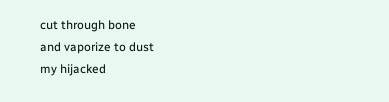cut through bone
and vaporize to dust
my hijacked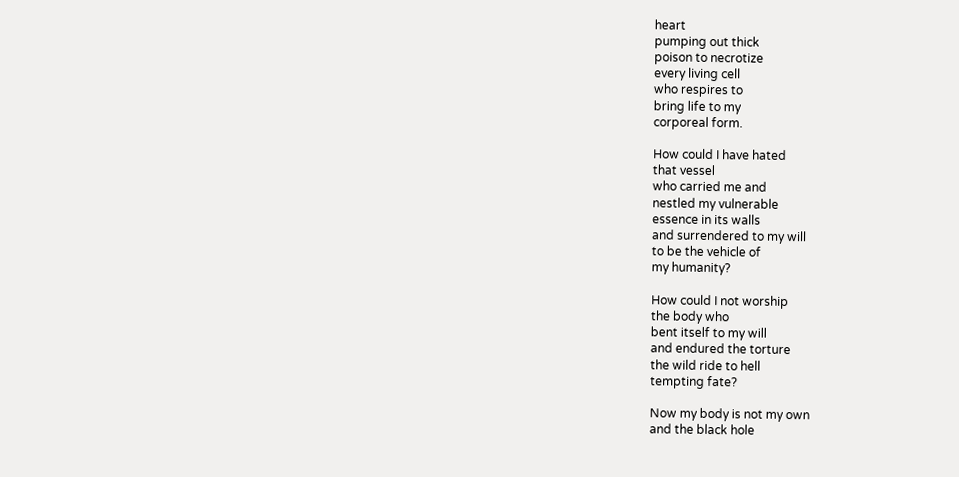heart
pumping out thick
poison to necrotize
every living cell
who respires to
bring life to my
corporeal form.

How could I have hated
that vessel
who carried me and
nestled my vulnerable
essence in its walls
and surrendered to my will
to be the vehicle of
my humanity?

How could I not worship
the body who
bent itself to my will
and endured the torture
the wild ride to hell
tempting fate?

Now my body is not my own
and the black hole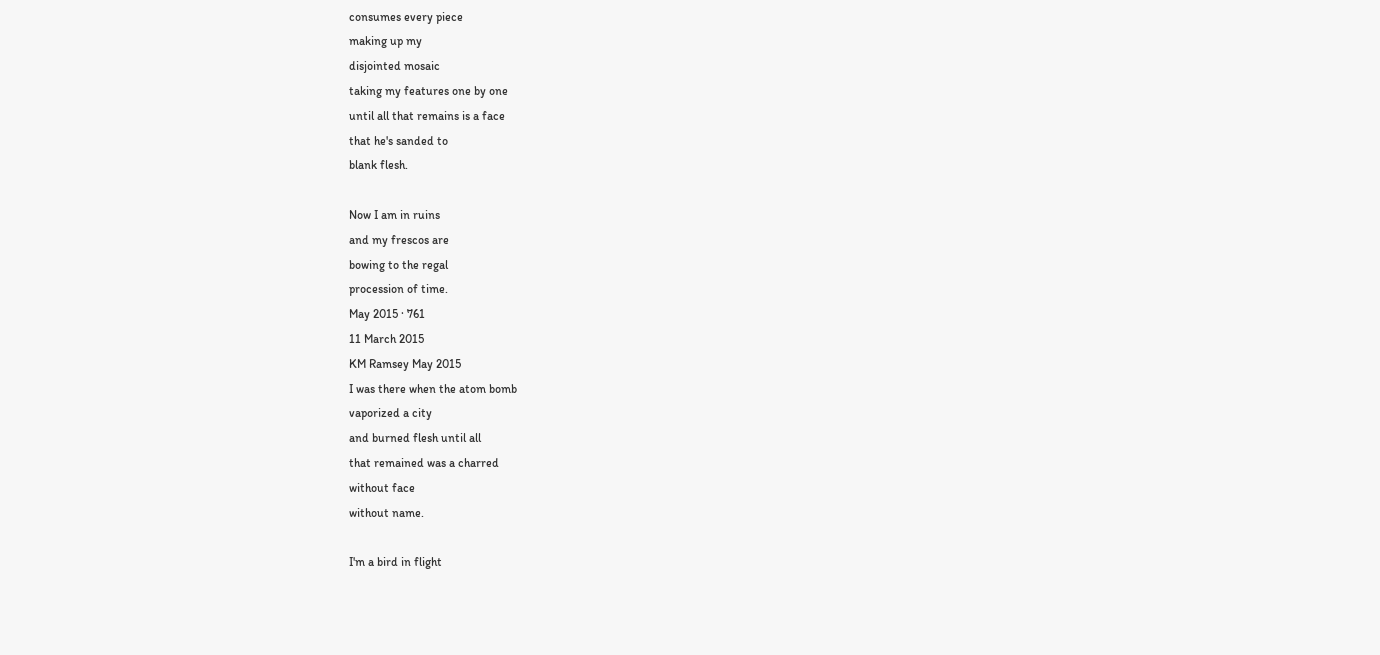consumes every piece
making up my
disjointed mosaic
taking my features one by one
until all that remains is a face
that he's sanded to
blank flesh.

Now I am in ruins
and my frescos are
bowing to the regal
procession of time.
May 2015 · 761
11 March 2015
KM Ramsey May 2015
I was there when the atom bomb
vaporized a city
and burned flesh until all
that remained was a charred
without face
without name.

I'm a bird in flight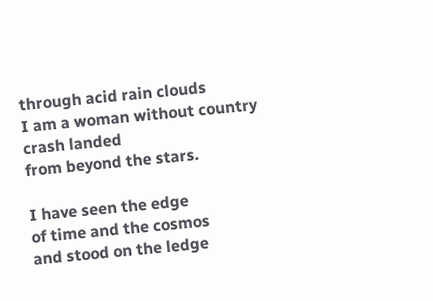through acid rain clouds
I am a woman without country
crash landed
from beyond the stars.

I have seen the edge
of time and the cosmos
and stood on the ledge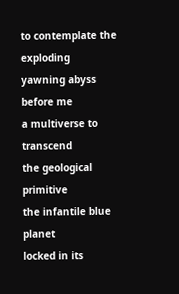to contemplate the exploding
yawning abyss before me
a multiverse to transcend
the geological primitive
the infantile blue planet
locked in its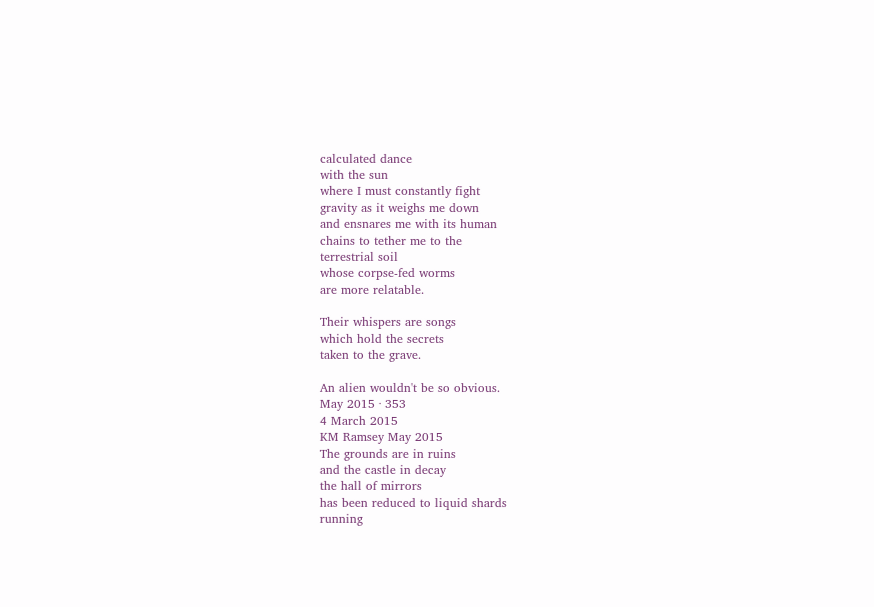calculated dance
with the sun
where I must constantly fight
gravity as it weighs me down
and ensnares me with its human
chains to tether me to the
terrestrial soil
whose corpse-fed worms
are more relatable.

Their whispers are songs
which hold the secrets
taken to the grave.

An alien wouldn't be so obvious.
May 2015 · 353
4 March 2015
KM Ramsey May 2015
The grounds are in ruins
and the castle in decay
the hall of mirrors
has been reduced to liquid shards
running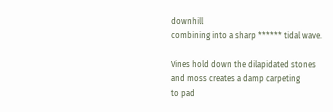downhill
combining into a sharp ****** tidal wave.

Vines hold down the dilapidated stones
and moss creates a damp carpeting
to pad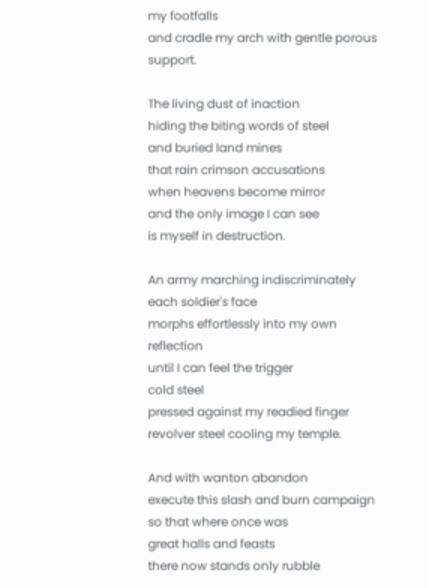my footfalls
and cradle my arch with gentle porous support.

The living dust of inaction
hiding the biting words of steel
and buried land mines
that rain crimson accusations
when heavens become mirror
and the only image I can see
is myself in destruction.

An army marching indiscriminately
each soldier's face
morphs effortlessly into my own reflection
until I can feel the trigger
cold steel
pressed against my readied finger
revolver steel cooling my temple.

And with wanton abandon
execute this slash and burn campaign
so that where once was
great halls and feasts
there now stands only rubble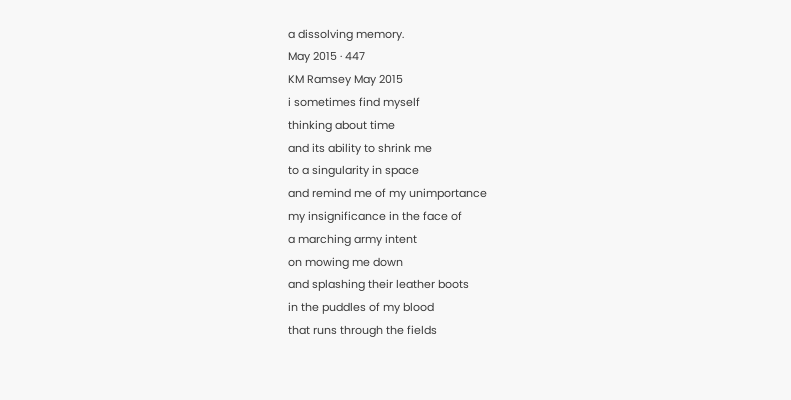a dissolving memory.
May 2015 · 447
KM Ramsey May 2015
i sometimes find myself
thinking about time
and its ability to shrink me
to a singularity in space
and remind me of my unimportance
my insignificance in the face of
a marching army intent
on mowing me down
and splashing their leather boots
in the puddles of my blood
that runs through the fields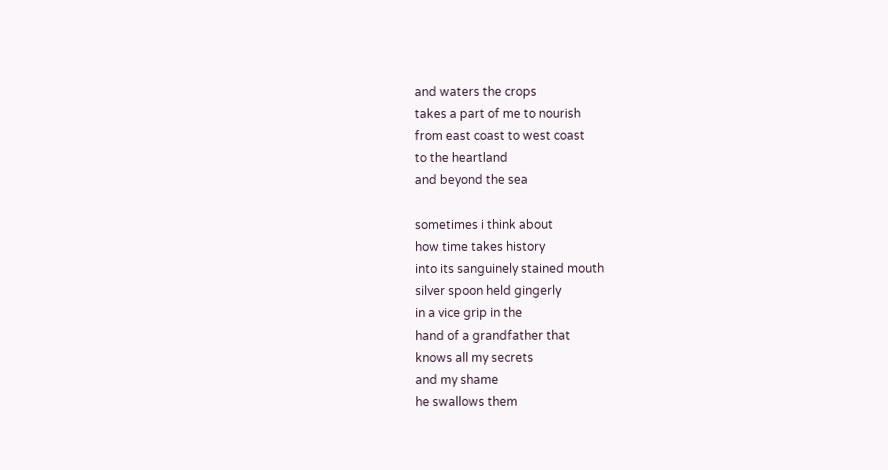and waters the crops
takes a part of me to nourish
from east coast to west coast
to the heartland
and beyond the sea

sometimes i think about
how time takes history
into its sanguinely stained mouth
silver spoon held gingerly
in a vice grip in the
hand of a grandfather that
knows all my secrets
and my shame
he swallows them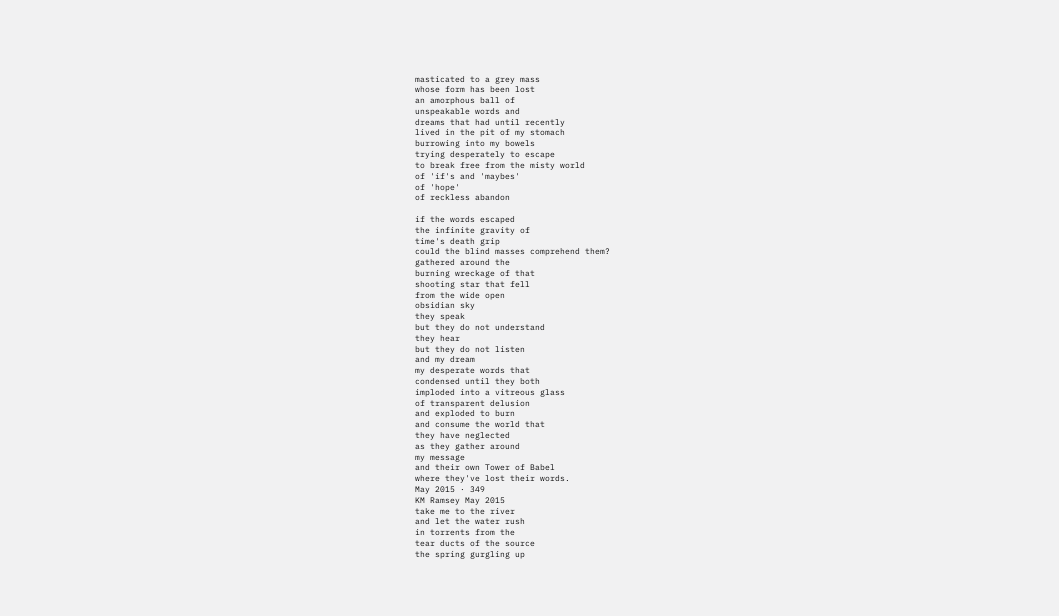masticated to a grey mass
whose form has been lost
an amorphous ball of
unspeakable words and
dreams that had until recently
lived in the pit of my stomach
burrowing into my bowels
trying desperately to escape
to break free from the misty world
of 'if's and 'maybes'
of 'hope'
of reckless abandon

if the words escaped
the infinite gravity of
time's death grip
could the blind masses comprehend them?
gathered around the
burning wreckage of that
shooting star that fell
from the wide open
obsidian sky
they speak
but they do not understand
they hear
but they do not listen
and my dream
my desperate words that
condensed until they both
imploded into a vitreous glass
of transparent delusion
and exploded to burn
and consume the world that
they have neglected
as they gather around
my message
and their own Tower of Babel
where they've lost their words.
May 2015 · 349
KM Ramsey May 2015
take me to the river
and let the water rush
in torrents from the
tear ducts of the source
the spring gurgling up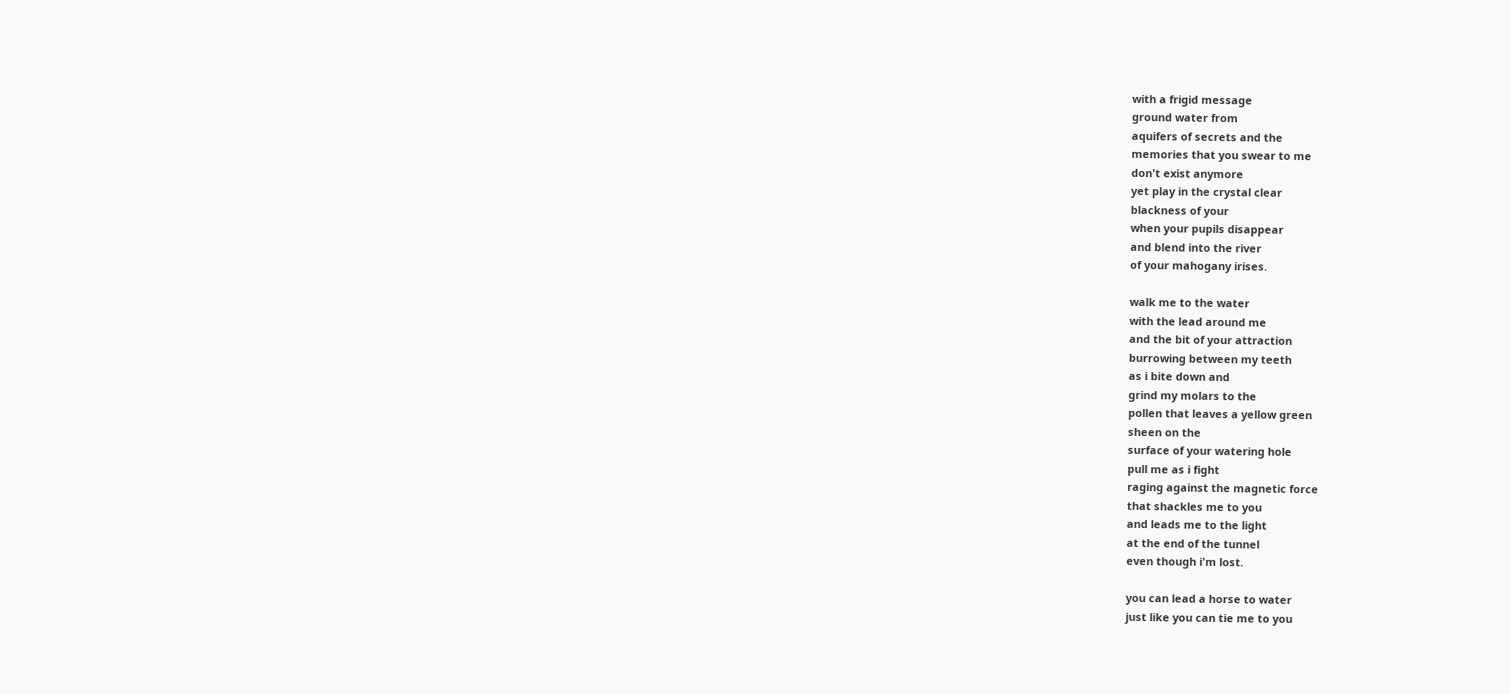with a frigid message
ground water from
aquifers of secrets and the
memories that you swear to me
don't exist anymore
yet play in the crystal clear
blackness of your
when your pupils disappear
and blend into the river
of your mahogany irises.

walk me to the water
with the lead around me
and the bit of your attraction
burrowing between my teeth
as i bite down and
grind my molars to the
pollen that leaves a yellow green
sheen on the
surface of your watering hole
pull me as i fight
raging against the magnetic force
that shackles me to you
and leads me to the light
at the end of the tunnel
even though i'm lost.

you can lead a horse to water
just like you can tie me to you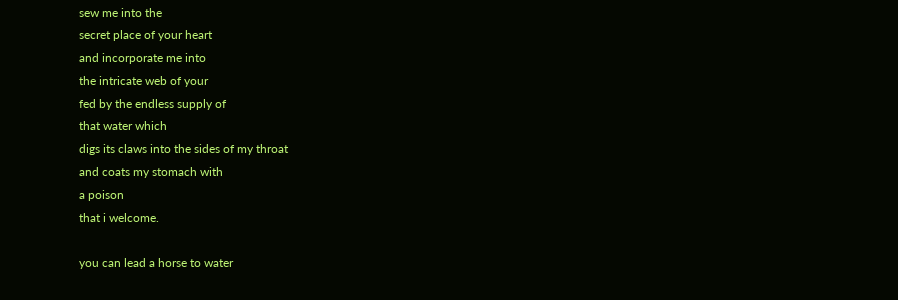sew me into the
secret place of your heart
and incorporate me into
the intricate web of your
fed by the endless supply of
that water which
digs its claws into the sides of my throat
and coats my stomach with
a poison
that i welcome.

you can lead a horse to water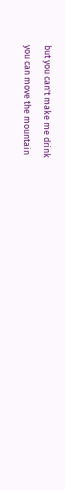but you can't make me drink
you can move the mountain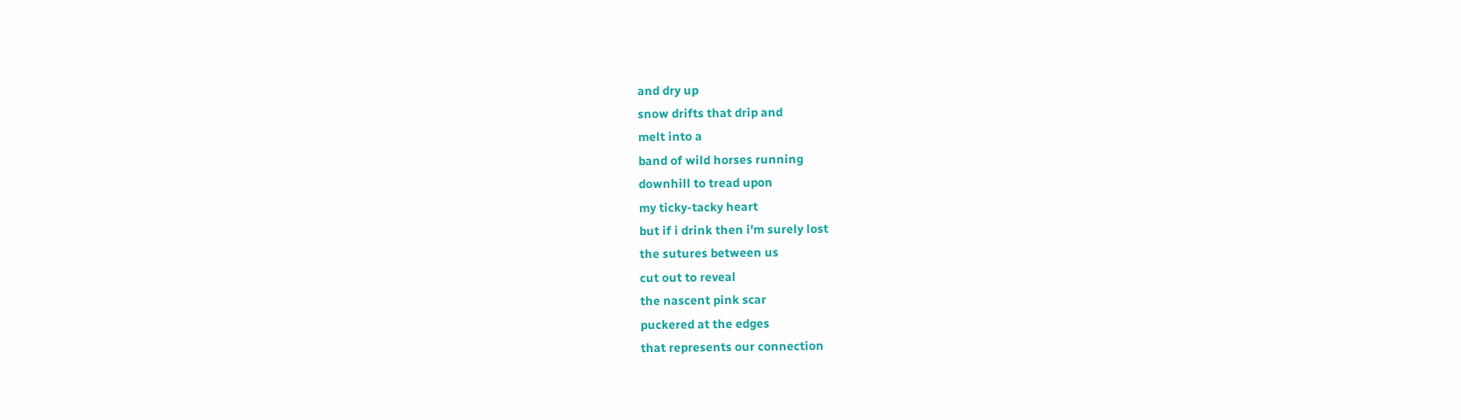and dry up
snow drifts that drip and
melt into a
band of wild horses running
downhill to tread upon
my ticky-tacky heart
but if i drink then i'm surely lost
the sutures between us
cut out to reveal
the nascent pink scar
puckered at the edges
that represents our connection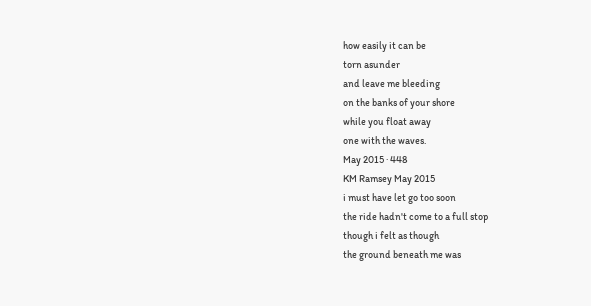how easily it can be
torn asunder
and leave me bleeding
on the banks of your shore
while you float away
one with the waves.
May 2015 · 448
KM Ramsey May 2015
i must have let go too soon
the ride hadn't come to a full stop
though i felt as though
the ground beneath me was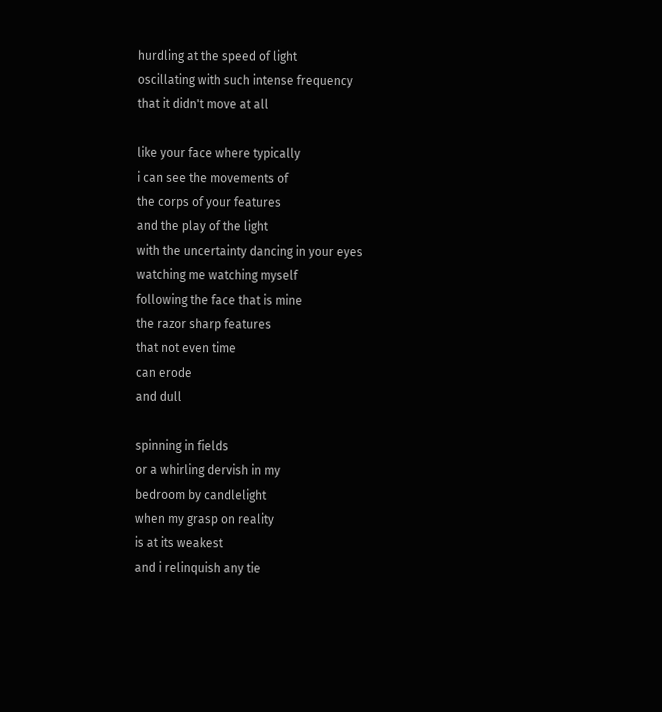hurdling at the speed of light
oscillating with such intense frequency
that it didn't move at all

like your face where typically
i can see the movements of
the corps of your features
and the play of the light
with the uncertainty dancing in your eyes
watching me watching myself
following the face that is mine
the razor sharp features
that not even time
can erode
and dull

spinning in fields
or a whirling dervish in my
bedroom by candlelight
when my grasp on reality
is at its weakest
and i relinquish any tie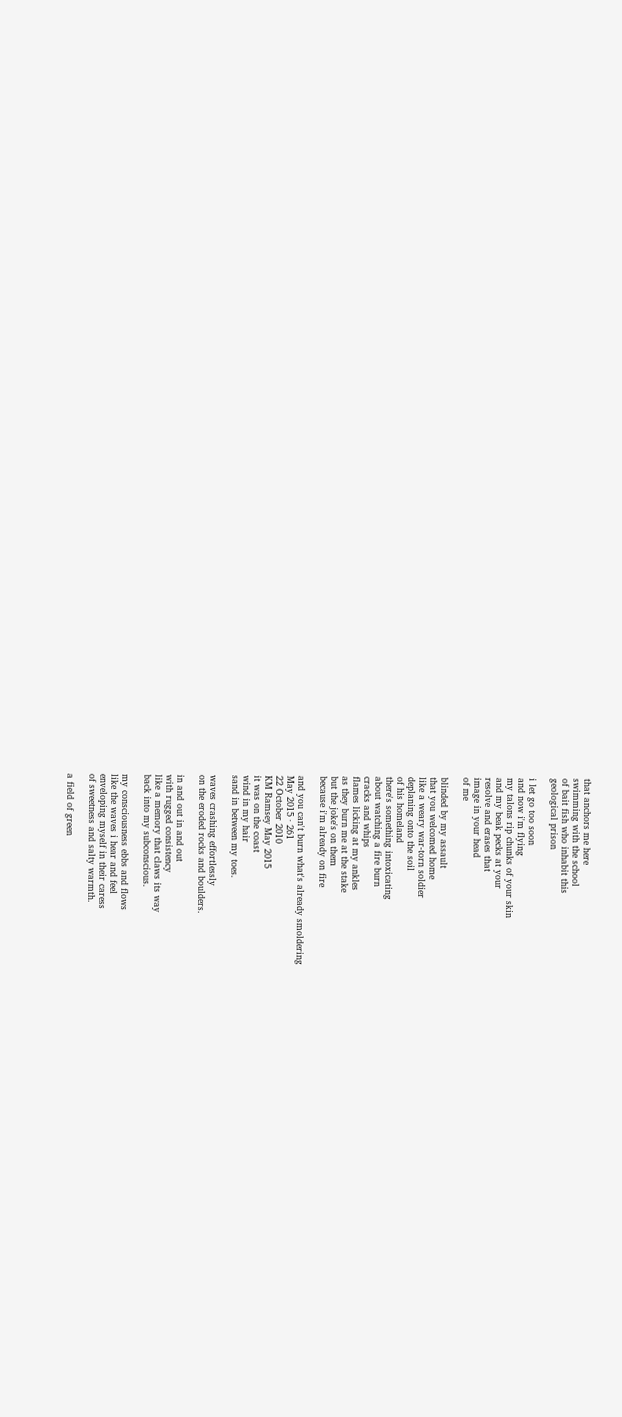that anchors me here
swimming with the school
of bait fish who inhabit this
geological prison

i let go too soon
and now i'm flying
my talons rip chunks of your skin
and my beak pecks at your
resolve and erases that
image in your head
of me

blinded by my assault
that you welcomed home
like a weary war-torn soldier
deplaning onto the soil
of his homeland
there's something intoxicating
about watching a fire burn
cracks and whips
flames licking at my ankles
as they burn me at the stake
but the joke's on them
because i'm already on fire

and you can't burn what's already smoldering
May 2015 · 261
22 October 2010
KM Ramsey May 2015
it was on the coast
wind in my hair
sand in between my toes.

waves crashing effortlessly
on the eroded rocks and boulders.

in and out in and out
with rugged consistency
like a memory that claws its way
back into my subconscious.

my consciousness ebbs and flows
like the waves i hear and feel
enveloping myself in their caress
of sweetness and salty warmth.

a field of green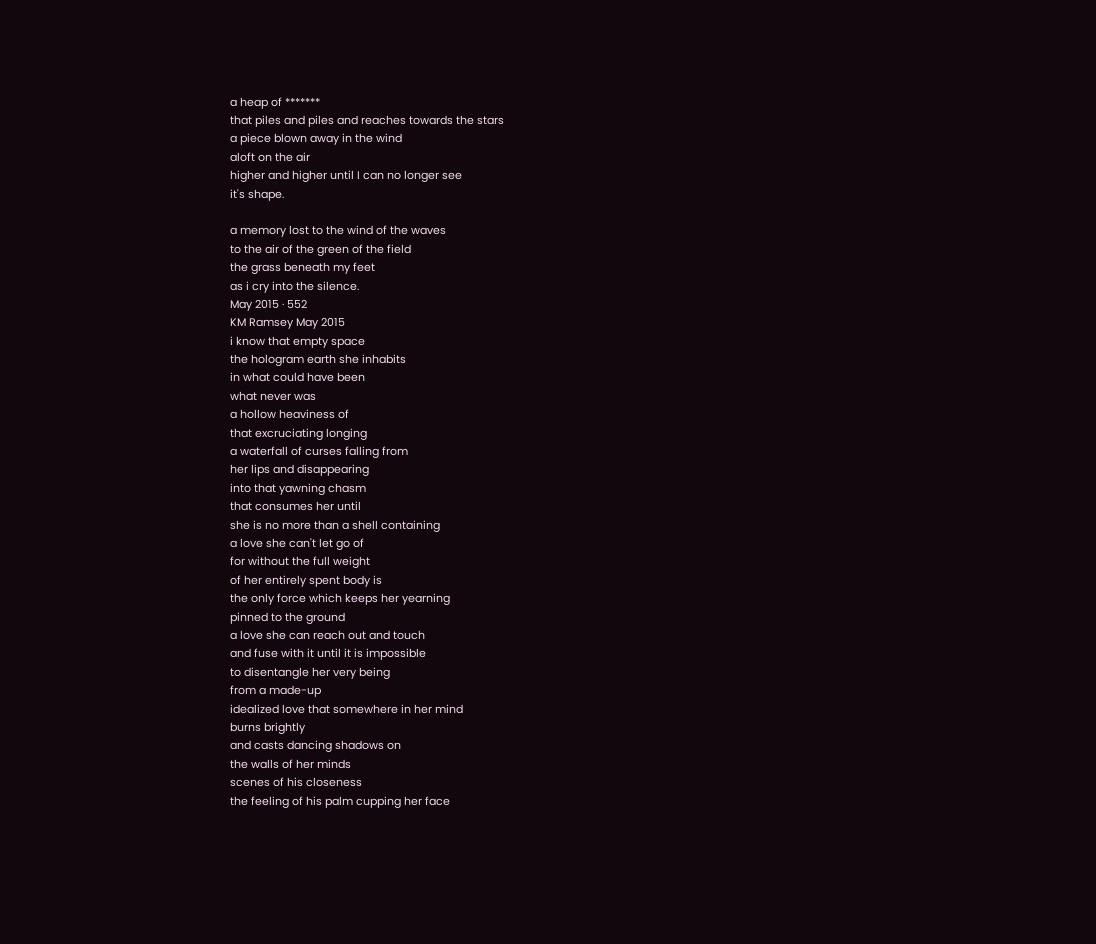a heap of *******
that piles and piles and reaches towards the stars
a piece blown away in the wind
aloft on the air
higher and higher until I can no longer see
it's shape.

a memory lost to the wind of the waves
to the air of the green of the field
the grass beneath my feet
as i cry into the silence.
May 2015 · 552
KM Ramsey May 2015
i know that empty space
the hologram earth she inhabits
in what could have been
what never was
a hollow heaviness of
that excruciating longing
a waterfall of curses falling from
her lips and disappearing
into that yawning chasm
that consumes her until
she is no more than a shell containing
a love she can't let go of
for without the full weight
of her entirely spent body is
the only force which keeps her yearning
pinned to the ground
a love she can reach out and touch
and fuse with it until it is impossible
to disentangle her very being
from a made-up
idealized love that somewhere in her mind
burns brightly
and casts dancing shadows on
the walls of her minds
scenes of his closeness
the feeling of his palm cupping her face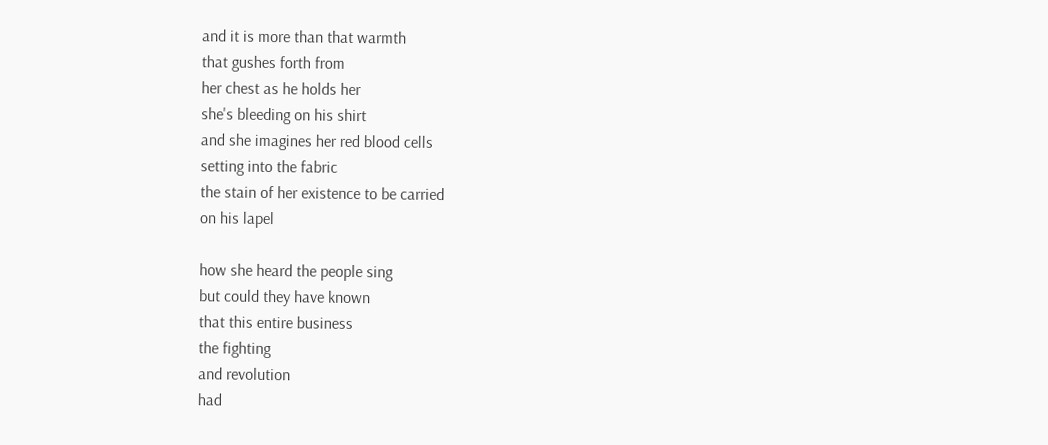and it is more than that warmth
that gushes forth from
her chest as he holds her
she's bleeding on his shirt
and she imagines her red blood cells
setting into the fabric
the stain of her existence to be carried
on his lapel

how she heard the people sing
but could they have known
that this entire business
the fighting
and revolution
had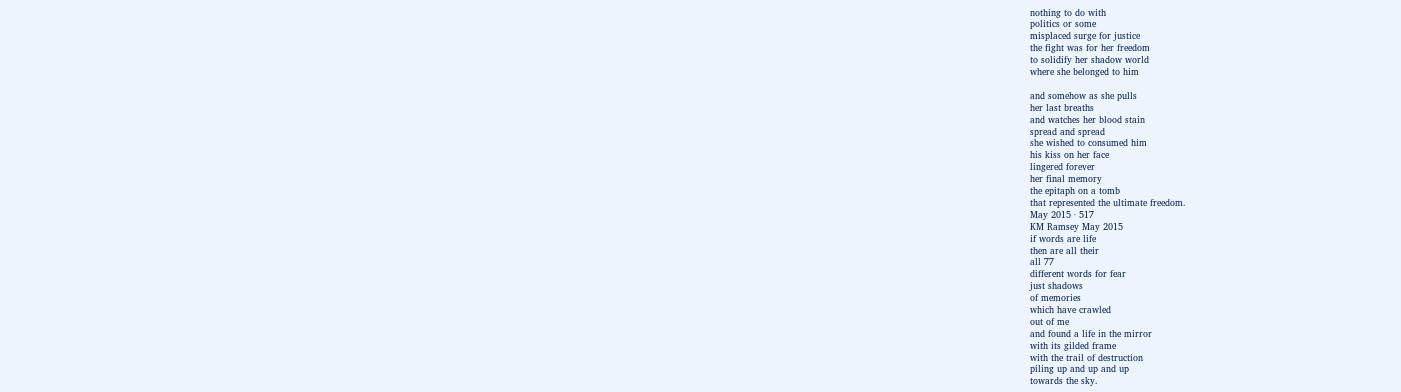nothing to do with
politics or some
misplaced surge for justice
the fight was for her freedom
to solidify her shadow world
where she belonged to him

and somehow as she pulls
her last breaths
and watches her blood stain
spread and spread
she wished to consumed him
his kiss on her face
lingered forever
her final memory
the epitaph on a tomb
that represented the ultimate freedom.
May 2015 · 517
KM Ramsey May 2015
if words are life
then are all their
all 77
different words for fear
just shadows
of memories
which have crawled
out of me
and found a life in the mirror
with its gilded frame
with the trail of destruction
piling up and up and up
towards the sky.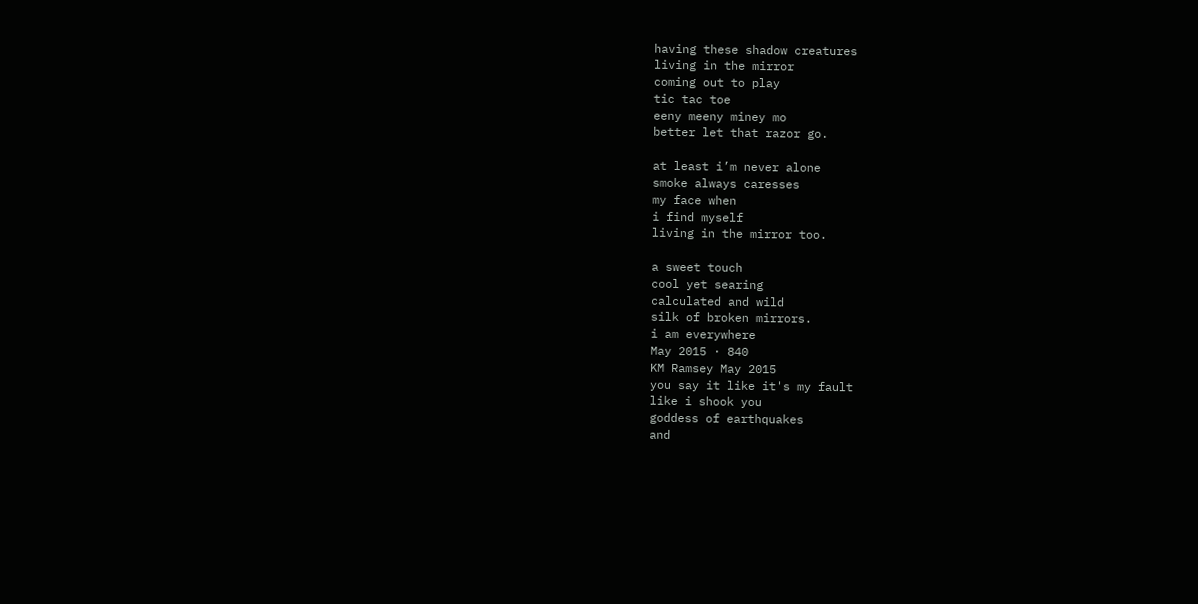having these shadow creatures
living in the mirror
coming out to play
tic tac toe
eeny meeny miney mo
better let that razor go.

at least i’m never alone
smoke always caresses
my face when
i find myself
living in the mirror too.

a sweet touch
cool yet searing
calculated and wild
silk of broken mirrors.
i am everywhere
May 2015 · 840
KM Ramsey May 2015
you say it like it's my fault
like i shook you
goddess of earthquakes
and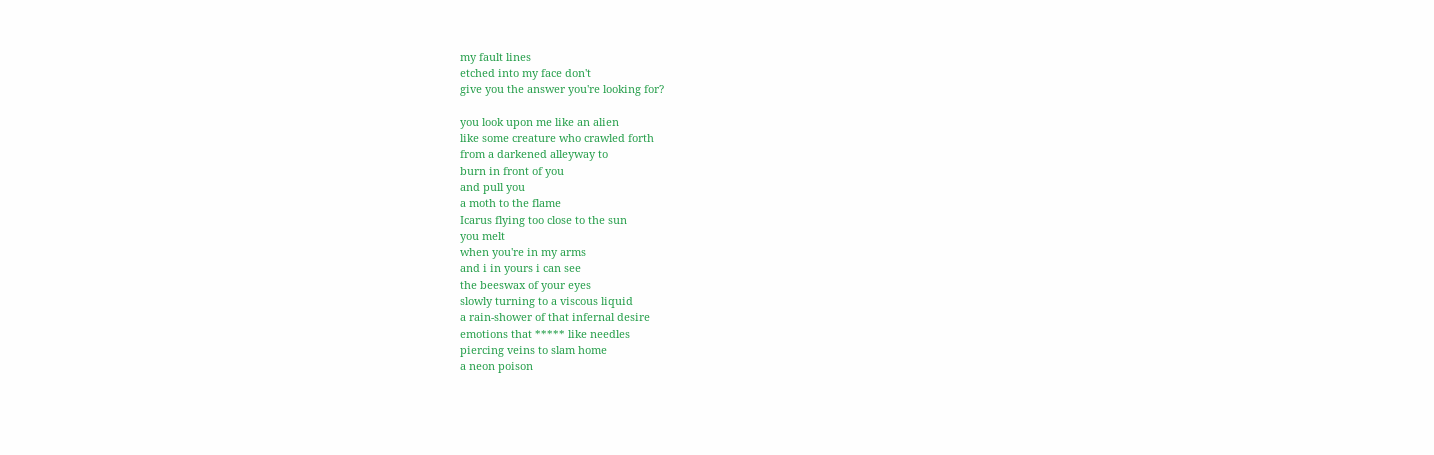my fault lines
etched into my face don't
give you the answer you're looking for?

you look upon me like an alien
like some creature who crawled forth
from a darkened alleyway to
burn in front of you
and pull you
a moth to the flame
Icarus flying too close to the sun
you melt
when you're in my arms
and i in yours i can see
the beeswax of your eyes
slowly turning to a viscous liquid
a rain-shower of that infernal desire
emotions that ***** like needles
piercing veins to slam home
a neon poison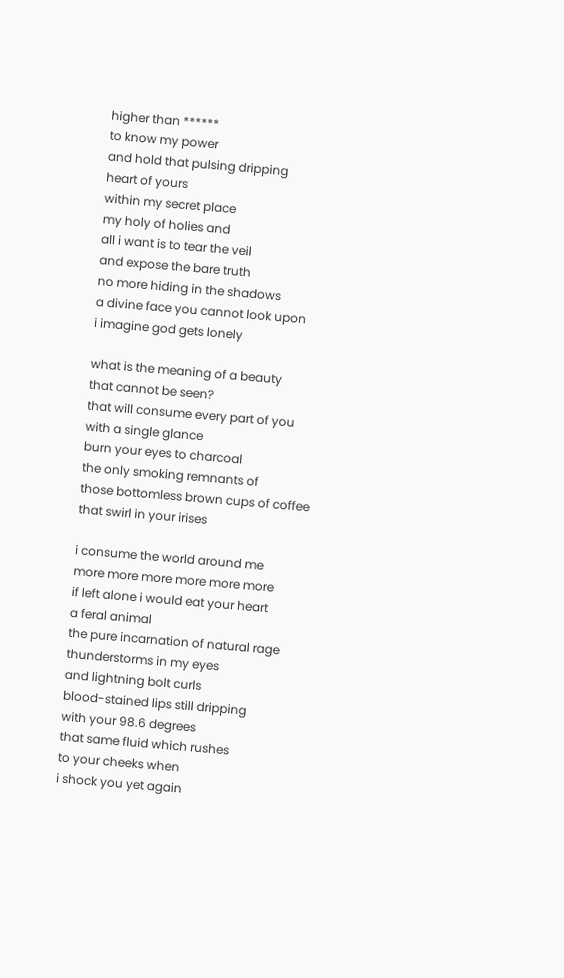higher than ******
to know my power
and hold that pulsing dripping
heart of yours
within my secret place
my holy of holies and
all i want is to tear the veil
and expose the bare truth
no more hiding in the shadows
a divine face you cannot look upon
i imagine god gets lonely

what is the meaning of a beauty
that cannot be seen?
that will consume every part of you
with a single glance
burn your eyes to charcoal
the only smoking remnants of
those bottomless brown cups of coffee
that swirl in your irises

i consume the world around me
more more more more more more
if left alone i would eat your heart
a feral animal
the pure incarnation of natural rage
thunderstorms in my eyes
and lightning bolt curls
blood-stained lips still dripping
with your 98.6 degrees
that same fluid which rushes
to your cheeks when
i shock you yet again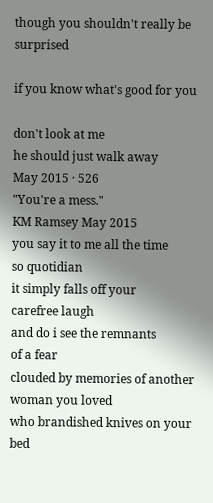though you shouldn't really be surprised

if you know what's good for you

don't look at me
he should just walk away
May 2015 · 526
"You're a mess."
KM Ramsey May 2015
you say it to me all the time
so quotidian
it simply falls off your
carefree laugh
and do i see the remnants
of a fear
clouded by memories of another
woman you loved
who brandished knives on your bed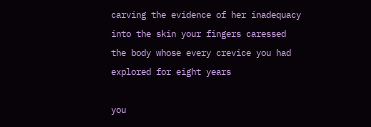carving the evidence of her inadequacy
into the skin your fingers caressed
the body whose every crevice you had
explored for eight years

you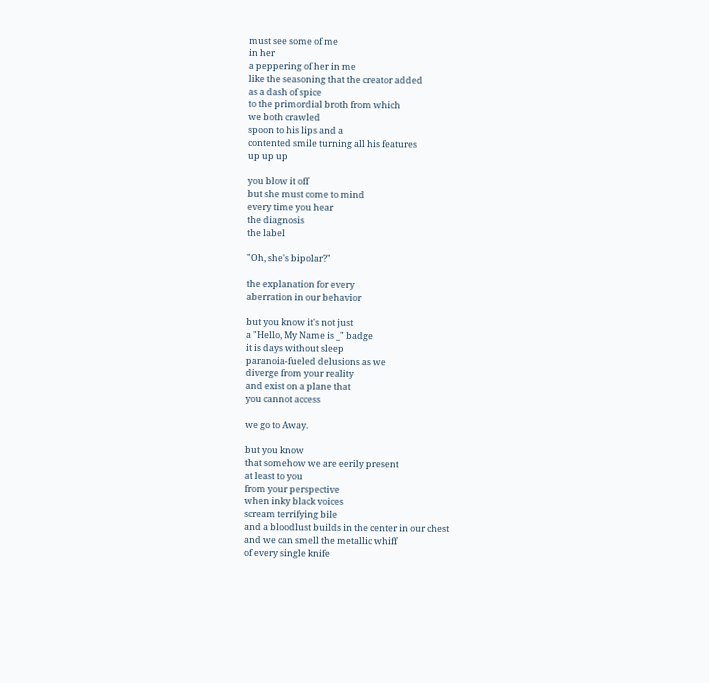must see some of me
in her
a peppering of her in me
like the seasoning that the creator added
as a dash of spice
to the primordial broth from which
we both crawled
spoon to his lips and a
contented smile turning all his features
up up up

you blow it off
but she must come to mind
every time you hear
the diagnosis
the label

"Oh, she's bipolar?"

the explanation for every
aberration in our behavior

but you know it's not just
a "Hello, My Name is _" badge
it is days without sleep
paranoia-fueled delusions as we
diverge from your reality
and exist on a plane that
you cannot access

we go to Away.

but you know
that somehow we are eerily present
at least to you
from your perspective
when inky black voices
scream terrifying bile
and a bloodlust builds in the center in our chest
and we can smell the metallic whiff
of every single knife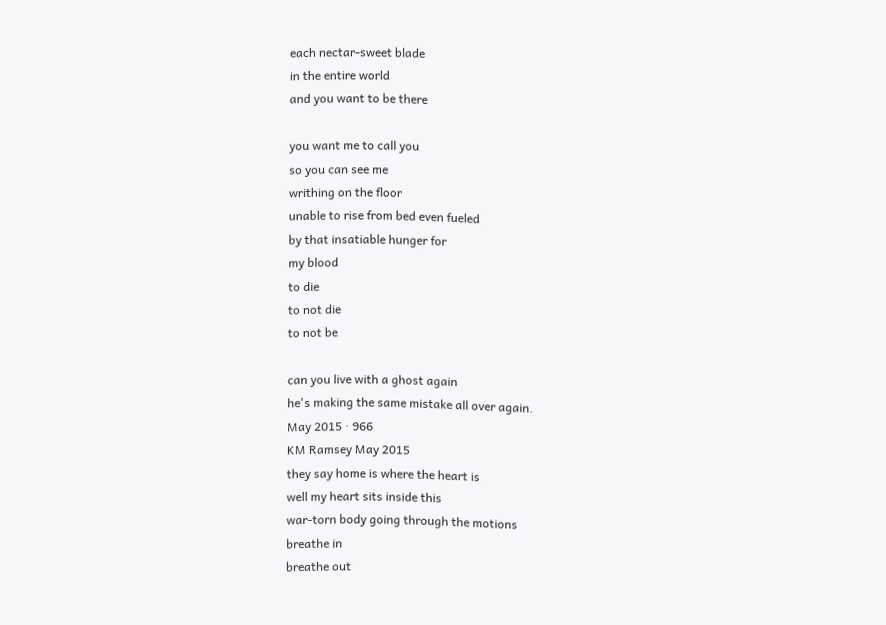each nectar-sweet blade
in the entire world
and you want to be there

you want me to call you
so you can see me
writhing on the floor
unable to rise from bed even fueled
by that insatiable hunger for
my blood
to die
to not die
to not be

can you live with a ghost again
he's making the same mistake all over again.
May 2015 · 966
KM Ramsey May 2015
they say home is where the heart is
well my heart sits inside this
war-torn body going through the motions
breathe in
breathe out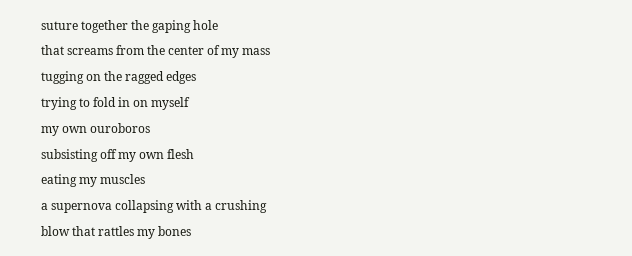suture together the gaping hole
that screams from the center of my mass
tugging on the ragged edges
trying to fold in on myself
my own ouroboros
subsisting off my own flesh
eating my muscles
a supernova collapsing with a crushing
blow that rattles my bones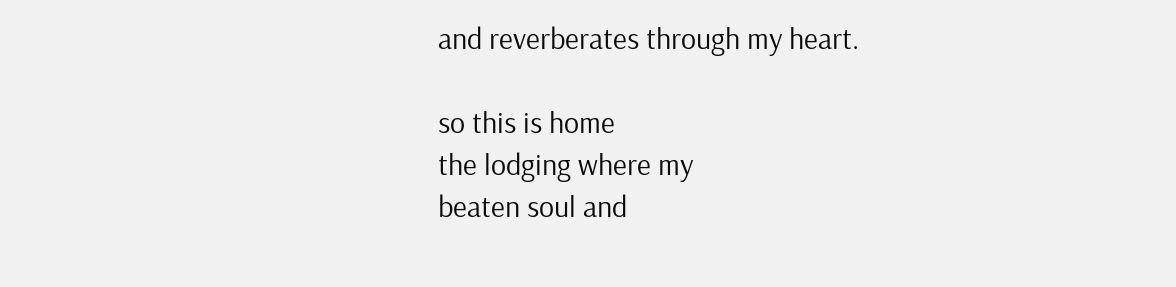and reverberates through my heart.

so this is home
the lodging where my
beaten soul and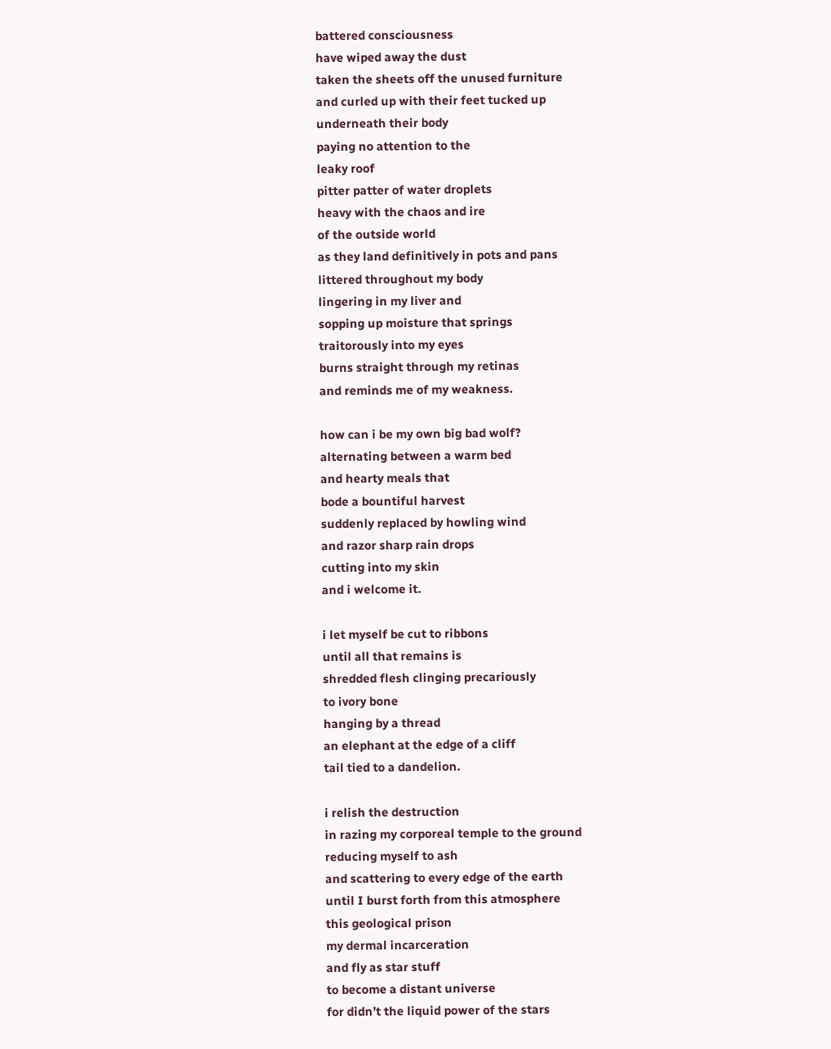battered consciousness
have wiped away the dust
taken the sheets off the unused furniture
and curled up with their feet tucked up
underneath their body
paying no attention to the
leaky roof
pitter patter of water droplets
heavy with the chaos and ire
of the outside world
as they land definitively in pots and pans
littered throughout my body
lingering in my liver and
sopping up moisture that springs
traitorously into my eyes
burns straight through my retinas
and reminds me of my weakness.

how can i be my own big bad wolf?
alternating between a warm bed
and hearty meals that
bode a bountiful harvest
suddenly replaced by howling wind
and razor sharp rain drops
cutting into my skin
and i welcome it.

i let myself be cut to ribbons
until all that remains is
shredded flesh clinging precariously
to ivory bone
hanging by a thread
an elephant at the edge of a cliff
tail tied to a dandelion.

i relish the destruction
in razing my corporeal temple to the ground
reducing myself to ash
and scattering to every edge of the earth
until I burst forth from this atmosphere
this geological prison
my dermal incarceration
and fly as star stuff
to become a distant universe
for didn’t the liquid power of the stars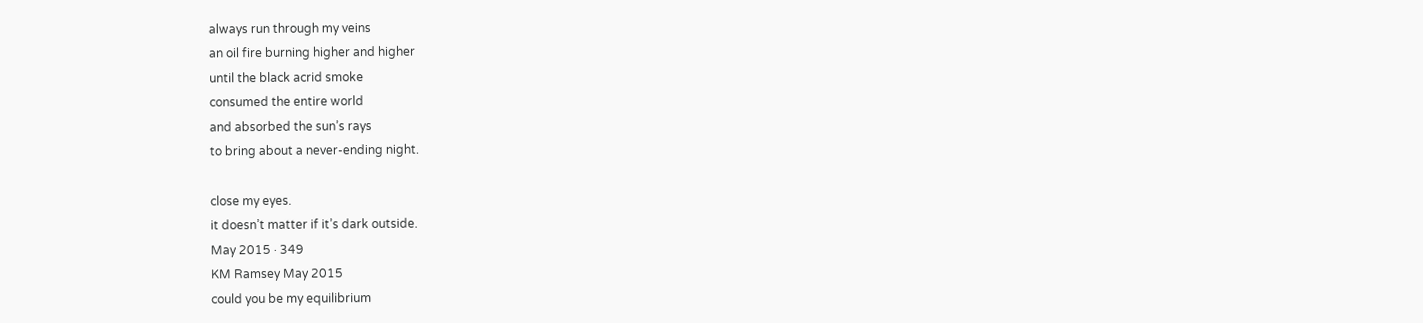always run through my veins
an oil fire burning higher and higher
until the black acrid smoke
consumed the entire world
and absorbed the sun’s rays
to bring about a never-ending night.

close my eyes.
it doesn’t matter if it’s dark outside.
May 2015 · 349
KM Ramsey May 2015
could you be my equilibrium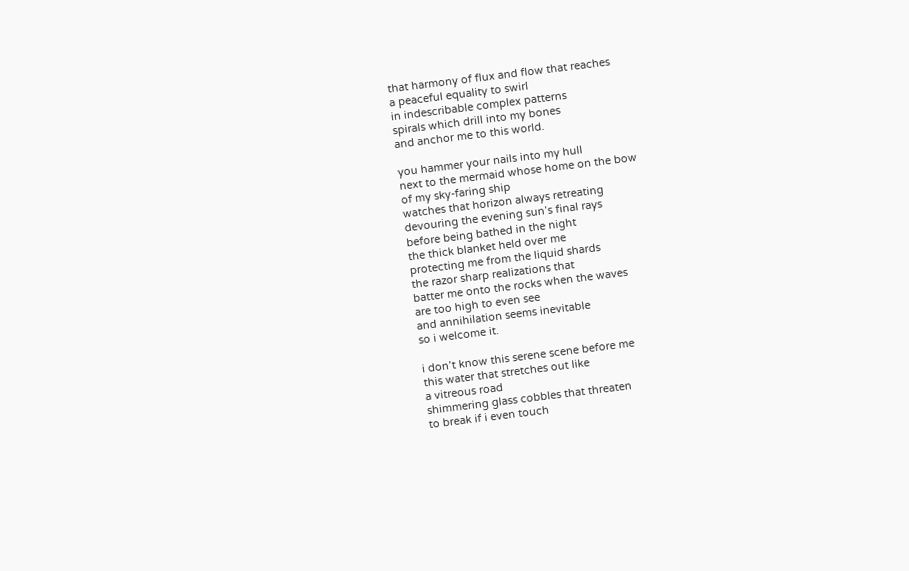that harmony of flux and flow that reaches
a peaceful equality to swirl
in indescribable complex patterns
spirals which drill into my bones
and anchor me to this world.

you hammer your nails into my hull
next to the mermaid whose home on the bow
of my sky-faring ship
watches that horizon always retreating
devouring the evening sun’s final rays
before being bathed in the night
the thick blanket held over me
protecting me from the liquid shards
the razor sharp realizations that
batter me onto the rocks when the waves
are too high to even see
and annihilation seems inevitable
so i welcome it.

i don’t know this serene scene before me
this water that stretches out like
a vitreous road
shimmering glass cobbles that threaten
to break if i even touch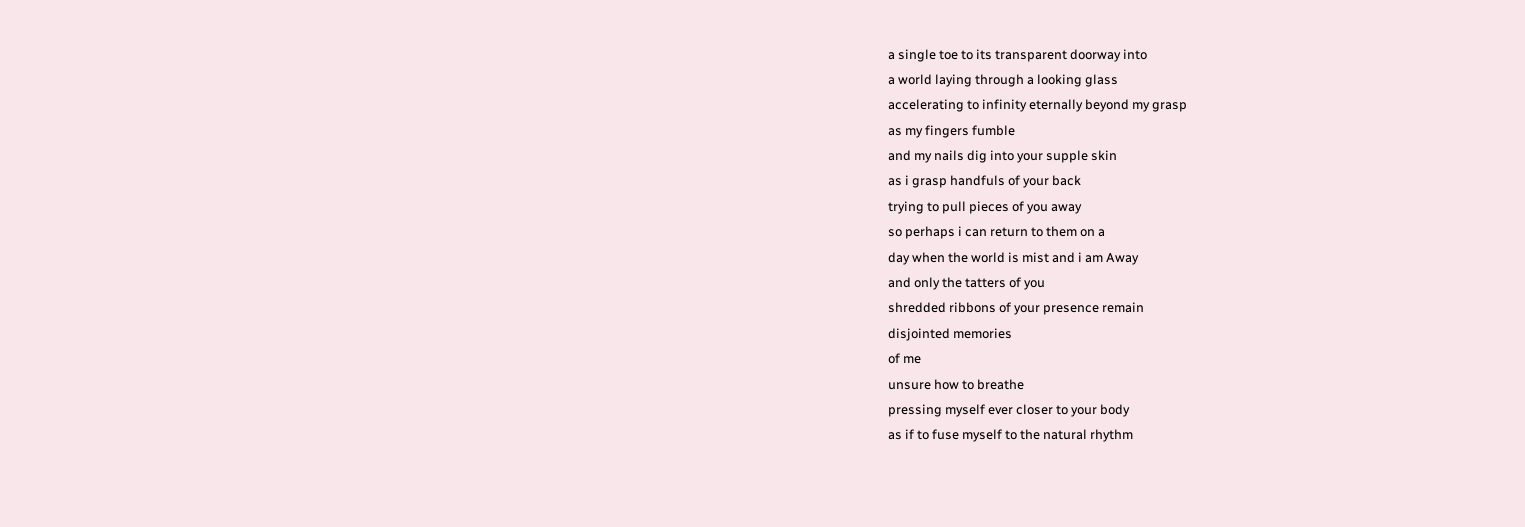a single toe to its transparent doorway into
a world laying through a looking glass
accelerating to infinity eternally beyond my grasp
as my fingers fumble
and my nails dig into your supple skin
as i grasp handfuls of your back
trying to pull pieces of you away
so perhaps i can return to them on a
day when the world is mist and i am Away
and only the tatters of you
shredded ribbons of your presence remain
disjointed memories
of me
unsure how to breathe
pressing myself ever closer to your body
as if to fuse myself to the natural rhythm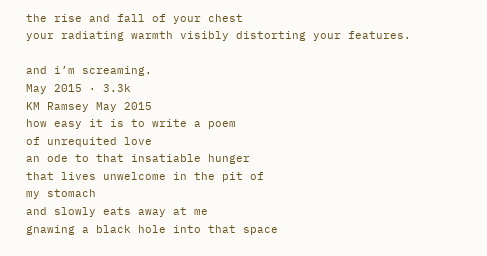the rise and fall of your chest
your radiating warmth visibly distorting your features.

and i’m screaming.
May 2015 · 3.3k
KM Ramsey May 2015
how easy it is to write a poem
of unrequited love
an ode to that insatiable hunger
that lives unwelcome in the pit of
my stomach
and slowly eats away at me
gnawing a black hole into that space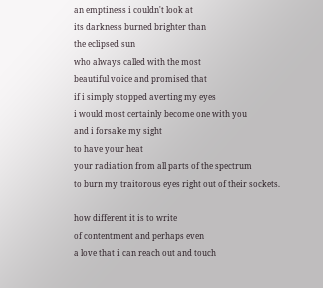an emptiness i couldn't look at
its darkness burned brighter than
the eclipsed sun
who always called with the most
beautiful voice and promised that
if i simply stopped averting my eyes
i would most certainly become one with you
and i forsake my sight
to have your heat
your radiation from all parts of the spectrum
to burn my traitorous eyes right out of their sockets.

how different it is to write
of contentment and perhaps even
a love that i can reach out and touch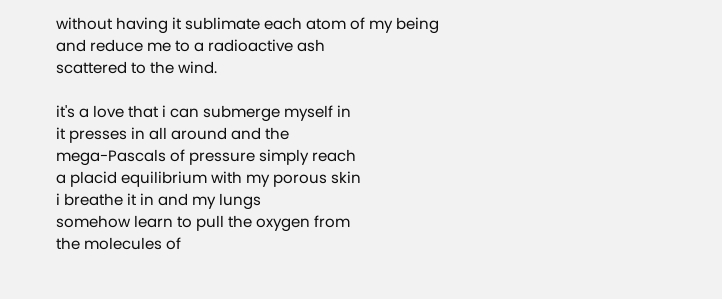without having it sublimate each atom of my being
and reduce me to a radioactive ash
scattered to the wind.

it's a love that i can submerge myself in
it presses in all around and the
mega-Pascals of pressure simply reach
a placid equilibrium with my porous skin
i breathe it in and my lungs
somehow learn to pull the oxygen from
the molecules of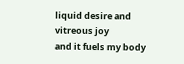liquid desire and vitreous joy
and it fuels my body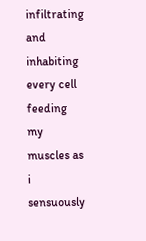infiltrating and inhabiting every cell
feeding my muscles as i
sensuously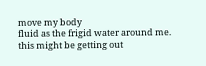move my body
fluid as the frigid water around me.
this might be getting out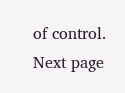of control.
Next page